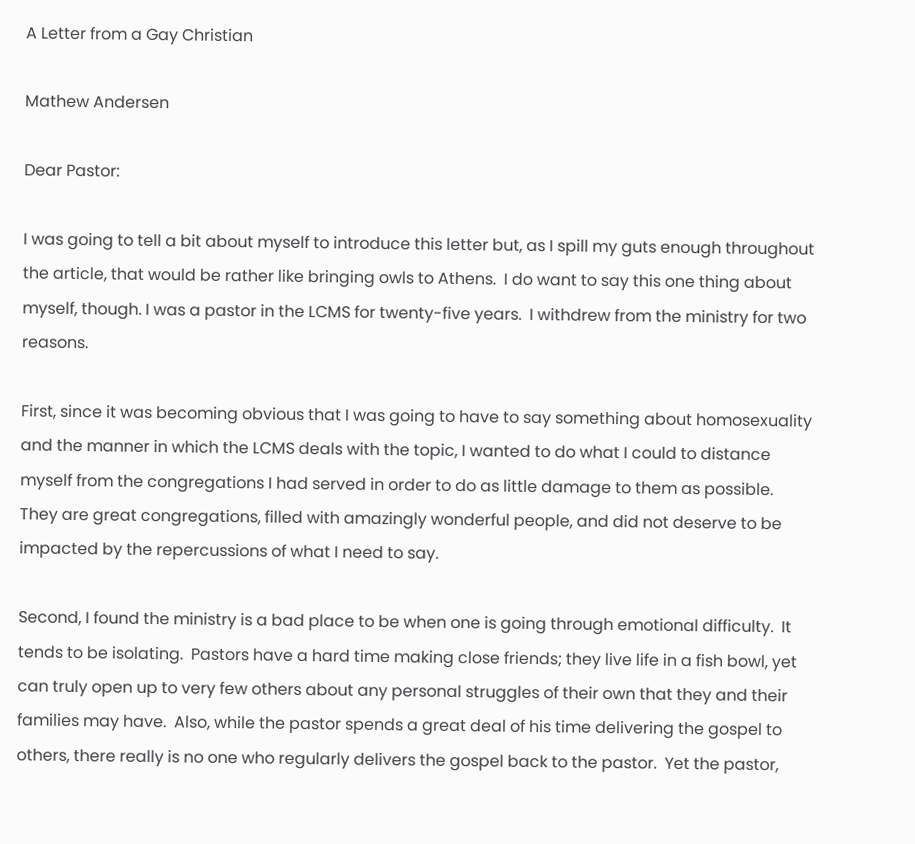A Letter from a Gay Christian

Mathew Andersen

Dear Pastor:

I was going to tell a bit about myself to introduce this letter but, as I spill my guts enough throughout the article, that would be rather like bringing owls to Athens.  I do want to say this one thing about myself, though. I was a pastor in the LCMS for twenty-five years.  I withdrew from the ministry for two reasons.

First, since it was becoming obvious that I was going to have to say something about homosexuality and the manner in which the LCMS deals with the topic, I wanted to do what I could to distance myself from the congregations I had served in order to do as little damage to them as possible.  They are great congregations, filled with amazingly wonderful people, and did not deserve to be impacted by the repercussions of what I need to say.

Second, I found the ministry is a bad place to be when one is going through emotional difficulty.  It tends to be isolating.  Pastors have a hard time making close friends; they live life in a fish bowl, yet can truly open up to very few others about any personal struggles of their own that they and their families may have.  Also, while the pastor spends a great deal of his time delivering the gospel to others, there really is no one who regularly delivers the gospel back to the pastor.  Yet the pastor,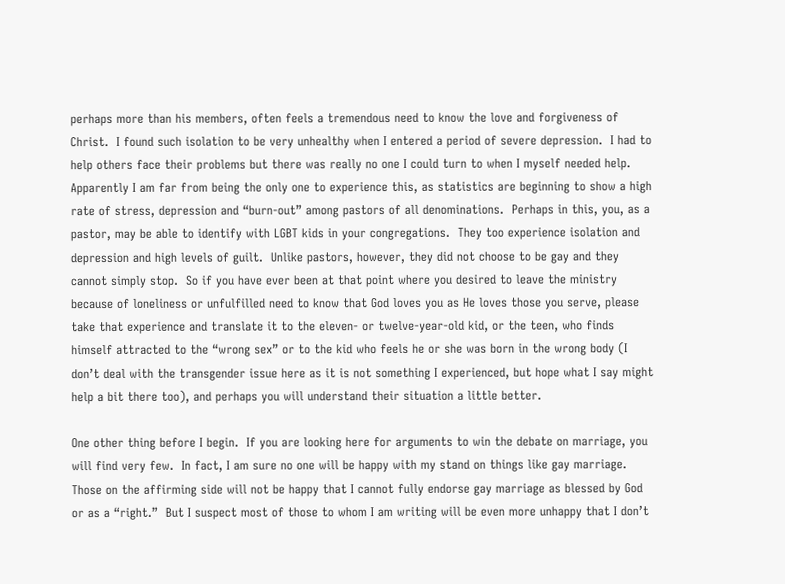perhaps more than his members, often feels a tremendous need to know the love and forgiveness of Christ.  I found such isolation to be very unhealthy when I entered a period of severe depression.  I had to help others face their problems but there was really no one I could turn to when I myself needed help.  Apparently I am far from being the only one to experience this, as statistics are beginning to show a high rate of stress, depression and “burn-out” among pastors of all denominations.  Perhaps in this, you, as a pastor, may be able to identify with LGBT kids in your congregations.  They too experience isolation and depression and high levels of guilt.  Unlike pastors, however, they did not choose to be gay and they cannot simply stop.  So if you have ever been at that point where you desired to leave the ministry because of loneliness or unfulfilled need to know that God loves you as He loves those you serve, please take that experience and translate it to the eleven- or twelve-year-old kid, or the teen, who finds himself attracted to the “wrong sex” or to the kid who feels he or she was born in the wrong body (I don’t deal with the transgender issue here as it is not something I experienced, but hope what I say might help a bit there too), and perhaps you will understand their situation a little better.

One other thing before I begin.  If you are looking here for arguments to win the debate on marriage, you will find very few.  In fact, I am sure no one will be happy with my stand on things like gay marriage.  Those on the affirming side will not be happy that I cannot fully endorse gay marriage as blessed by God or as a “right.”  But I suspect most of those to whom I am writing will be even more unhappy that I don’t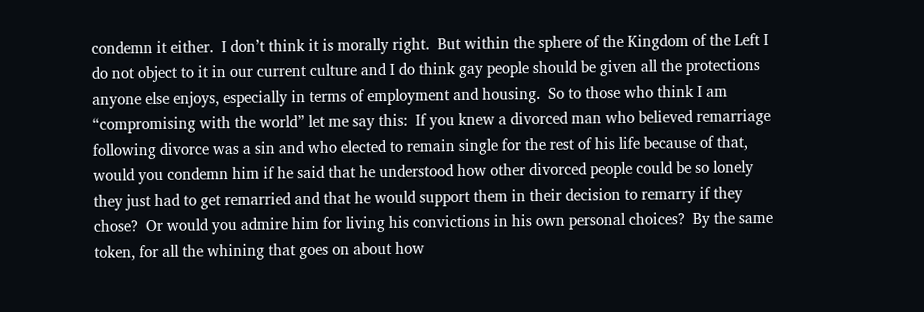condemn it either.  I don’t think it is morally right.  But within the sphere of the Kingdom of the Left I do not object to it in our current culture and I do think gay people should be given all the protections anyone else enjoys, especially in terms of employment and housing.  So to those who think I am “compromising with the world” let me say this:  If you knew a divorced man who believed remarriage following divorce was a sin and who elected to remain single for the rest of his life because of that, would you condemn him if he said that he understood how other divorced people could be so lonely they just had to get remarried and that he would support them in their decision to remarry if they chose?  Or would you admire him for living his convictions in his own personal choices?  By the same token, for all the whining that goes on about how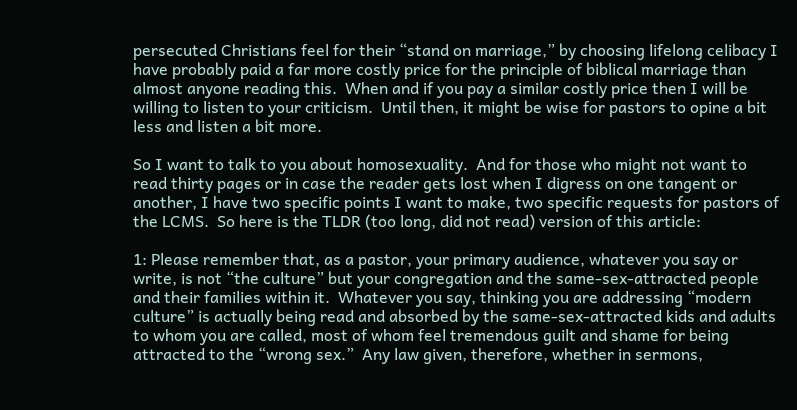persecuted Christians feel for their “stand on marriage,” by choosing lifelong celibacy I have probably paid a far more costly price for the principle of biblical marriage than almost anyone reading this.  When and if you pay a similar costly price then I will be willing to listen to your criticism.  Until then, it might be wise for pastors to opine a bit less and listen a bit more.

So I want to talk to you about homosexuality.  And for those who might not want to read thirty pages or in case the reader gets lost when I digress on one tangent or another, I have two specific points I want to make, two specific requests for pastors of the LCMS.  So here is the TLDR (too long, did not read) version of this article:

1: Please remember that, as a pastor, your primary audience, whatever you say or write, is not “the culture” but your congregation and the same-sex-attracted people and their families within it.  Whatever you say, thinking you are addressing “modern culture” is actually being read and absorbed by the same-sex-attracted kids and adults to whom you are called, most of whom feel tremendous guilt and shame for being attracted to the “wrong sex.”  Any law given, therefore, whether in sermons,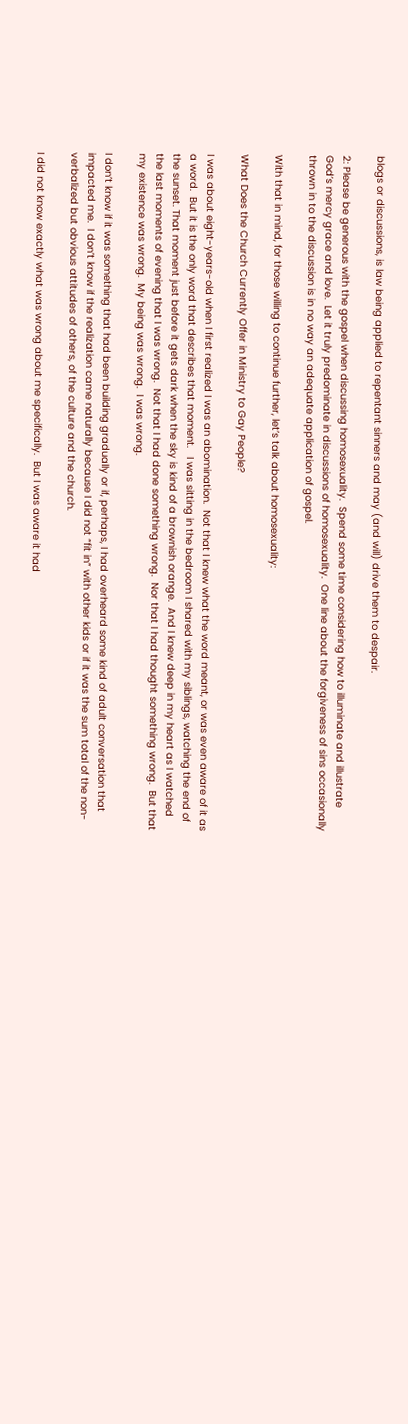blogs or discussions, is law being applied to repentant sinners and may (and will) drive them to despair.

2: Please be generous with the gospel when discussing homosexuality.  Spend some time considering how to illuminate and illustrate God’s mercy grace and love.  Let it truly predominate in discussions of homosexuality.  One line about the forgiveness of sins occasionally thrown in to the discussion is in no way an adequate application of gospel.

With that in mind, for those willing to continue further, let’s talk about homosexuality:

What Does the Church Currently Offer in Ministry to Gay People?

I was about eight-years-old when I first realized I was an abomination.  Not that I knew what the word meant, or was even aware of it as a word.  But it is the only word that describes that moment.   I was sitting in the bedroom I shared with my siblings, watching the end of the sunset. That moment just before it gets dark when the sky is kind of a brownish orange.  And I knew deep in my heart as I watched the last moments of evening that I was wrong.  Not that I had done something wrong.  Nor that I had thought something wrong.  But that my existence was wrong.  My being was wrong.  I was wrong.

I don’t know if it was something that had been building gradually or if, perhaps, I had overheard some kind of adult conversation that impacted me.  I don’t know if the realization came naturally because I did not “fit in” with other kids or if it was the sum total of the non-verbalized but obvious attitudes of others, of the culture and the church.

I did not know exactly what was wrong about me specifically.  But I was aware it had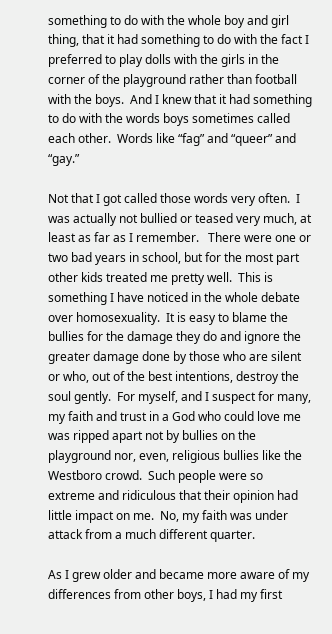something to do with the whole boy and girl thing, that it had something to do with the fact I preferred to play dolls with the girls in the corner of the playground rather than football with the boys.  And I knew that it had something to do with the words boys sometimes called each other.  Words like “fag” and “queer” and “gay.”

Not that I got called those words very often.  I was actually not bullied or teased very much, at least as far as I remember.   There were one or two bad years in school, but for the most part other kids treated me pretty well.  This is something I have noticed in the whole debate over homosexuality.  It is easy to blame the bullies for the damage they do and ignore the greater damage done by those who are silent or who, out of the best intentions, destroy the soul gently.  For myself, and I suspect for many, my faith and trust in a God who could love me was ripped apart not by bullies on the playground nor, even, religious bullies like the Westboro crowd.  Such people were so extreme and ridiculous that their opinion had little impact on me.  No, my faith was under attack from a much different quarter.

As I grew older and became more aware of my differences from other boys, I had my first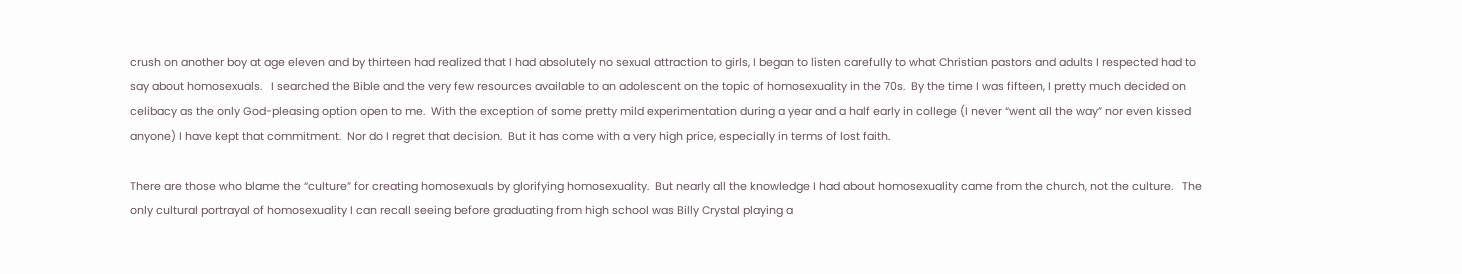crush on another boy at age eleven and by thirteen had realized that I had absolutely no sexual attraction to girls, I began to listen carefully to what Christian pastors and adults I respected had to say about homosexuals.   I searched the Bible and the very few resources available to an adolescent on the topic of homosexuality in the 70s.  By the time I was fifteen, I pretty much decided on celibacy as the only God-pleasing option open to me.  With the exception of some pretty mild experimentation during a year and a half early in college (I never “went all the way” nor even kissed anyone) I have kept that commitment.  Nor do I regret that decision.  But it has come with a very high price, especially in terms of lost faith.

There are those who blame the “culture” for creating homosexuals by glorifying homosexuality.  But nearly all the knowledge I had about homosexuality came from the church, not the culture.   The only cultural portrayal of homosexuality I can recall seeing before graduating from high school was Billy Crystal playing a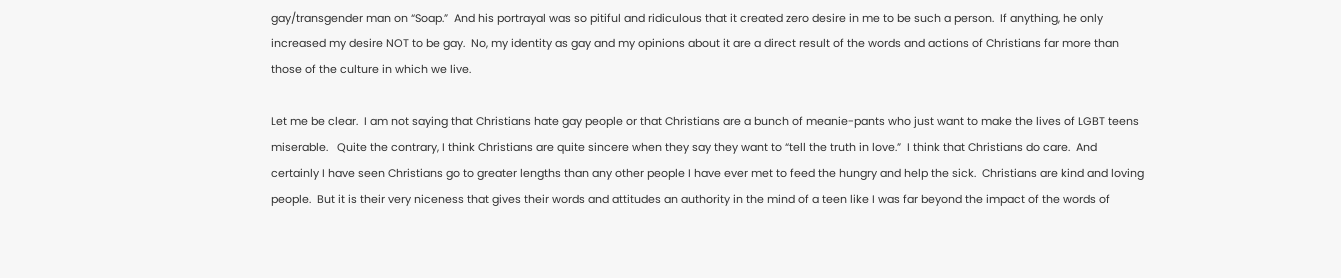gay/transgender man on “Soap.”  And his portrayal was so pitiful and ridiculous that it created zero desire in me to be such a person.  If anything, he only increased my desire NOT to be gay.  No, my identity as gay and my opinions about it are a direct result of the words and actions of Christians far more than those of the culture in which we live.

Let me be clear.  I am not saying that Christians hate gay people or that Christians are a bunch of meanie-pants who just want to make the lives of LGBT teens miserable.   Quite the contrary, I think Christians are quite sincere when they say they want to “tell the truth in love.”  I think that Christians do care.  And certainly I have seen Christians go to greater lengths than any other people I have ever met to feed the hungry and help the sick.  Christians are kind and loving people.  But it is their very niceness that gives their words and attitudes an authority in the mind of a teen like I was far beyond the impact of the words of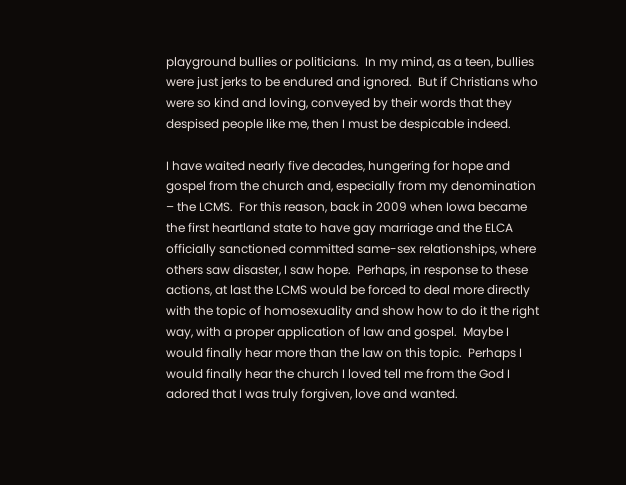playground bullies or politicians.  In my mind, as a teen, bullies were just jerks to be endured and ignored.  But if Christians who were so kind and loving, conveyed by their words that they despised people like me, then I must be despicable indeed.

I have waited nearly five decades, hungering for hope and gospel from the church and, especially from my denomination – the LCMS.  For this reason, back in 2009 when Iowa became the first heartland state to have gay marriage and the ELCA officially sanctioned committed same-sex relationships, where others saw disaster, I saw hope.  Perhaps, in response to these actions, at last the LCMS would be forced to deal more directly with the topic of homosexuality and show how to do it the right way, with a proper application of law and gospel.  Maybe I would finally hear more than the law on this topic.  Perhaps I would finally hear the church I loved tell me from the God I adored that I was truly forgiven, love and wanted.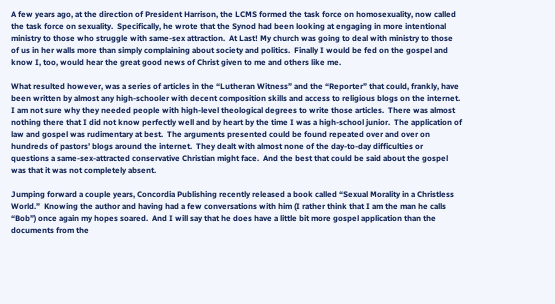A few years ago, at the direction of President Harrison, the LCMS formed the task force on homosexuality, now called the task force on sexuality.  Specifically, he wrote that the Synod had been looking at engaging in more intentional ministry to those who struggle with same-sex attraction.  At Last! My church was going to deal with ministry to those of us in her walls more than simply complaining about society and politics.  Finally I would be fed on the gospel and know I, too, would hear the great good news of Christ given to me and others like me.

What resulted however, was a series of articles in the “Lutheran Witness” and the “Reporter” that could, frankly, have been written by almost any high-schooler with decent composition skills and access to religious blogs on the internet.  I am not sure why they needed people with high-level theological degrees to write those articles.  There was almost nothing there that I did not know perfectly well and by heart by the time I was a high-school junior.  The application of law and gospel was rudimentary at best.  The arguments presented could be found repeated over and over on hundreds of pastors’ blogs around the internet.  They dealt with almost none of the day-to-day difficulties or questions a same-sex-attracted conservative Christian might face.  And the best that could be said about the gospel was that it was not completely absent.

Jumping forward a couple years, Concordia Publishing recently released a book called “Sexual Morality in a Christless World.”  Knowing the author and having had a few conversations with him (I rather think that I am the man he calls “Bob”) once again my hopes soared.  And I will say that he does have a little bit more gospel application than the documents from the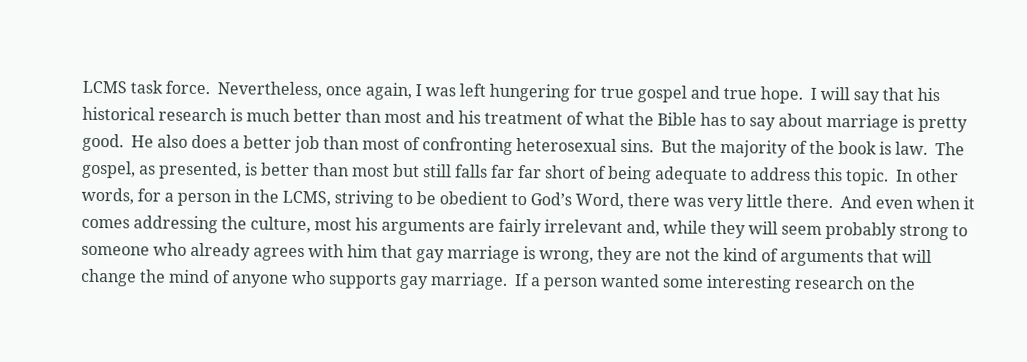LCMS task force.  Nevertheless, once again, I was left hungering for true gospel and true hope.  I will say that his historical research is much better than most and his treatment of what the Bible has to say about marriage is pretty good.  He also does a better job than most of confronting heterosexual sins.  But the majority of the book is law.  The gospel, as presented, is better than most but still falls far far short of being adequate to address this topic.  In other words, for a person in the LCMS, striving to be obedient to God’s Word, there was very little there.  And even when it comes addressing the culture, most his arguments are fairly irrelevant and, while they will seem probably strong to someone who already agrees with him that gay marriage is wrong, they are not the kind of arguments that will change the mind of anyone who supports gay marriage.  If a person wanted some interesting research on the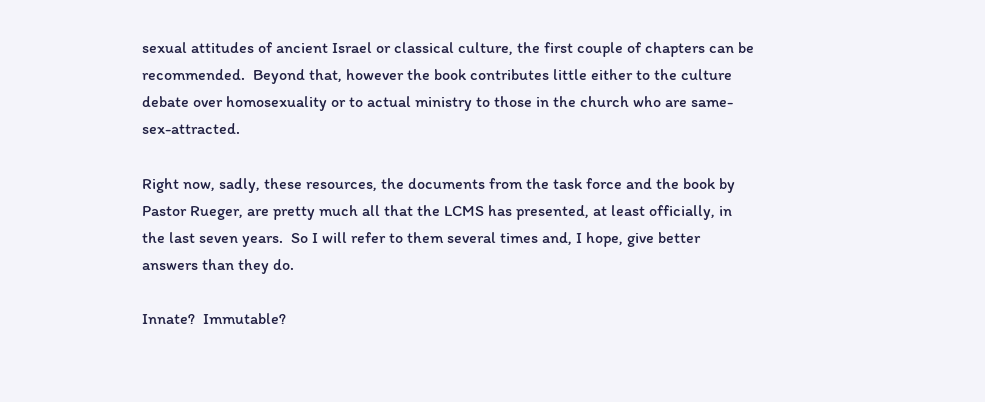sexual attitudes of ancient Israel or classical culture, the first couple of chapters can be recommended.  Beyond that, however the book contributes little either to the culture debate over homosexuality or to actual ministry to those in the church who are same-sex-attracted.

Right now, sadly, these resources, the documents from the task force and the book by Pastor Rueger, are pretty much all that the LCMS has presented, at least officially, in the last seven years.  So I will refer to them several times and, I hope, give better answers than they do.

Innate?  Immutable?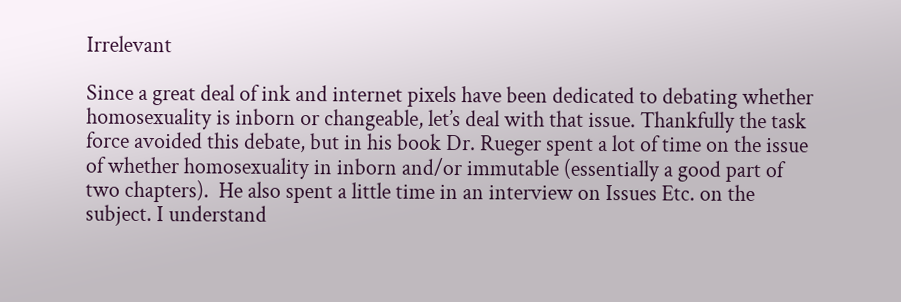Irrelevant

Since a great deal of ink and internet pixels have been dedicated to debating whether homosexuality is inborn or changeable, let’s deal with that issue. Thankfully the task force avoided this debate, but in his book Dr. Rueger spent a lot of time on the issue of whether homosexuality in inborn and/or immutable (essentially a good part of two chapters).  He also spent a little time in an interview on Issues Etc. on the subject. I understand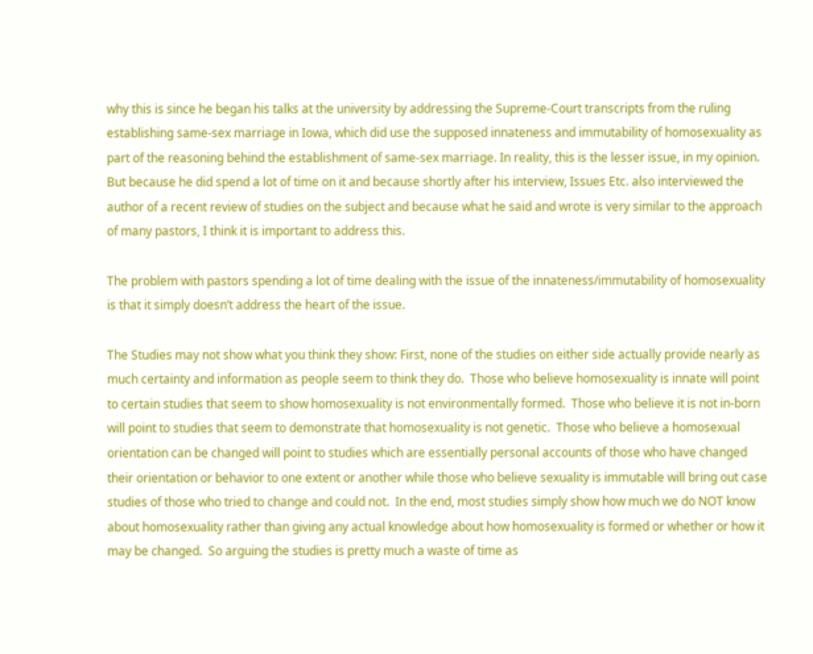why this is since he began his talks at the university by addressing the Supreme-Court transcripts from the ruling establishing same-sex marriage in Iowa, which did use the supposed innateness and immutability of homosexuality as part of the reasoning behind the establishment of same-sex marriage. In reality, this is the lesser issue, in my opinion.  But because he did spend a lot of time on it and because shortly after his interview, Issues Etc. also interviewed the author of a recent review of studies on the subject and because what he said and wrote is very similar to the approach of many pastors, I think it is important to address this.

The problem with pastors spending a lot of time dealing with the issue of the innateness/immutability of homosexuality is that it simply doesn’t address the heart of the issue.

The Studies may not show what you think they show: First, none of the studies on either side actually provide nearly as much certainty and information as people seem to think they do.  Those who believe homosexuality is innate will point to certain studies that seem to show homosexuality is not environmentally formed.  Those who believe it is not in-born will point to studies that seem to demonstrate that homosexuality is not genetic.  Those who believe a homosexual orientation can be changed will point to studies which are essentially personal accounts of those who have changed their orientation or behavior to one extent or another while those who believe sexuality is immutable will bring out case studies of those who tried to change and could not.  In the end, most studies simply show how much we do NOT know about homosexuality rather than giving any actual knowledge about how homosexuality is formed or whether or how it may be changed.  So arguing the studies is pretty much a waste of time as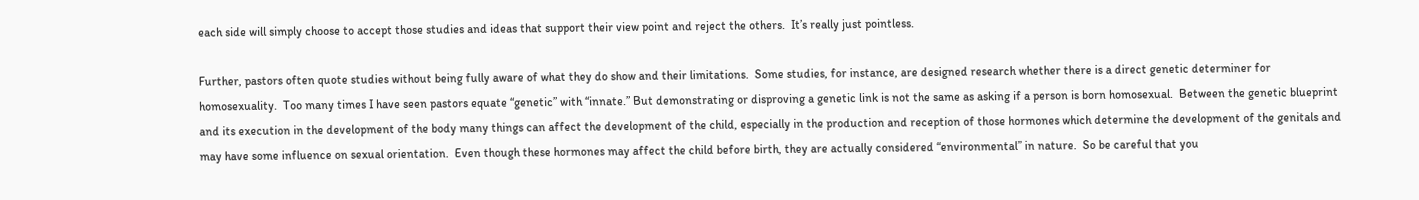each side will simply choose to accept those studies and ideas that support their view point and reject the others.  It’s really just pointless.

Further, pastors often quote studies without being fully aware of what they do show and their limitations.  Some studies, for instance, are designed research whether there is a direct genetic determiner for homosexuality.  Too many times I have seen pastors equate “genetic” with “innate.” But demonstrating or disproving a genetic link is not the same as asking if a person is born homosexual.  Between the genetic blueprint and its execution in the development of the body many things can affect the development of the child, especially in the production and reception of those hormones which determine the development of the genitals and may have some influence on sexual orientation.  Even though these hormones may affect the child before birth, they are actually considered “environmental” in nature.  So be careful that you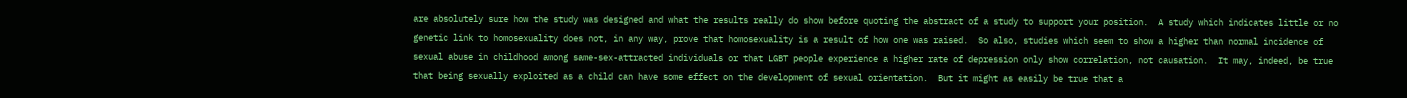are absolutely sure how the study was designed and what the results really do show before quoting the abstract of a study to support your position.  A study which indicates little or no genetic link to homosexuality does not, in any way, prove that homosexuality is a result of how one was raised.  So also, studies which seem to show a higher than normal incidence of sexual abuse in childhood among same-sex-attracted individuals or that LGBT people experience a higher rate of depression only show correlation, not causation.  It may, indeed, be true that being sexually exploited as a child can have some effect on the development of sexual orientation.  But it might as easily be true that a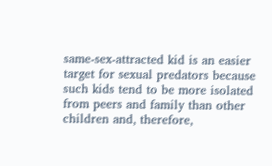same-sex-attracted kid is an easier target for sexual predators because such kids tend to be more isolated from peers and family than other children and, therefore,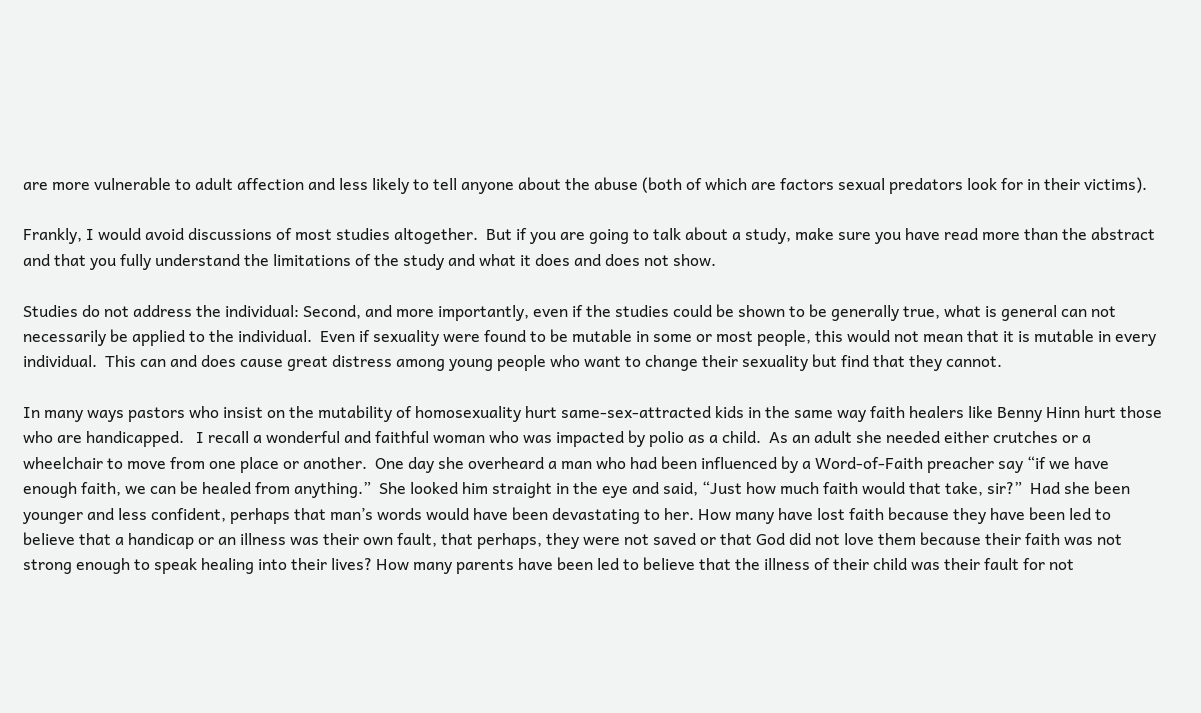are more vulnerable to adult affection and less likely to tell anyone about the abuse (both of which are factors sexual predators look for in their victims).

Frankly, I would avoid discussions of most studies altogether.  But if you are going to talk about a study, make sure you have read more than the abstract and that you fully understand the limitations of the study and what it does and does not show.

Studies do not address the individual: Second, and more importantly, even if the studies could be shown to be generally true, what is general can not necessarily be applied to the individual.  Even if sexuality were found to be mutable in some or most people, this would not mean that it is mutable in every individual.  This can and does cause great distress among young people who want to change their sexuality but find that they cannot.

In many ways pastors who insist on the mutability of homosexuality hurt same-sex-attracted kids in the same way faith healers like Benny Hinn hurt those who are handicapped.   I recall a wonderful and faithful woman who was impacted by polio as a child.  As an adult she needed either crutches or a wheelchair to move from one place or another.  One day she overheard a man who had been influenced by a Word-of-Faith preacher say “if we have enough faith, we can be healed from anything.”  She looked him straight in the eye and said, “Just how much faith would that take, sir?”  Had she been younger and less confident, perhaps that man’s words would have been devastating to her. How many have lost faith because they have been led to believe that a handicap or an illness was their own fault, that perhaps, they were not saved or that God did not love them because their faith was not strong enough to speak healing into their lives? How many parents have been led to believe that the illness of their child was their fault for not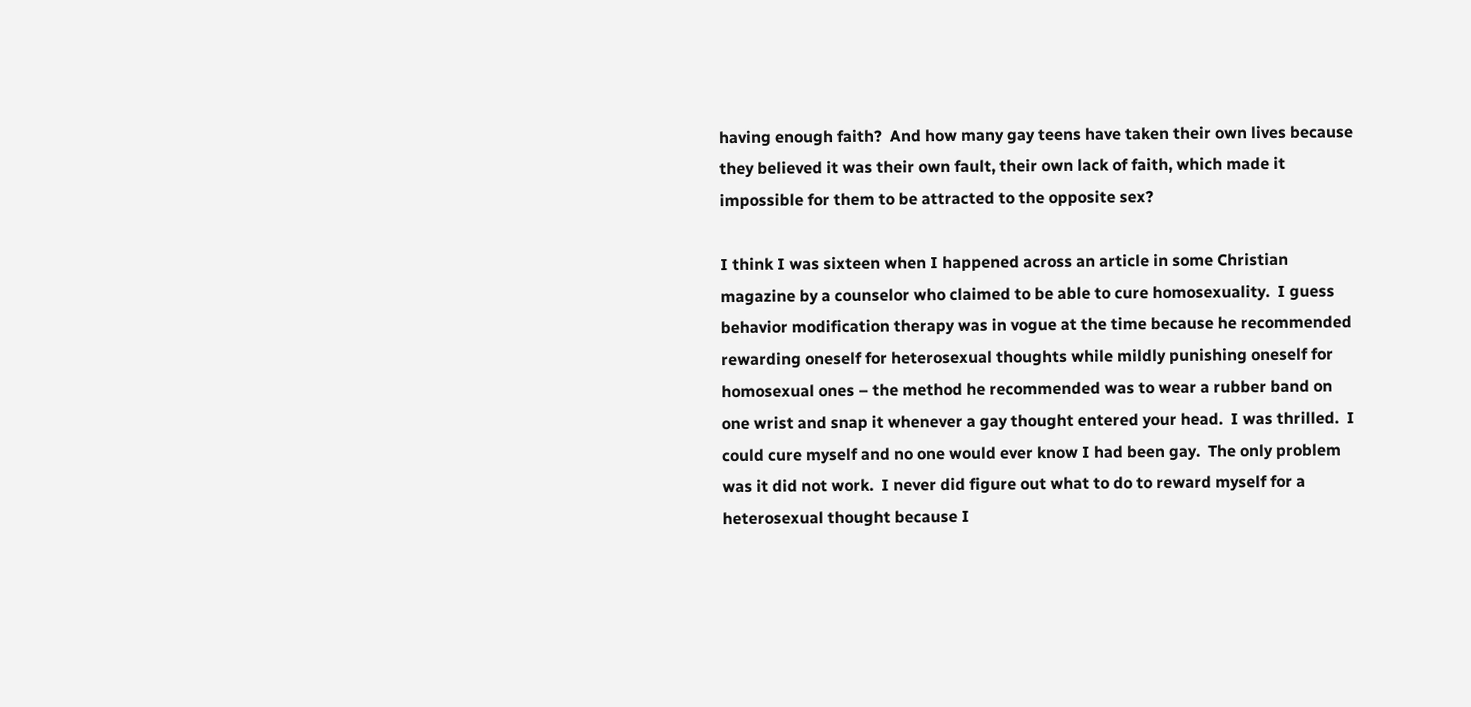having enough faith?  And how many gay teens have taken their own lives because they believed it was their own fault, their own lack of faith, which made it impossible for them to be attracted to the opposite sex?

I think I was sixteen when I happened across an article in some Christian magazine by a counselor who claimed to be able to cure homosexuality.  I guess behavior modification therapy was in vogue at the time because he recommended rewarding oneself for heterosexual thoughts while mildly punishing oneself for homosexual ones – the method he recommended was to wear a rubber band on one wrist and snap it whenever a gay thought entered your head.  I was thrilled.  I could cure myself and no one would ever know I had been gay.  The only problem was it did not work.  I never did figure out what to do to reward myself for a heterosexual thought because I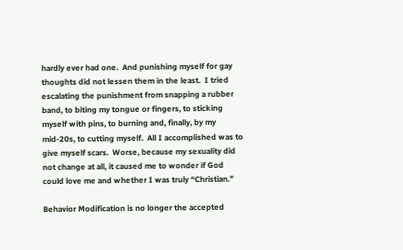hardly ever had one.  And punishing myself for gay thoughts did not lessen them in the least.  I tried escalating the punishment from snapping a rubber band, to biting my tongue or fingers, to sticking myself with pins, to burning and, finally, by my mid-20s, to cutting myself.  All I accomplished was to give myself scars.  Worse, because my sexuality did not change at all, it caused me to wonder if God could love me and whether I was truly “Christian.”

Behavior Modification is no longer the accepted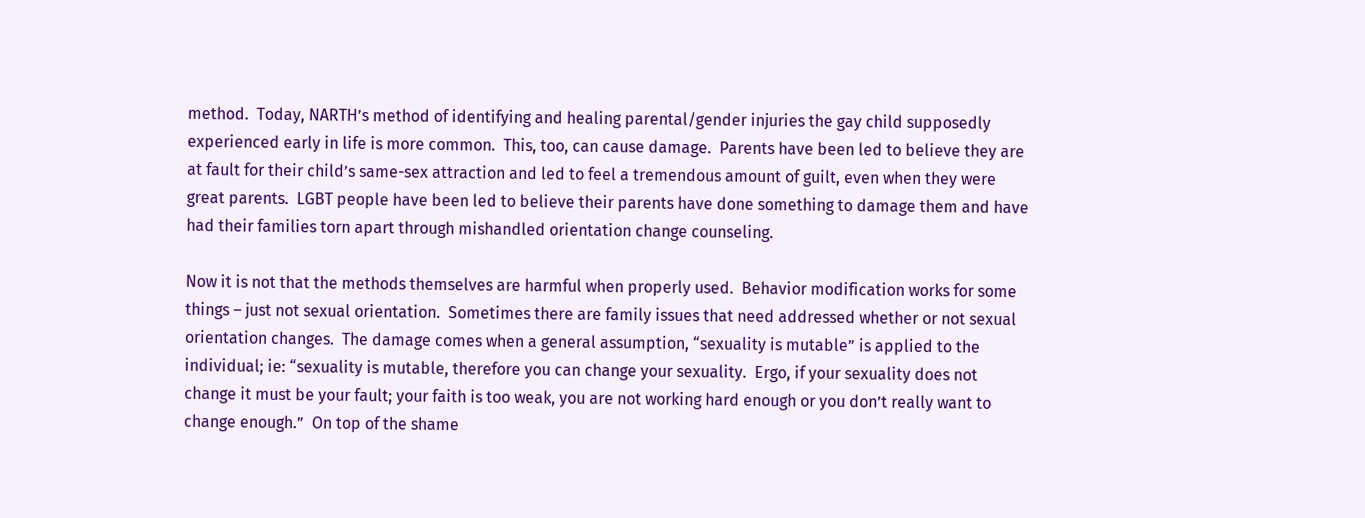method.  Today, NARTH’s method of identifying and healing parental/gender injuries the gay child supposedly experienced early in life is more common.  This, too, can cause damage.  Parents have been led to believe they are at fault for their child’s same-sex attraction and led to feel a tremendous amount of guilt, even when they were great parents.  LGBT people have been led to believe their parents have done something to damage them and have had their families torn apart through mishandled orientation change counseling.

Now it is not that the methods themselves are harmful when properly used.  Behavior modification works for some things – just not sexual orientation.  Sometimes there are family issues that need addressed whether or not sexual orientation changes.  The damage comes when a general assumption, “sexuality is mutable” is applied to the individual; ie: “sexuality is mutable, therefore you can change your sexuality.  Ergo, if your sexuality does not change it must be your fault; your faith is too weak, you are not working hard enough or you don’t really want to change enough.”  On top of the shame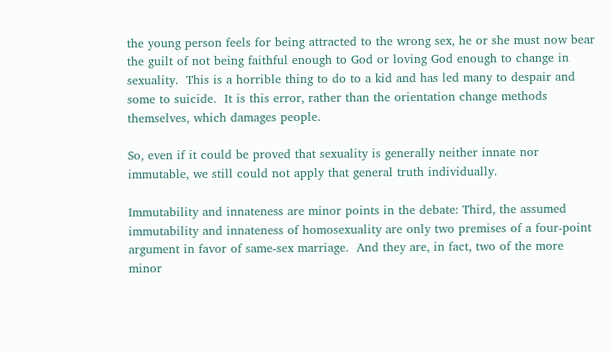the young person feels for being attracted to the wrong sex, he or she must now bear the guilt of not being faithful enough to God or loving God enough to change in sexuality.  This is a horrible thing to do to a kid and has led many to despair and some to suicide.  It is this error, rather than the orientation change methods themselves, which damages people.

So, even if it could be proved that sexuality is generally neither innate nor immutable, we still could not apply that general truth individually.

Immutability and innateness are minor points in the debate: Third, the assumed immutability and innateness of homosexuality are only two premises of a four-point argument in favor of same-sex marriage.  And they are, in fact, two of the more minor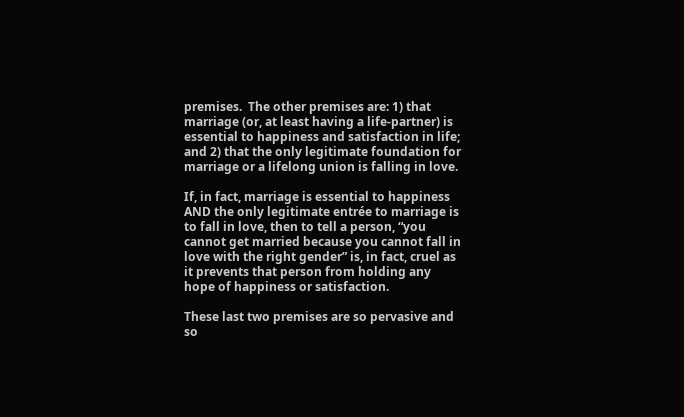premises.  The other premises are: 1) that marriage (or, at least having a life-partner) is essential to happiness and satisfaction in life; and 2) that the only legitimate foundation for marriage or a lifelong union is falling in love.

If, in fact, marriage is essential to happiness AND the only legitimate entrée to marriage is to fall in love, then to tell a person, “you cannot get married because you cannot fall in love with the right gender” is, in fact, cruel as it prevents that person from holding any hope of happiness or satisfaction.

These last two premises are so pervasive and so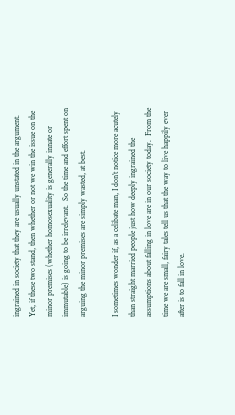ingrained in society that they are usually unstated in the argument.  Yet, if these two stand, then whether or not we win the issue on the minor premises (whether homosexuality is generally innate or immutable) is going to be irrelevant.  So the time and effort spent on arguing the minor premises are simply wasted, at best.

I sometimes wonder if, as a celibate man, I don’t notice more acutely than straight married people just how deeply ingrained the assumptions about falling in love are in our society today.  From the time we are small, fairy tales tell us that the way to live happily ever after is to fall in love.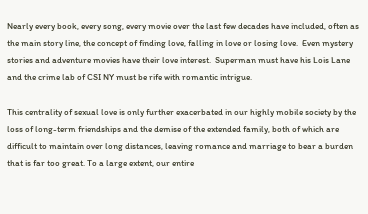Nearly every book, every song, every movie over the last few decades have included, often as the main story line, the concept of finding love, falling in love or losing love.  Even mystery stories and adventure movies have their love interest.  Superman must have his Lois Lane and the crime lab of CSI NY must be rife with romantic intrigue.

This centrality of sexual love is only further exacerbated in our highly mobile society by the loss of long-term friendships and the demise of the extended family, both of which are difficult to maintain over long distances, leaving romance and marriage to bear a burden that is far too great. To a large extent, our entire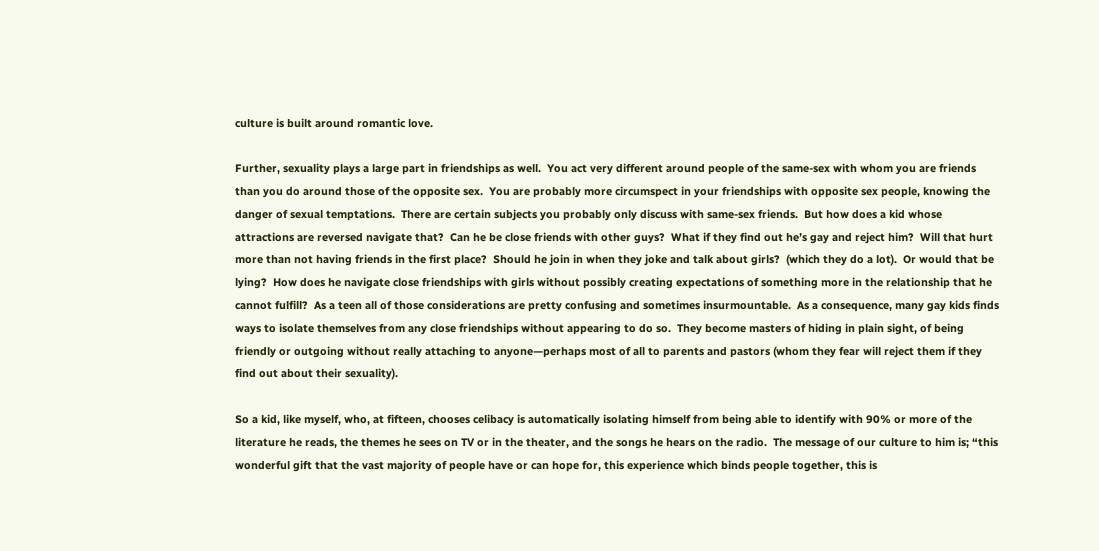culture is built around romantic love.

Further, sexuality plays a large part in friendships as well.  You act very different around people of the same-sex with whom you are friends than you do around those of the opposite sex.  You are probably more circumspect in your friendships with opposite sex people, knowing the danger of sexual temptations.  There are certain subjects you probably only discuss with same-sex friends.  But how does a kid whose attractions are reversed navigate that?  Can he be close friends with other guys?  What if they find out he’s gay and reject him?  Will that hurt more than not having friends in the first place?  Should he join in when they joke and talk about girls?  (which they do a lot).  Or would that be lying?  How does he navigate close friendships with girls without possibly creating expectations of something more in the relationship that he cannot fulfill?  As a teen all of those considerations are pretty confusing and sometimes insurmountable.  As a consequence, many gay kids finds ways to isolate themselves from any close friendships without appearing to do so.  They become masters of hiding in plain sight, of being friendly or outgoing without really attaching to anyone—perhaps most of all to parents and pastors (whom they fear will reject them if they find out about their sexuality).

So a kid, like myself, who, at fifteen, chooses celibacy is automatically isolating himself from being able to identify with 90% or more of the literature he reads, the themes he sees on TV or in the theater, and the songs he hears on the radio.  The message of our culture to him is; “this wonderful gift that the vast majority of people have or can hope for, this experience which binds people together, this is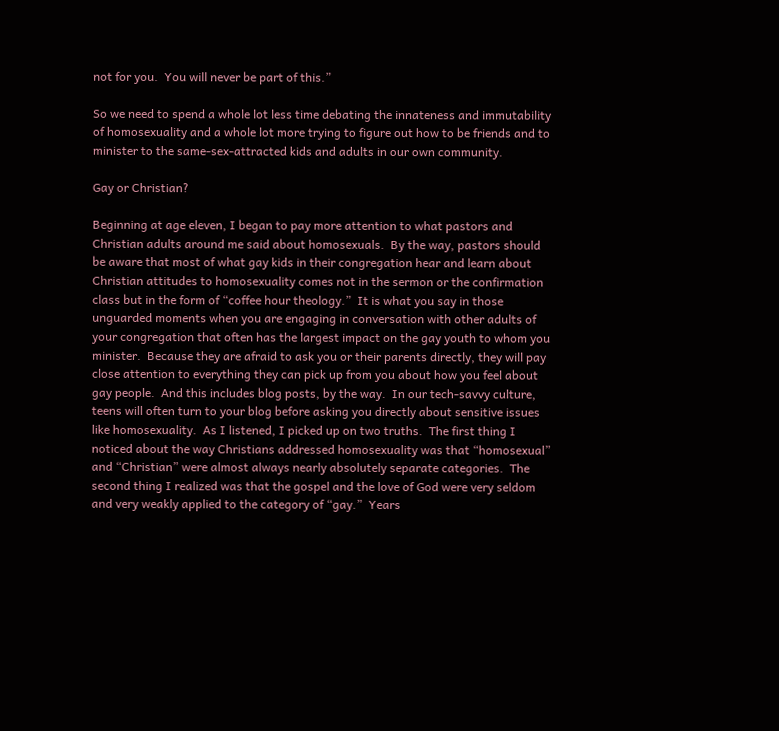not for you.  You will never be part of this.”

So we need to spend a whole lot less time debating the innateness and immutability of homosexuality and a whole lot more trying to figure out how to be friends and to minister to the same-sex-attracted kids and adults in our own community.

Gay or Christian?

Beginning at age eleven, I began to pay more attention to what pastors and Christian adults around me said about homosexuals.  By the way, pastors should be aware that most of what gay kids in their congregation hear and learn about Christian attitudes to homosexuality comes not in the sermon or the confirmation class but in the form of “coffee hour theology.”  It is what you say in those unguarded moments when you are engaging in conversation with other adults of your congregation that often has the largest impact on the gay youth to whom you minister.  Because they are afraid to ask you or their parents directly, they will pay close attention to everything they can pick up from you about how you feel about gay people.  And this includes blog posts, by the way.  In our tech-savvy culture, teens will often turn to your blog before asking you directly about sensitive issues like homosexuality.  As I listened, I picked up on two truths.  The first thing I noticed about the way Christians addressed homosexuality was that “homosexual” and “Christian” were almost always nearly absolutely separate categories.  The second thing I realized was that the gospel and the love of God were very seldom and very weakly applied to the category of “gay.”  Years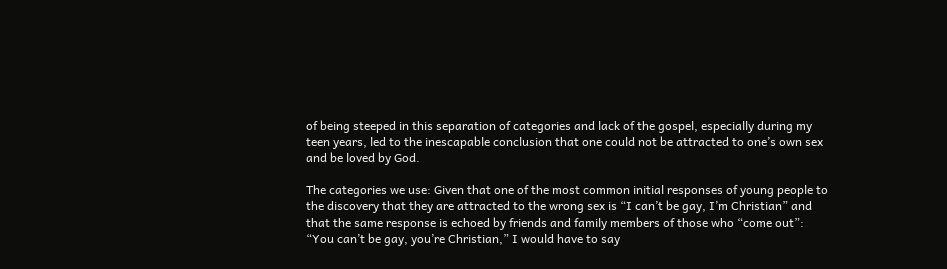of being steeped in this separation of categories and lack of the gospel, especially during my teen years, led to the inescapable conclusion that one could not be attracted to one’s own sex and be loved by God.

The categories we use: Given that one of the most common initial responses of young people to the discovery that they are attracted to the wrong sex is “I can’t be gay, I’m Christian” and that the same response is echoed by friends and family members of those who “come out”: “You can’t be gay, you’re Christian,” I would have to say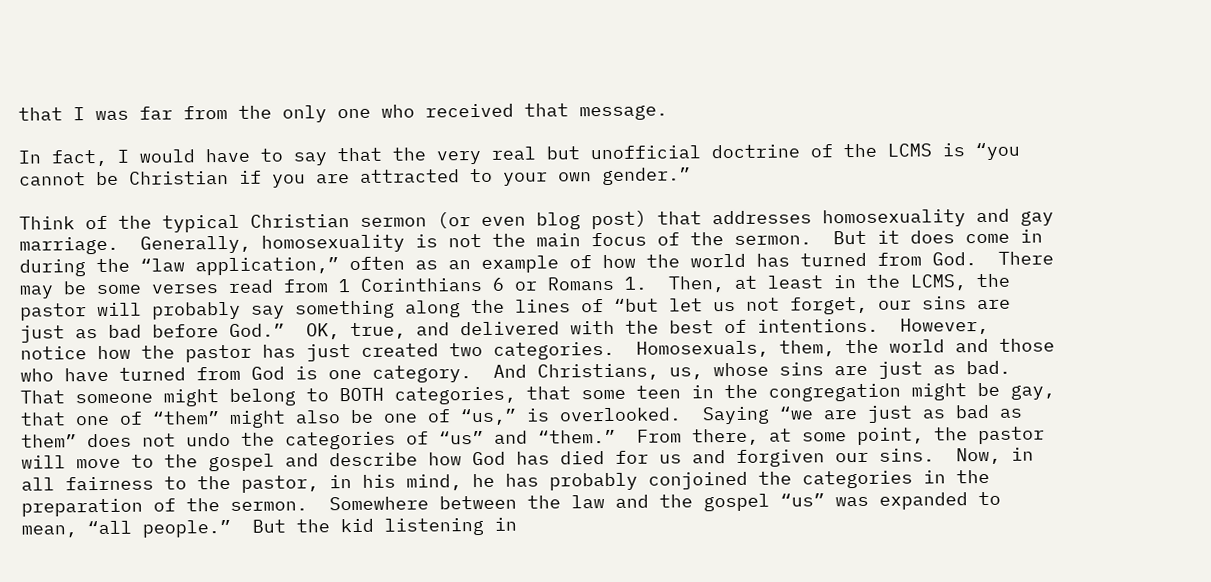that I was far from the only one who received that message.

In fact, I would have to say that the very real but unofficial doctrine of the LCMS is “you cannot be Christian if you are attracted to your own gender.”

Think of the typical Christian sermon (or even blog post) that addresses homosexuality and gay marriage.  Generally, homosexuality is not the main focus of the sermon.  But it does come in during the “law application,” often as an example of how the world has turned from God.  There may be some verses read from 1 Corinthians 6 or Romans 1.  Then, at least in the LCMS, the pastor will probably say something along the lines of “but let us not forget, our sins are just as bad before God.”  OK, true, and delivered with the best of intentions.  However, notice how the pastor has just created two categories.  Homosexuals, them, the world and those who have turned from God is one category.  And Christians, us, whose sins are just as bad.  That someone might belong to BOTH categories, that some teen in the congregation might be gay, that one of “them” might also be one of “us,” is overlooked.  Saying “we are just as bad as them” does not undo the categories of “us” and “them.”  From there, at some point, the pastor will move to the gospel and describe how God has died for us and forgiven our sins.  Now, in all fairness to the pastor, in his mind, he has probably conjoined the categories in the preparation of the sermon.  Somewhere between the law and the gospel “us” was expanded to mean, “all people.”  But the kid listening in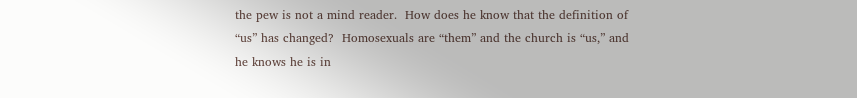the pew is not a mind reader.  How does he know that the definition of “us” has changed?  Homosexuals are “them” and the church is “us,” and he knows he is in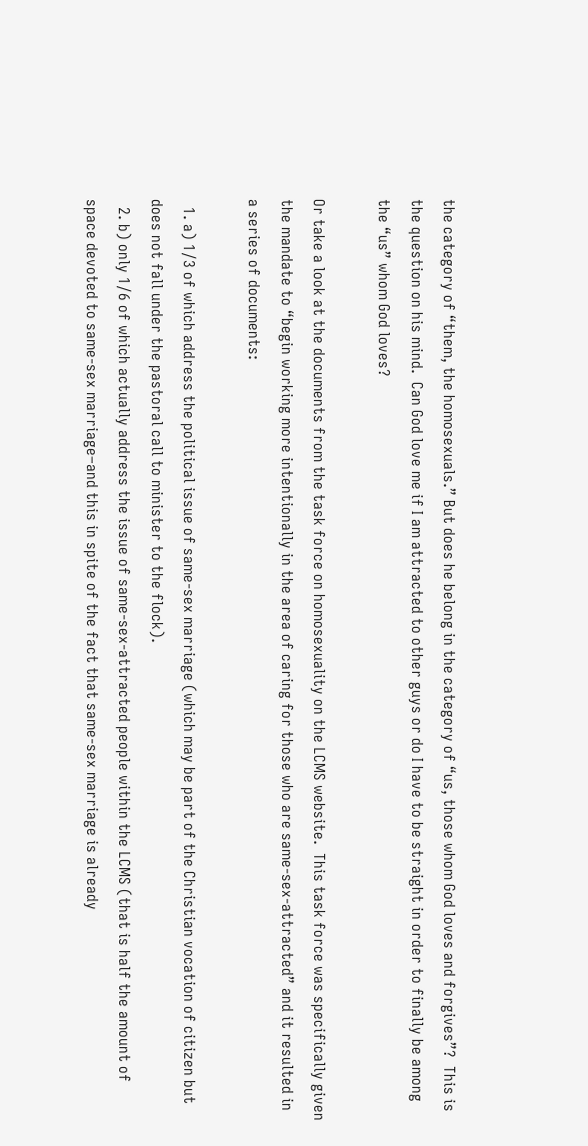the category of “them, the homosexuals.” But does he belong in the category of “us, those whom God loves and forgives”?  This is the question on his mind.  Can God love me if I am attracted to other guys or do I have to be straight in order to finally be among the “us” whom God loves?

Or take a look at the documents from the task force on homosexuality on the LCMS website.  This task force was specifically given the mandate to “begin working more intentionally in the area of caring for those who are same-sex-attracted” and it resulted in a series of documents:

  1. a) 1/3 of which address the political issue of same-sex marriage (which may be part of the Christian vocation of citizen but does not fall under the pastoral call to minister to the flock).
  2. b) only 1/6 of which actually address the issue of same-sex-attracted people within the LCMS (that is half the amount of space devoted to same-sex marriage–and this in spite of the fact that same-sex marriage is already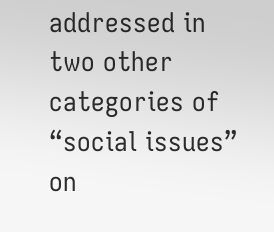addressed in two other categories of “social issues” on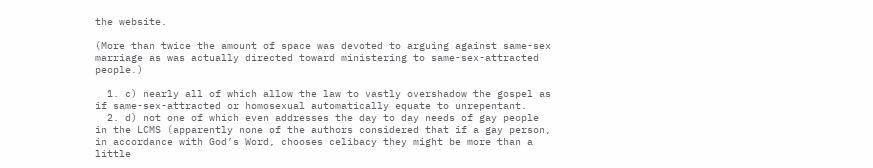the website.

(More than twice the amount of space was devoted to arguing against same-sex marriage as was actually directed toward ministering to same-sex-attracted people.)

  1. c) nearly all of which allow the law to vastly overshadow the gospel as if same-sex-attracted or homosexual automatically equate to unrepentant.
  2. d) not one of which even addresses the day to day needs of gay people in the LCMS (apparently none of the authors considered that if a gay person, in accordance with God’s Word, chooses celibacy they might be more than a little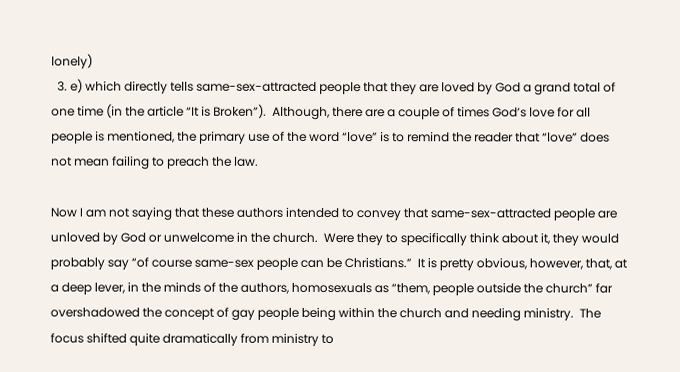lonely)
  3. e) which directly tells same-sex-attracted people that they are loved by God a grand total of one time (in the article “It is Broken”).  Although, there are a couple of times God’s love for all people is mentioned, the primary use of the word “love” is to remind the reader that “love” does not mean failing to preach the law.

Now I am not saying that these authors intended to convey that same-sex-attracted people are unloved by God or unwelcome in the church.  Were they to specifically think about it, they would probably say “of course same-sex people can be Christians.”  It is pretty obvious, however, that, at a deep lever, in the minds of the authors, homosexuals as “them, people outside the church” far overshadowed the concept of gay people being within the church and needing ministry.  The focus shifted quite dramatically from ministry to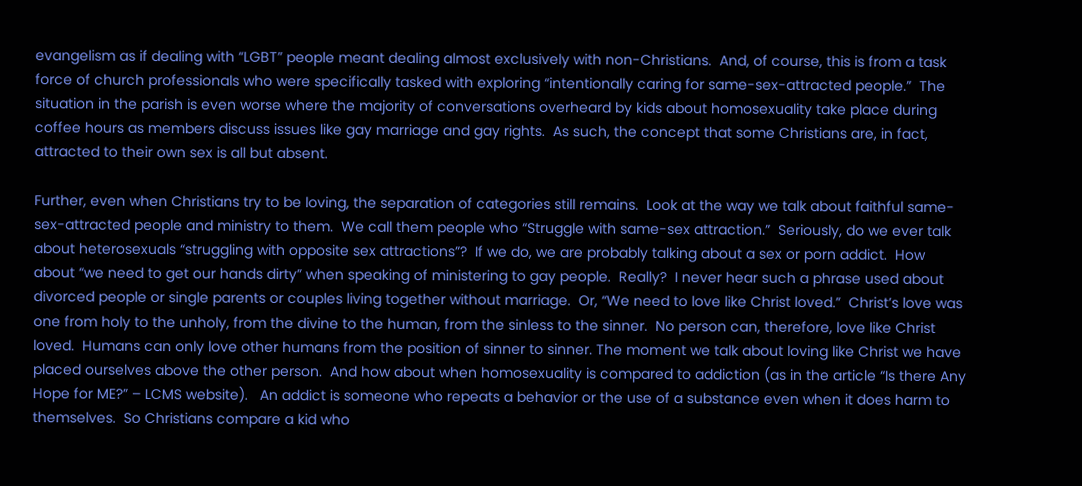evangelism as if dealing with “LGBT” people meant dealing almost exclusively with non-Christians.  And, of course, this is from a task force of church professionals who were specifically tasked with exploring “intentionally caring for same-sex-attracted people.”  The situation in the parish is even worse where the majority of conversations overheard by kids about homosexuality take place during coffee hours as members discuss issues like gay marriage and gay rights.  As such, the concept that some Christians are, in fact, attracted to their own sex is all but absent.

Further, even when Christians try to be loving, the separation of categories still remains.  Look at the way we talk about faithful same-sex-attracted people and ministry to them.  We call them people who “Struggle with same-sex attraction.”  Seriously, do we ever talk about heterosexuals “struggling with opposite sex attractions”?  If we do, we are probably talking about a sex or porn addict.  How about “we need to get our hands dirty” when speaking of ministering to gay people.  Really?  I never hear such a phrase used about divorced people or single parents or couples living together without marriage.  Or, “We need to love like Christ loved.”  Christ’s love was one from holy to the unholy, from the divine to the human, from the sinless to the sinner.  No person can, therefore, love like Christ loved.  Humans can only love other humans from the position of sinner to sinner. The moment we talk about loving like Christ we have placed ourselves above the other person.  And how about when homosexuality is compared to addiction (as in the article “Is there Any Hope for ME?” – LCMS website).   An addict is someone who repeats a behavior or the use of a substance even when it does harm to themselves.  So Christians compare a kid who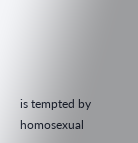is tempted by homosexual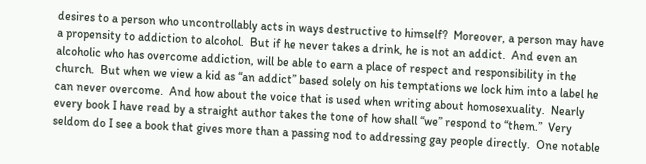desires to a person who uncontrollably acts in ways destructive to himself?  Moreover, a person may have a propensity to addiction to alcohol.  But if he never takes a drink, he is not an addict.  And even an alcoholic who has overcome addiction, will be able to earn a place of respect and responsibility in the church.  But when we view a kid as “an addict” based solely on his temptations we lock him into a label he can never overcome.  And how about the voice that is used when writing about homosexuality.  Nearly every book I have read by a straight author takes the tone of how shall “we” respond to “them.”  Very seldom do I see a book that gives more than a passing nod to addressing gay people directly.  One notable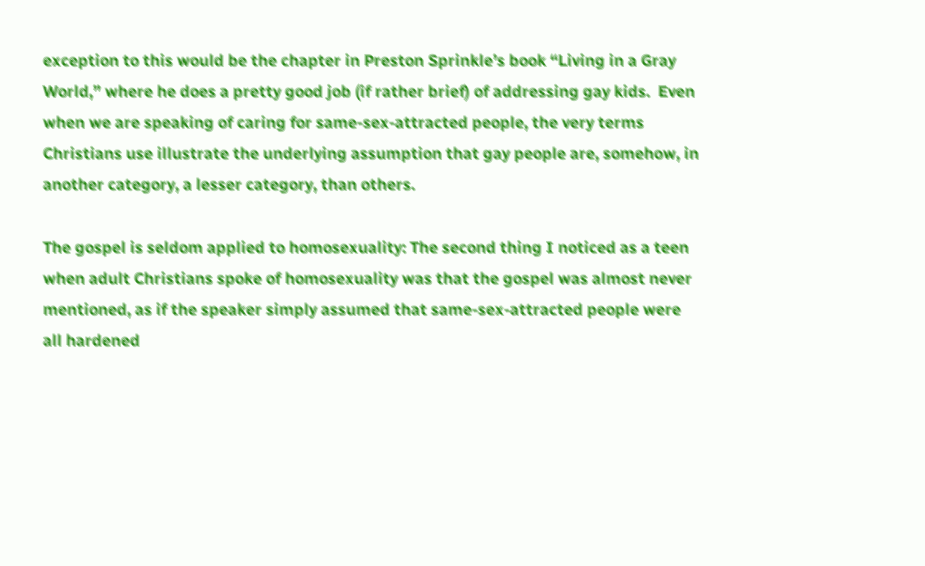exception to this would be the chapter in Preston Sprinkle’s book “Living in a Gray World,” where he does a pretty good job (if rather brief) of addressing gay kids.  Even when we are speaking of caring for same-sex-attracted people, the very terms Christians use illustrate the underlying assumption that gay people are, somehow, in another category, a lesser category, than others.

The gospel is seldom applied to homosexuality: The second thing I noticed as a teen when adult Christians spoke of homosexuality was that the gospel was almost never mentioned, as if the speaker simply assumed that same-sex-attracted people were all hardened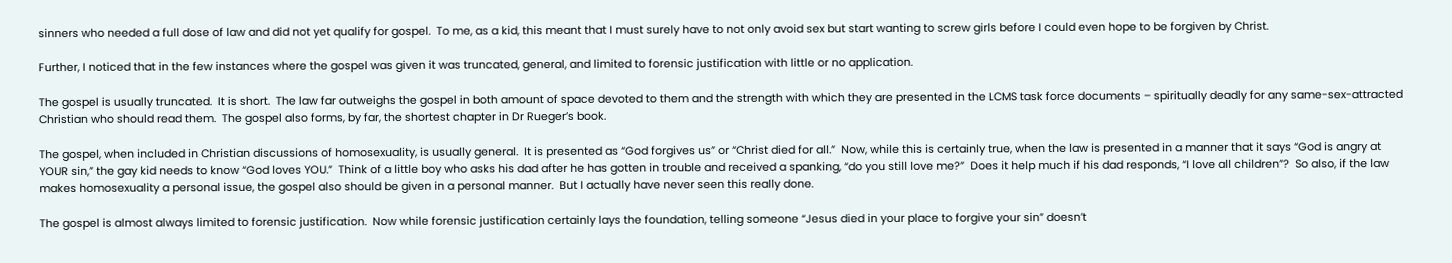sinners who needed a full dose of law and did not yet qualify for gospel.  To me, as a kid, this meant that I must surely have to not only avoid sex but start wanting to screw girls before I could even hope to be forgiven by Christ.

Further, I noticed that in the few instances where the gospel was given it was truncated, general, and limited to forensic justification with little or no application.

The gospel is usually truncated.  It is short.  The law far outweighs the gospel in both amount of space devoted to them and the strength with which they are presented in the LCMS task force documents – spiritually deadly for any same-sex-attracted Christian who should read them.  The gospel also forms, by far, the shortest chapter in Dr Rueger’s book.

The gospel, when included in Christian discussions of homosexuality, is usually general.  It is presented as “God forgives us” or “Christ died for all.”  Now, while this is certainly true, when the law is presented in a manner that it says “God is angry at YOUR sin,” the gay kid needs to know “God loves YOU.”  Think of a little boy who asks his dad after he has gotten in trouble and received a spanking, “do you still love me?”  Does it help much if his dad responds, “I love all children”?  So also, if the law makes homosexuality a personal issue, the gospel also should be given in a personal manner.  But I actually have never seen this really done.

The gospel is almost always limited to forensic justification.  Now while forensic justification certainly lays the foundation, telling someone “Jesus died in your place to forgive your sin” doesn’t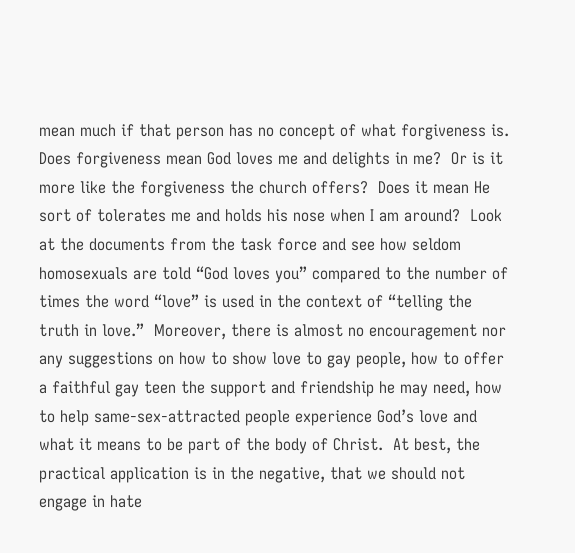mean much if that person has no concept of what forgiveness is.  Does forgiveness mean God loves me and delights in me?  Or is it more like the forgiveness the church offers?  Does it mean He sort of tolerates me and holds his nose when I am around?  Look at the documents from the task force and see how seldom homosexuals are told “God loves you” compared to the number of times the word “love” is used in the context of “telling the truth in love.”  Moreover, there is almost no encouragement nor any suggestions on how to show love to gay people, how to offer a faithful gay teen the support and friendship he may need, how to help same-sex-attracted people experience God’s love and what it means to be part of the body of Christ.  At best, the practical application is in the negative, that we should not engage in hate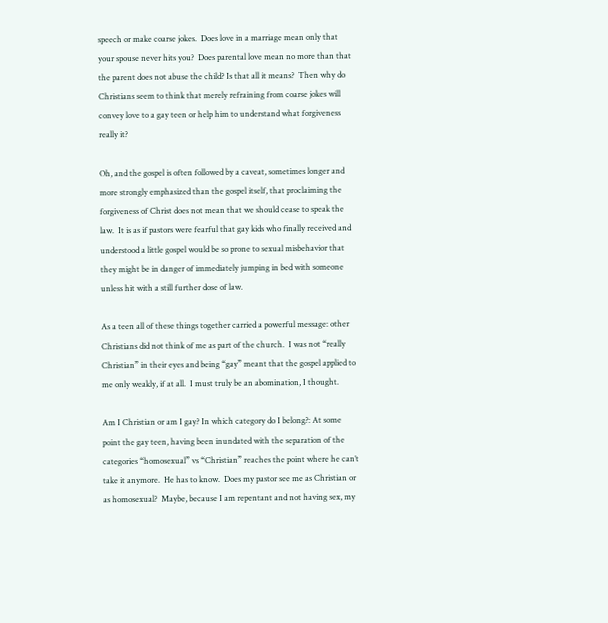speech or make coarse jokes.  Does love in a marriage mean only that your spouse never hits you?  Does parental love mean no more than that the parent does not abuse the child? Is that all it means?  Then why do Christians seem to think that merely refraining from coarse jokes will convey love to a gay teen or help him to understand what forgiveness really it?

Oh, and the gospel is often followed by a caveat, sometimes longer and more strongly emphasized than the gospel itself, that proclaiming the forgiveness of Christ does not mean that we should cease to speak the law.  It is as if pastors were fearful that gay kids who finally received and understood a little gospel would be so prone to sexual misbehavior that they might be in danger of immediately jumping in bed with someone unless hit with a still further dose of law.

As a teen all of these things together carried a powerful message: other Christians did not think of me as part of the church.  I was not “really Christian” in their eyes and being “gay” meant that the gospel applied to me only weakly, if at all.  I must truly be an abomination, I thought.

Am I Christian or am I gay? In which category do I belong?: At some point the gay teen, having been inundated with the separation of the categories “homosexual” vs “Christian” reaches the point where he can’t take it anymore.  He has to know.  Does my pastor see me as Christian or as homosexual?  Maybe, because I am repentant and not having sex, my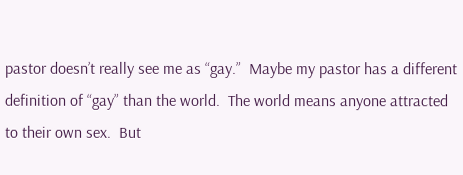pastor doesn’t really see me as “gay.”  Maybe my pastor has a different definition of “gay” than the world.  The world means anyone attracted to their own sex.  But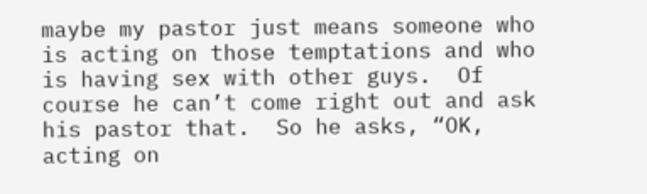maybe my pastor just means someone who is acting on those temptations and who is having sex with other guys.  Of course he can’t come right out and ask his pastor that.  So he asks, “OK, acting on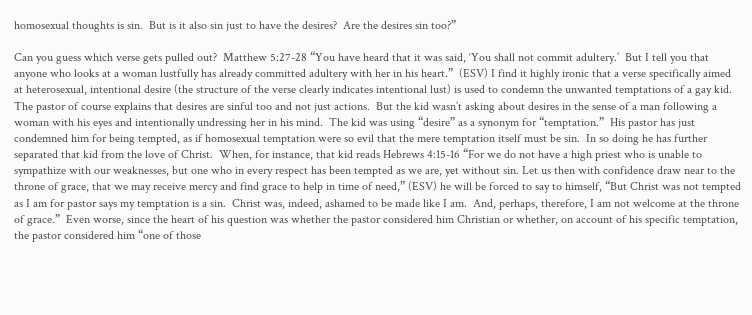homosexual thoughts is sin.  But is it also sin just to have the desires?  Are the desires sin too?”

Can you guess which verse gets pulled out?  Matthew 5:27-28 “You have heard that it was said, ‘You shall not commit adultery.’  But I tell you that anyone who looks at a woman lustfully has already committed adultery with her in his heart.”  (ESV) I find it highly ironic that a verse specifically aimed at heterosexual, intentional desire (the structure of the verse clearly indicates intentional lust) is used to condemn the unwanted temptations of a gay kid.  The pastor of course explains that desires are sinful too and not just actions.  But the kid wasn’t asking about desires in the sense of a man following a woman with his eyes and intentionally undressing her in his mind.  The kid was using “desire” as a synonym for “temptation.”  His pastor has just condemned him for being tempted, as if homosexual temptation were so evil that the mere temptation itself must be sin.  In so doing he has further separated that kid from the love of Christ.  When, for instance, that kid reads Hebrews 4:15-16 “For we do not have a high priest who is unable to sympathize with our weaknesses, but one who in every respect has been tempted as we are, yet without sin. Let us then with confidence draw near to the throne of grace, that we may receive mercy and find grace to help in time of need,” (ESV) he will be forced to say to himself, “But Christ was not tempted as I am for pastor says my temptation is a sin.  Christ was, indeed, ashamed to be made like I am.  And, perhaps, therefore, I am not welcome at the throne of grace.”  Even worse, since the heart of his question was whether the pastor considered him Christian or whether, on account of his specific temptation, the pastor considered him “one of those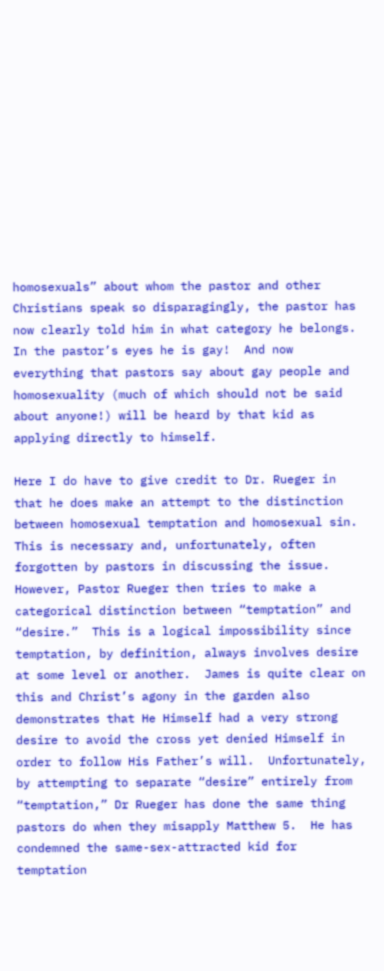homosexuals” about whom the pastor and other Christians speak so disparagingly, the pastor has now clearly told him in what category he belongs.  In the pastor’s eyes he is gay!  And now everything that pastors say about gay people and homosexuality (much of which should not be said about anyone!) will be heard by that kid as applying directly to himself.

Here I do have to give credit to Dr. Rueger in that he does make an attempt to the distinction between homosexual temptation and homosexual sin.  This is necessary and, unfortunately, often forgotten by pastors in discussing the issue.  However, Pastor Rueger then tries to make a categorical distinction between “temptation” and “desire.”  This is a logical impossibility since temptation, by definition, always involves desire at some level or another.  James is quite clear on this and Christ’s agony in the garden also demonstrates that He Himself had a very strong desire to avoid the cross yet denied Himself in order to follow His Father’s will.  Unfortunately, by attempting to separate “desire” entirely from “temptation,” Dr Rueger has done the same thing pastors do when they misapply Matthew 5.  He has condemned the same-sex-attracted kid for temptation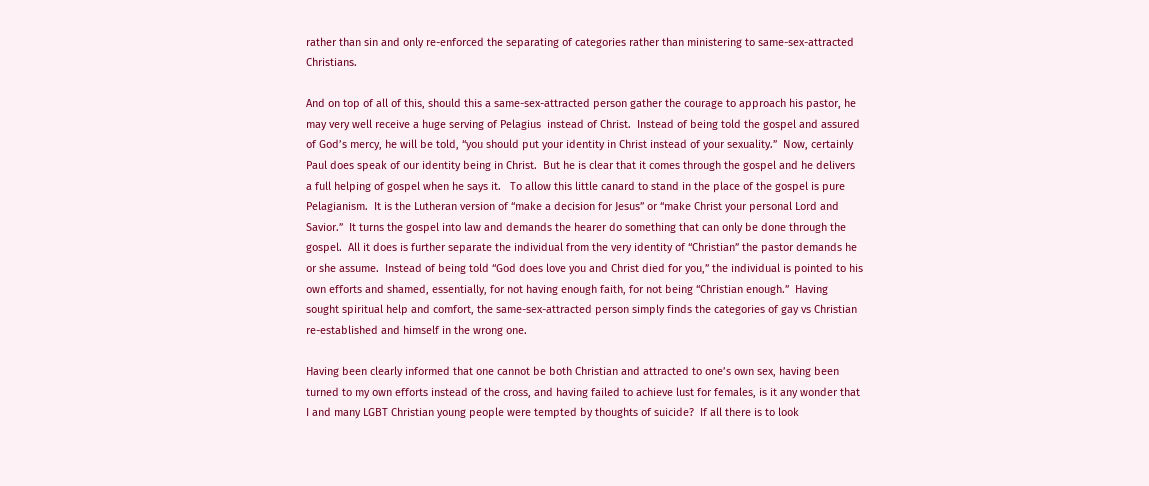rather than sin and only re-enforced the separating of categories rather than ministering to same-sex-attracted Christians.

And on top of all of this, should this a same-sex-attracted person gather the courage to approach his pastor, he may very well receive a huge serving of Pelagius  instead of Christ.  Instead of being told the gospel and assured of God’s mercy, he will be told, “you should put your identity in Christ instead of your sexuality.”  Now, certainly Paul does speak of our identity being in Christ.  But he is clear that it comes through the gospel and he delivers a full helping of gospel when he says it.   To allow this little canard to stand in the place of the gospel is pure Pelagianism.  It is the Lutheran version of “make a decision for Jesus” or “make Christ your personal Lord and Savior.”  It turns the gospel into law and demands the hearer do something that can only be done through the gospel.  All it does is further separate the individual from the very identity of “Christian” the pastor demands he or she assume.  Instead of being told “God does love you and Christ died for you,” the individual is pointed to his own efforts and shamed, essentially, for not having enough faith, for not being “Christian enough.”  Having sought spiritual help and comfort, the same-sex-attracted person simply finds the categories of gay vs Christian re-established and himself in the wrong one.

Having been clearly informed that one cannot be both Christian and attracted to one’s own sex, having been turned to my own efforts instead of the cross, and having failed to achieve lust for females, is it any wonder that I and many LGBT Christian young people were tempted by thoughts of suicide?  If all there is to look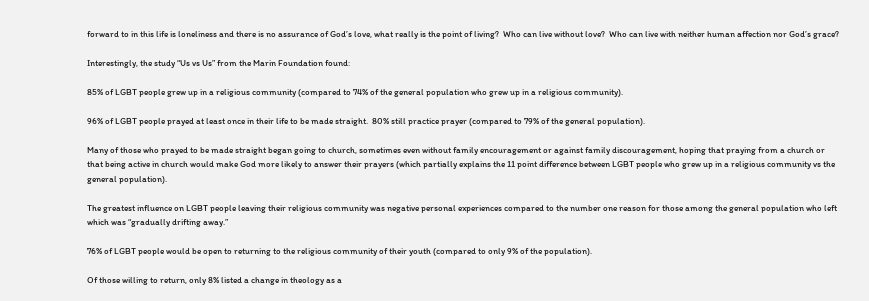forward to in this life is loneliness and there is no assurance of God’s love, what really is the point of living?  Who can live without love?  Who can live with neither human affection nor God’s grace?

Interestingly, the study “Us vs Us” from the Marin Foundation found:

85% of LGBT people grew up in a religious community (compared to 74% of the general population who grew up in a religious community).

96% of LGBT people prayed at least once in their life to be made straight.  80% still practice prayer (compared to 79% of the general population).

Many of those who prayed to be made straight began going to church, sometimes even without family encouragement or against family discouragement, hoping that praying from a church or that being active in church would make God more likely to answer their prayers (which partially explains the 11 point difference between LGBT people who grew up in a religious community vs the general population).

The greatest influence on LGBT people leaving their religious community was negative personal experiences compared to the number one reason for those among the general population who left which was “gradually drifting away.”

76% of LGBT people would be open to returning to the religious community of their youth (compared to only 9% of the population).

Of those willing to return, only 8% listed a change in theology as a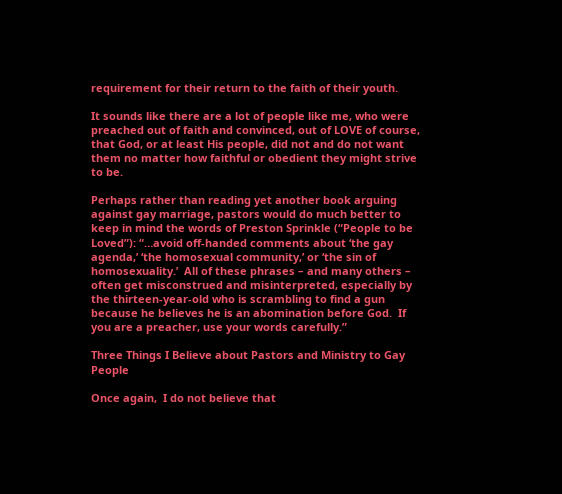requirement for their return to the faith of their youth.

It sounds like there are a lot of people like me, who were preached out of faith and convinced, out of LOVE of course, that God, or at least His people, did not and do not want them no matter how faithful or obedient they might strive to be.

Perhaps rather than reading yet another book arguing against gay marriage, pastors would do much better to keep in mind the words of Preston Sprinkle (“People to be Loved”): “…avoid off-handed comments about ‘the gay agenda,’ ‘the homosexual community,’ or ‘the sin of homosexuality.’  All of these phrases – and many others – often get misconstrued and misinterpreted, especially by the thirteen-year-old who is scrambling to find a gun because he believes he is an abomination before God.  If you are a preacher, use your words carefully.”

Three Things I Believe about Pastors and Ministry to Gay People

Once again,  I do not believe that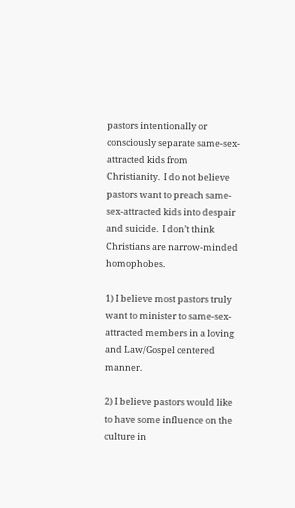pastors intentionally or consciously separate same-sex-attracted kids from Christianity.  I do not believe pastors want to preach same-sex-attracted kids into despair and suicide.  I don’t think Christians are narrow-minded homophobes.

1) I believe most pastors truly want to minister to same-sex-attracted members in a loving and Law/Gospel centered manner.

2) I believe pastors would like to have some influence on the culture in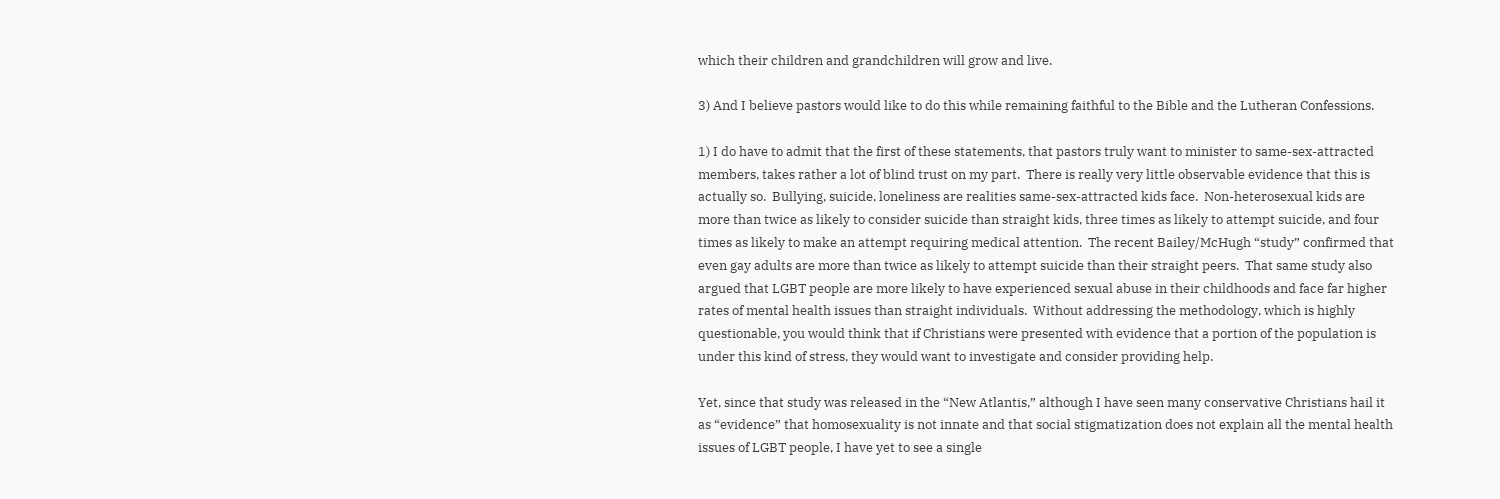which their children and grandchildren will grow and live.

3) And I believe pastors would like to do this while remaining faithful to the Bible and the Lutheran Confessions.

1) I do have to admit that the first of these statements, that pastors truly want to minister to same-sex-attracted members, takes rather a lot of blind trust on my part.  There is really very little observable evidence that this is actually so.  Bullying, suicide, loneliness are realities same-sex-attracted kids face.  Non-heterosexual kids are more than twice as likely to consider suicide than straight kids, three times as likely to attempt suicide, and four times as likely to make an attempt requiring medical attention.  The recent Bailey/McHugh “study” confirmed that even gay adults are more than twice as likely to attempt suicide than their straight peers.  That same study also argued that LGBT people are more likely to have experienced sexual abuse in their childhoods and face far higher rates of mental health issues than straight individuals.  Without addressing the methodology, which is highly questionable, you would think that if Christians were presented with evidence that a portion of the population is under this kind of stress, they would want to investigate and consider providing help.

Yet, since that study was released in the “New Atlantis,” although I have seen many conservative Christians hail it as “evidence” that homosexuality is not innate and that social stigmatization does not explain all the mental health issues of LGBT people, I have yet to see a single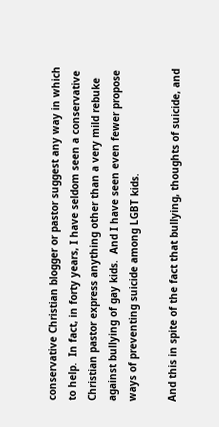conservative Christian blogger or pastor suggest any way in which to help.  In fact, in forty years, I have seldom seen a conservative Christian pastor express anything other than a very mild rebuke against bullying of gay kids.  And I have seen even fewer propose ways of preventing suicide among LGBT kids.

And this in spite of the fact that bullying, thoughts of suicide, and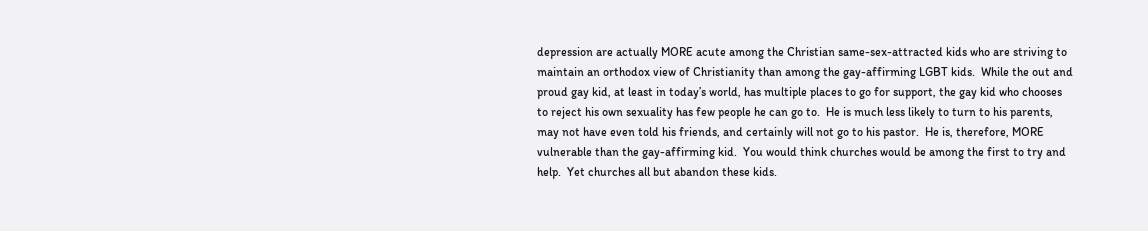depression are actually MORE acute among the Christian same-sex-attracted kids who are striving to maintain an orthodox view of Christianity than among the gay-affirming LGBT kids.  While the out and proud gay kid, at least in today’s world, has multiple places to go for support, the gay kid who chooses to reject his own sexuality has few people he can go to.  He is much less likely to turn to his parents, may not have even told his friends, and certainly will not go to his pastor.  He is, therefore, MORE vulnerable than the gay-affirming kid.  You would think churches would be among the first to try and help.  Yet churches all but abandon these kids.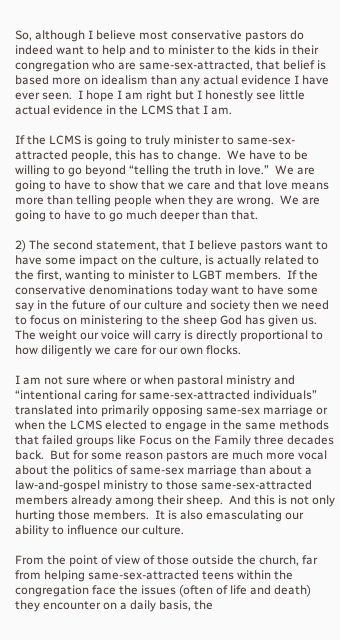So, although I believe most conservative pastors do indeed want to help and to minister to the kids in their congregation who are same-sex-attracted, that belief is based more on idealism than any actual evidence I have ever seen.  I hope I am right but I honestly see little actual evidence in the LCMS that I am.

If the LCMS is going to truly minister to same-sex-attracted people, this has to change.  We have to be willing to go beyond “telling the truth in love.”  We are going to have to show that we care and that love means more than telling people when they are wrong.  We are going to have to go much deeper than that.

2) The second statement, that I believe pastors want to have some impact on the culture, is actually related to the first, wanting to minister to LGBT members.  If the conservative denominations today want to have some say in the future of our culture and society then we need to focus on ministering to the sheep God has given us.  The weight our voice will carry is directly proportional to how diligently we care for our own flocks.

I am not sure where or when pastoral ministry and “intentional caring for same-sex-attracted individuals” translated into primarily opposing same-sex marriage or when the LCMS elected to engage in the same methods that failed groups like Focus on the Family three decades back.  But for some reason pastors are much more vocal about the politics of same-sex marriage than about a law-and-gospel ministry to those same-sex-attracted members already among their sheep.  And this is not only hurting those members.  It is also emasculating our ability to influence our culture.

From the point of view of those outside the church, far from helping same-sex-attracted teens within the congregation face the issues (often of life and death) they encounter on a daily basis, the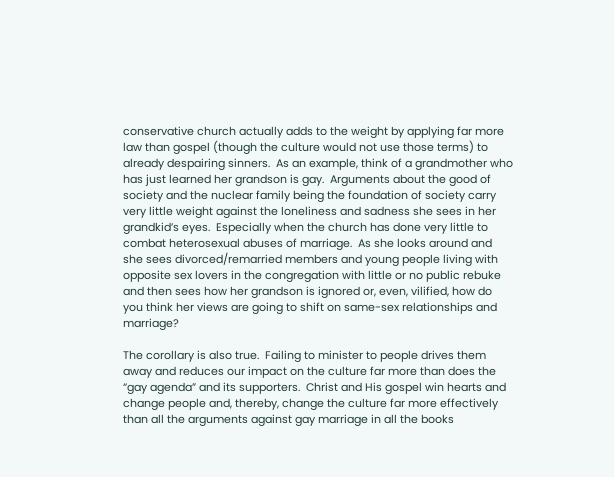conservative church actually adds to the weight by applying far more law than gospel (though the culture would not use those terms) to already despairing sinners.  As an example, think of a grandmother who has just learned her grandson is gay.  Arguments about the good of society and the nuclear family being the foundation of society carry very little weight against the loneliness and sadness she sees in her grandkid’s eyes.  Especially when the church has done very little to combat heterosexual abuses of marriage.  As she looks around and she sees divorced/remarried members and young people living with opposite sex lovers in the congregation with little or no public rebuke and then sees how her grandson is ignored or, even, vilified, how do you think her views are going to shift on same-sex relationships and marriage?

The corollary is also true.  Failing to minister to people drives them away and reduces our impact on the culture far more than does the “gay agenda” and its supporters.  Christ and His gospel win hearts and change people and, thereby, change the culture far more effectively than all the arguments against gay marriage in all the books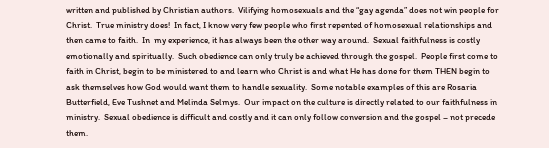written and published by Christian authors.  Vilifying homosexuals and the “gay agenda” does not win people for Christ.  True ministry does!  In fact, I know very few people who first repented of homosexual relationships and then came to faith.  In  my experience, it has always been the other way around.  Sexual faithfulness is costly emotionally and spiritually.  Such obedience can only truly be achieved through the gospel.  People first come to faith in Christ, begin to be ministered to and learn who Christ is and what He has done for them THEN begin to ask themselves how God would want them to handle sexuality.  Some notable examples of this are Rosaria Butterfield, Eve Tushnet and Melinda Selmys.  Our impact on the culture is directly related to our faithfulness in ministry.  Sexual obedience is difficult and costly and it can only follow conversion and the gospel – not precede them.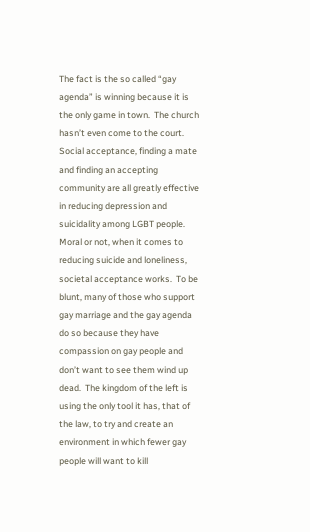The fact is the so called “gay agenda” is winning because it is the only game in town.  The church hasn’t even come to the court.  Social acceptance, finding a mate and finding an accepting community are all greatly effective in reducing depression and suicidality among LGBT people.  Moral or not, when it comes to reducing suicide and loneliness, societal acceptance works.  To be blunt, many of those who support gay marriage and the gay agenda do so because they have compassion on gay people and don’t want to see them wind up dead.  The kingdom of the left is using the only tool it has, that of the law, to try and create an environment in which fewer gay people will want to kill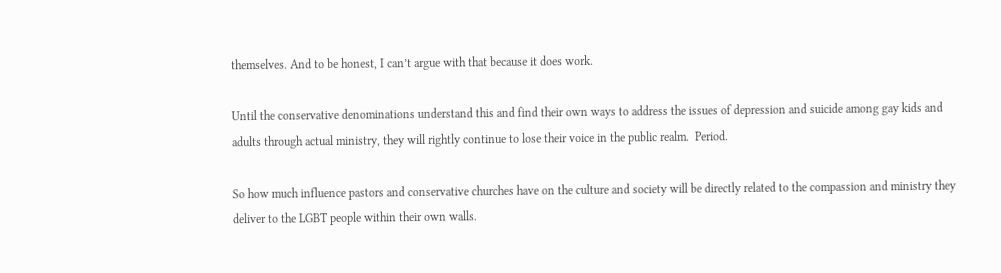themselves. And to be honest, I can’t argue with that because it does work.

Until the conservative denominations understand this and find their own ways to address the issues of depression and suicide among gay kids and adults through actual ministry, they will rightly continue to lose their voice in the public realm.  Period.

So how much influence pastors and conservative churches have on the culture and society will be directly related to the compassion and ministry they deliver to the LGBT people within their own walls.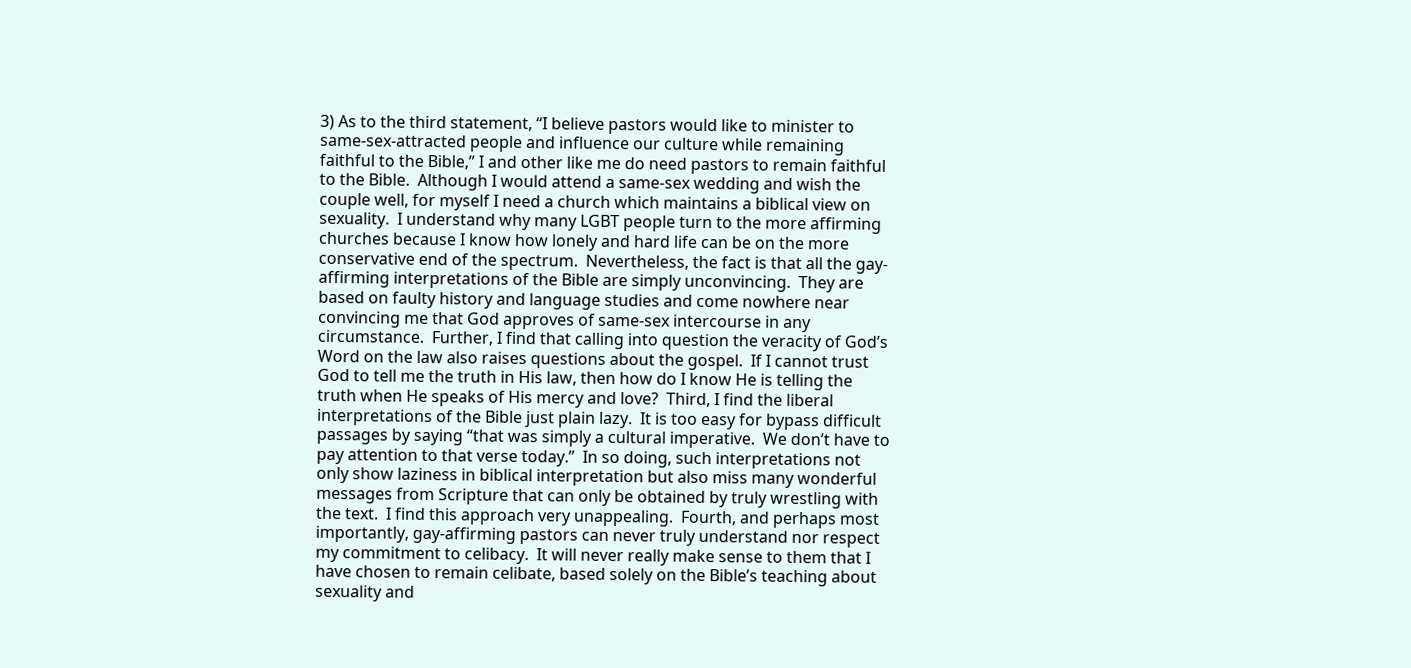3) As to the third statement, “I believe pastors would like to minister to same-sex-attracted people and influence our culture while remaining faithful to the Bible,” I and other like me do need pastors to remain faithful to the Bible.  Although I would attend a same-sex wedding and wish the couple well, for myself I need a church which maintains a biblical view on sexuality.  I understand why many LGBT people turn to the more affirming churches because I know how lonely and hard life can be on the more conservative end of the spectrum.  Nevertheless, the fact is that all the gay-affirming interpretations of the Bible are simply unconvincing.  They are based on faulty history and language studies and come nowhere near convincing me that God approves of same-sex intercourse in any circumstance.  Further, I find that calling into question the veracity of God’s Word on the law also raises questions about the gospel.  If I cannot trust God to tell me the truth in His law, then how do I know He is telling the truth when He speaks of His mercy and love?  Third, I find the liberal interpretations of the Bible just plain lazy.  It is too easy for bypass difficult passages by saying “that was simply a cultural imperative.  We don’t have to pay attention to that verse today.”  In so doing, such interpretations not only show laziness in biblical interpretation but also miss many wonderful messages from Scripture that can only be obtained by truly wrestling with the text.  I find this approach very unappealing.  Fourth, and perhaps most importantly, gay-affirming pastors can never truly understand nor respect my commitment to celibacy.  It will never really make sense to them that I have chosen to remain celibate, based solely on the Bible’s teaching about sexuality and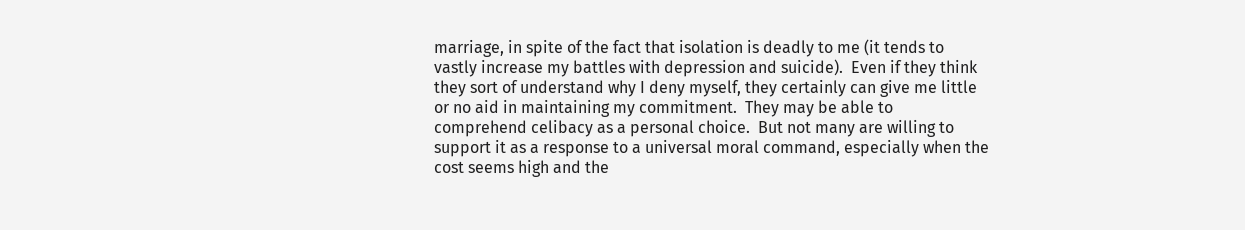marriage, in spite of the fact that isolation is deadly to me (it tends to vastly increase my battles with depression and suicide).  Even if they think they sort of understand why I deny myself, they certainly can give me little or no aid in maintaining my commitment.  They may be able to comprehend celibacy as a personal choice.  But not many are willing to support it as a response to a universal moral command, especially when the cost seems high and the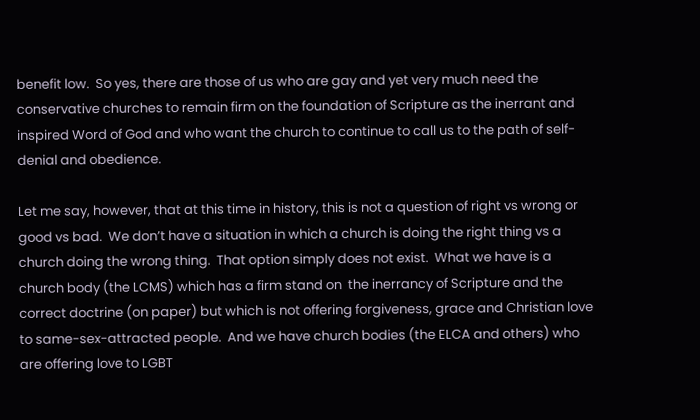benefit low.  So yes, there are those of us who are gay and yet very much need the conservative churches to remain firm on the foundation of Scripture as the inerrant and inspired Word of God and who want the church to continue to call us to the path of self-denial and obedience.

Let me say, however, that at this time in history, this is not a question of right vs wrong or good vs bad.  We don’t have a situation in which a church is doing the right thing vs a church doing the wrong thing.  That option simply does not exist.  What we have is a church body (the LCMS) which has a firm stand on  the inerrancy of Scripture and the correct doctrine (on paper) but which is not offering forgiveness, grace and Christian love to same-sex-attracted people.  And we have church bodies (the ELCA and others) who are offering love to LGBT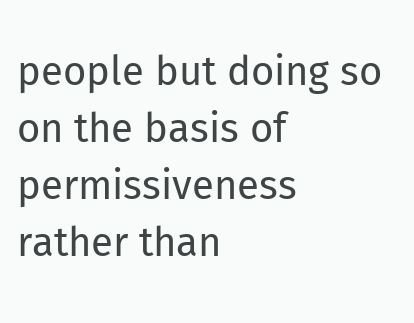people but doing so on the basis of permissiveness rather than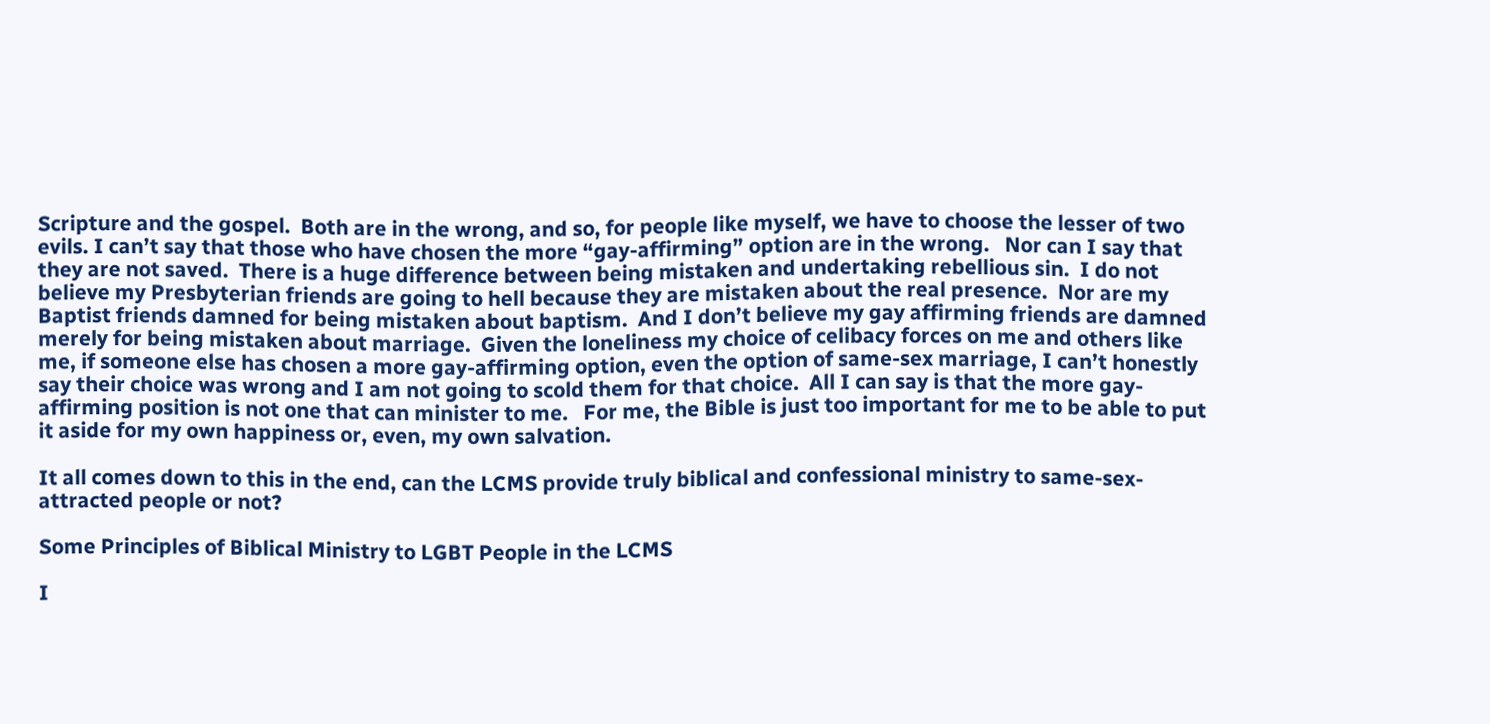Scripture and the gospel.  Both are in the wrong, and so, for people like myself, we have to choose the lesser of two evils. I can’t say that those who have chosen the more “gay-affirming” option are in the wrong.   Nor can I say that they are not saved.  There is a huge difference between being mistaken and undertaking rebellious sin.  I do not believe my Presbyterian friends are going to hell because they are mistaken about the real presence.  Nor are my Baptist friends damned for being mistaken about baptism.  And I don’t believe my gay affirming friends are damned merely for being mistaken about marriage.  Given the loneliness my choice of celibacy forces on me and others like me, if someone else has chosen a more gay-affirming option, even the option of same-sex marriage, I can’t honestly say their choice was wrong and I am not going to scold them for that choice.  All I can say is that the more gay-affirming position is not one that can minister to me.   For me, the Bible is just too important for me to be able to put it aside for my own happiness or, even, my own salvation.

It all comes down to this in the end, can the LCMS provide truly biblical and confessional ministry to same-sex-attracted people or not?

Some Principles of Biblical Ministry to LGBT People in the LCMS

I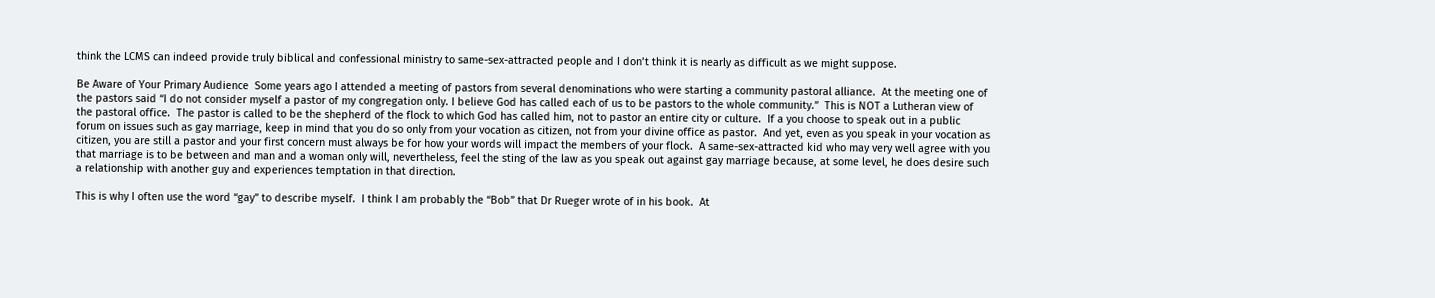think the LCMS can indeed provide truly biblical and confessional ministry to same-sex-attracted people and I don’t think it is nearly as difficult as we might suppose.

Be Aware of Your Primary Audience  Some years ago I attended a meeting of pastors from several denominations who were starting a community pastoral alliance.  At the meeting one of the pastors said “I do not consider myself a pastor of my congregation only. I believe God has called each of us to be pastors to the whole community.”  This is NOT a Lutheran view of the pastoral office.  The pastor is called to be the shepherd of the flock to which God has called him, not to pastor an entire city or culture.  If a you choose to speak out in a public forum on issues such as gay marriage, keep in mind that you do so only from your vocation as citizen, not from your divine office as pastor.  And yet, even as you speak in your vocation as citizen, you are still a pastor and your first concern must always be for how your words will impact the members of your flock.  A same-sex-attracted kid who may very well agree with you that marriage is to be between and man and a woman only will, nevertheless, feel the sting of the law as you speak out against gay marriage because, at some level, he does desire such a relationship with another guy and experiences temptation in that direction.

This is why I often use the word “gay” to describe myself.  I think I am probably the “Bob” that Dr Rueger wrote of in his book.  At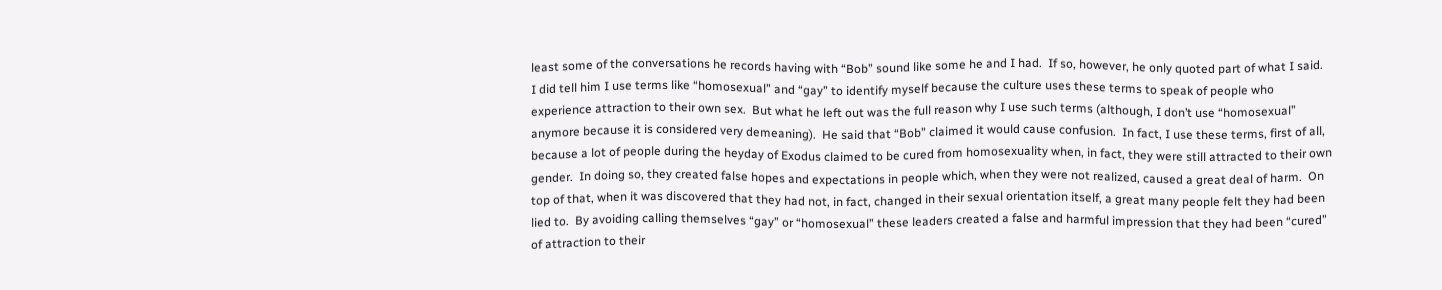least some of the conversations he records having with “Bob” sound like some he and I had.  If so, however, he only quoted part of what I said.  I did tell him I use terms like “homosexual” and “gay” to identify myself because the culture uses these terms to speak of people who experience attraction to their own sex.  But what he left out was the full reason why I use such terms (although, I don’t use “homosexual” anymore because it is considered very demeaning).  He said that “Bob” claimed it would cause confusion.  In fact, I use these terms, first of all, because a lot of people during the heyday of Exodus claimed to be cured from homosexuality when, in fact, they were still attracted to their own gender.  In doing so, they created false hopes and expectations in people which, when they were not realized, caused a great deal of harm.  On top of that, when it was discovered that they had not, in fact, changed in their sexual orientation itself, a great many people felt they had been lied to.  By avoiding calling themselves “gay” or “homosexual” these leaders created a false and harmful impression that they had been “cured” of attraction to their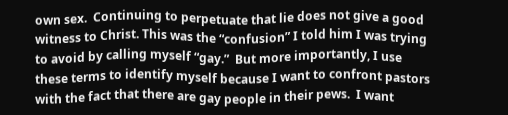own sex.  Continuing to perpetuate that lie does not give a good witness to Christ. This was the “confusion” I told him I was trying to avoid by calling myself “gay.”  But more importantly, I use these terms to identify myself because I want to confront pastors with the fact that there are gay people in their pews.  I want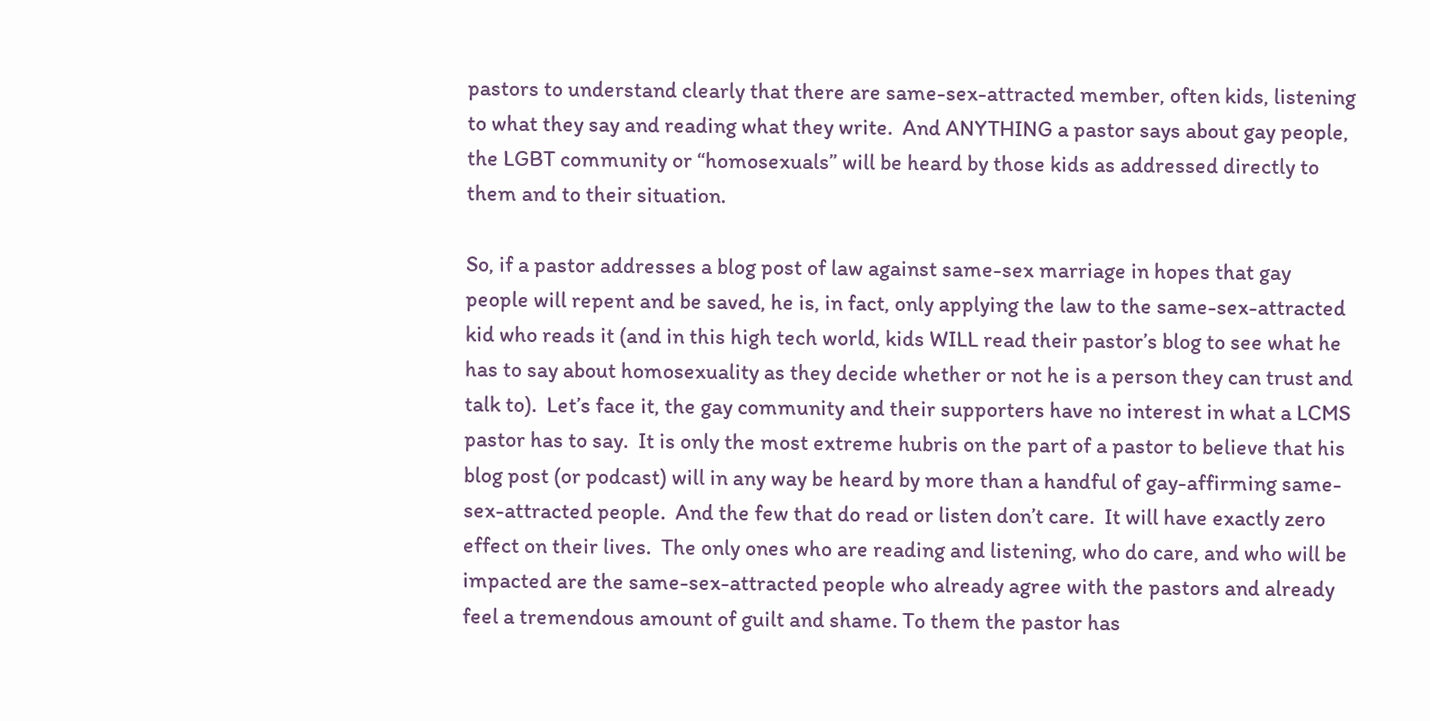pastors to understand clearly that there are same-sex-attracted member, often kids, listening to what they say and reading what they write.  And ANYTHING a pastor says about gay people, the LGBT community or “homosexuals” will be heard by those kids as addressed directly to them and to their situation.

So, if a pastor addresses a blog post of law against same-sex marriage in hopes that gay people will repent and be saved, he is, in fact, only applying the law to the same-sex-attracted kid who reads it (and in this high tech world, kids WILL read their pastor’s blog to see what he has to say about homosexuality as they decide whether or not he is a person they can trust and talk to).  Let’s face it, the gay community and their supporters have no interest in what a LCMS pastor has to say.  It is only the most extreme hubris on the part of a pastor to believe that his blog post (or podcast) will in any way be heard by more than a handful of gay-affirming same-sex-attracted people.  And the few that do read or listen don’t care.  It will have exactly zero effect on their lives.  The only ones who are reading and listening, who do care, and who will be impacted are the same-sex-attracted people who already agree with the pastors and already feel a tremendous amount of guilt and shame. To them the pastor has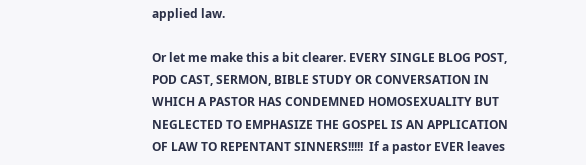applied law.

Or let me make this a bit clearer. EVERY SINGLE BLOG POST, POD CAST, SERMON, BIBLE STUDY OR CONVERSATION IN WHICH A PASTOR HAS CONDEMNED HOMOSEXUALITY BUT NEGLECTED TO EMPHASIZE THE GOSPEL IS AN APPLICATION OF LAW TO REPENTANT SINNERS!!!!!  If a pastor EVER leaves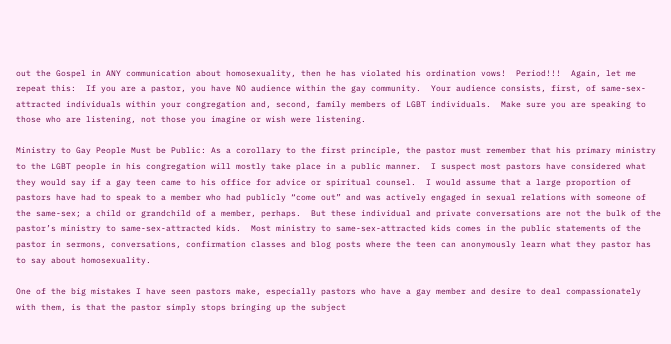out the Gospel in ANY communication about homosexuality, then he has violated his ordination vows!  Period!!!  Again, let me repeat this:  If you are a pastor, you have NO audience within the gay community.  Your audience consists, first, of same-sex-attracted individuals within your congregation and, second, family members of LGBT individuals.  Make sure you are speaking to those who are listening, not those you imagine or wish were listening.

Ministry to Gay People Must be Public: As a corollary to the first principle, the pastor must remember that his primary ministry to the LGBT people in his congregation will mostly take place in a public manner.  I suspect most pastors have considered what they would say if a gay teen came to his office for advice or spiritual counsel.  I would assume that a large proportion of pastors have had to speak to a member who had publicly “come out” and was actively engaged in sexual relations with someone of the same-sex; a child or grandchild of a member, perhaps.  But these individual and private conversations are not the bulk of the pastor’s ministry to same-sex-attracted kids.  Most ministry to same-sex-attracted kids comes in the public statements of the pastor in sermons, conversations, confirmation classes and blog posts where the teen can anonymously learn what they pastor has to say about homosexuality.

One of the big mistakes I have seen pastors make, especially pastors who have a gay member and desire to deal compassionately with them, is that the pastor simply stops bringing up the subject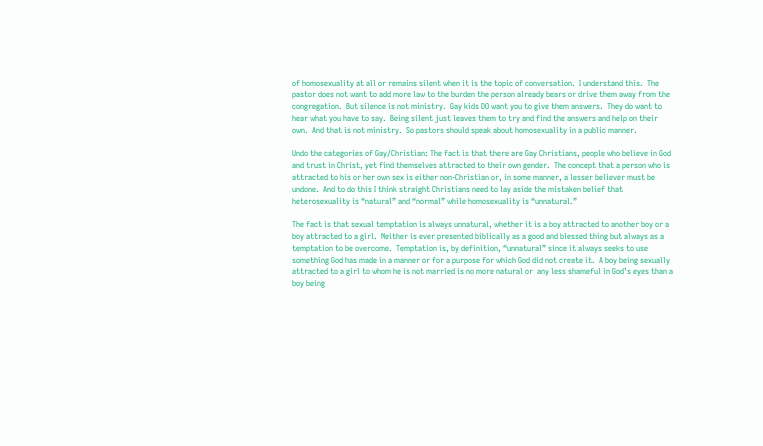of homosexuality at all or remains silent when it is the topic of conversation.  I understand this.  The pastor does not want to add more law to the burden the person already bears or drive them away from the congregation.  But silence is not ministry.  Gay kids DO want you to give them answers.  They do want to hear what you have to say.  Being silent just leaves them to try and find the answers and help on their own.  And that is not ministry.  So pastors should speak about homosexuality in a public manner.

Undo the categories of Gay/Christian: The fact is that there are Gay Christians, people who believe in God and trust in Christ, yet find themselves attracted to their own gender.  The concept that a person who is attracted to his or her own sex is either non-Christian or, in some manner, a lesser believer must be undone.  And to do this I think straight Christians need to lay aside the mistaken belief that heterosexuality is “natural” and “normal” while homosexuality is “unnatural.”

The fact is that sexual temptation is always unnatural, whether it is a boy attracted to another boy or a boy attracted to a girl.  Neither is ever presented biblically as a good and blessed thing but always as a temptation to be overcome.  Temptation is, by definition, “unnatural” since it always seeks to use something God has made in a manner or for a purpose for which God did not create it.  A boy being sexually attracted to a girl to whom he is not married is no more natural or  any less shameful in God’s eyes than a boy being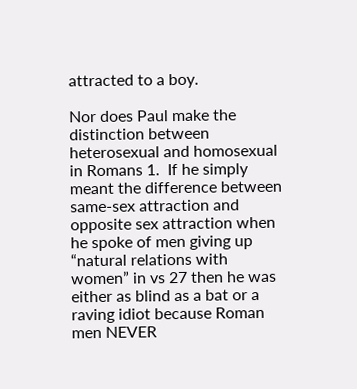attracted to a boy.

Nor does Paul make the distinction between heterosexual and homosexual in Romans 1.  If he simply meant the difference between same-sex attraction and opposite sex attraction when he spoke of men giving up “natural relations with women” in vs 27 then he was either as blind as a bat or a raving idiot because Roman men NEVER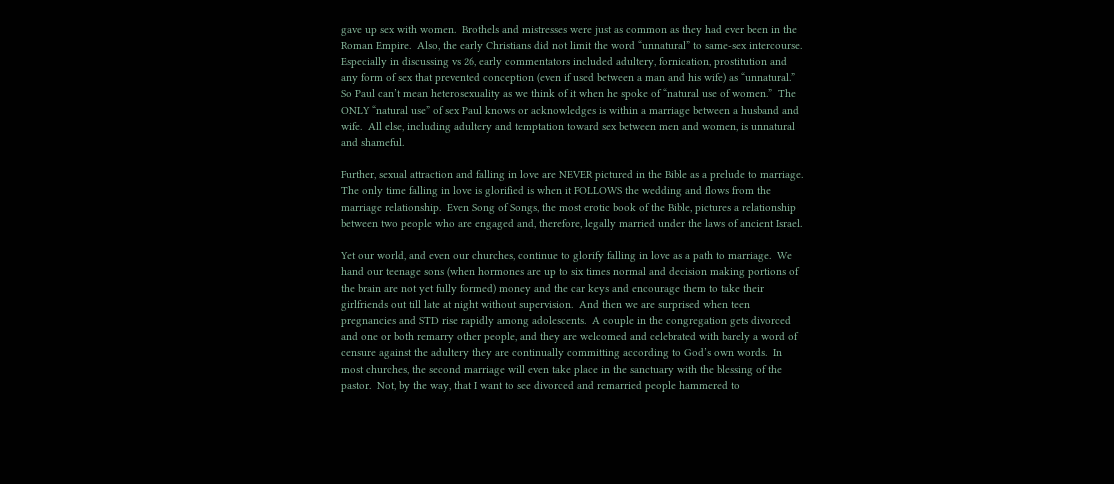gave up sex with women.  Brothels and mistresses were just as common as they had ever been in the Roman Empire.  Also, the early Christians did not limit the word “unnatural” to same-sex intercourse.  Especially in discussing vs 26, early commentators included adultery, fornication, prostitution and any form of sex that prevented conception (even if used between a man and his wife) as “unnatural.”  So Paul can’t mean heterosexuality as we think of it when he spoke of “natural use of women.”  The ONLY “natural use” of sex Paul knows or acknowledges is within a marriage between a husband and wife.  All else, including adultery and temptation toward sex between men and women, is unnatural and shameful.

Further, sexual attraction and falling in love are NEVER pictured in the Bible as a prelude to marriage.  The only time falling in love is glorified is when it FOLLOWS the wedding and flows from the marriage relationship.  Even Song of Songs, the most erotic book of the Bible, pictures a relationship between two people who are engaged and, therefore, legally married under the laws of ancient Israel.

Yet our world, and even our churches, continue to glorify falling in love as a path to marriage.  We hand our teenage sons (when hormones are up to six times normal and decision making portions of the brain are not yet fully formed) money and the car keys and encourage them to take their girlfriends out till late at night without supervision.  And then we are surprised when teen pregnancies and STD rise rapidly among adolescents.  A couple in the congregation gets divorced and one or both remarry other people, and they are welcomed and celebrated with barely a word of censure against the adultery they are continually committing according to God’s own words.  In most churches, the second marriage will even take place in the sanctuary with the blessing of the pastor.  Not, by the way, that I want to see divorced and remarried people hammered to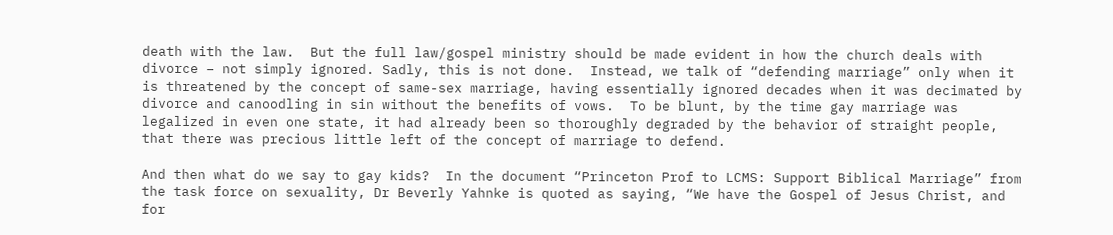death with the law.  But the full law/gospel ministry should be made evident in how the church deals with divorce – not simply ignored. Sadly, this is not done.  Instead, we talk of “defending marriage” only when it is threatened by the concept of same-sex marriage, having essentially ignored decades when it was decimated by divorce and canoodling in sin without the benefits of vows.  To be blunt, by the time gay marriage was legalized in even one state, it had already been so thoroughly degraded by the behavior of straight people, that there was precious little left of the concept of marriage to defend.

And then what do we say to gay kids?  In the document “Princeton Prof to LCMS: Support Biblical Marriage” from the task force on sexuality, Dr Beverly Yahnke is quoted as saying, “We have the Gospel of Jesus Christ, and for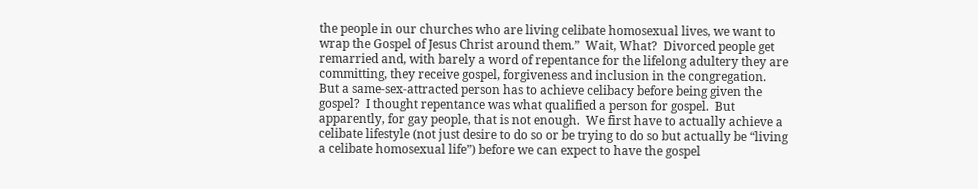the people in our churches who are living celibate homosexual lives, we want to wrap the Gospel of Jesus Christ around them.”  Wait, What?  Divorced people get remarried and, with barely a word of repentance for the lifelong adultery they are committing, they receive gospel, forgiveness and inclusion in the congregation.  But a same-sex-attracted person has to achieve celibacy before being given the gospel?  I thought repentance was what qualified a person for gospel.  But apparently, for gay people, that is not enough.  We first have to actually achieve a celibate lifestyle (not just desire to do so or be trying to do so but actually be “living a celibate homosexual life”) before we can expect to have the gospel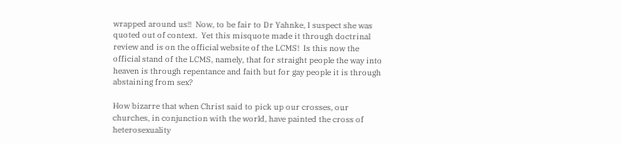wrapped around us!!  Now, to be fair to Dr Yahnke, I suspect she was quoted out of context.  Yet this misquote made it through doctrinal review and is on the official website of the LCMS!  Is this now the official stand of the LCMS, namely, that for straight people the way into heaven is through repentance and faith but for gay people it is through abstaining from sex?

How bizarre that when Christ said to pick up our crosses, our churches, in conjunction with the world, have painted the cross of heterosexuality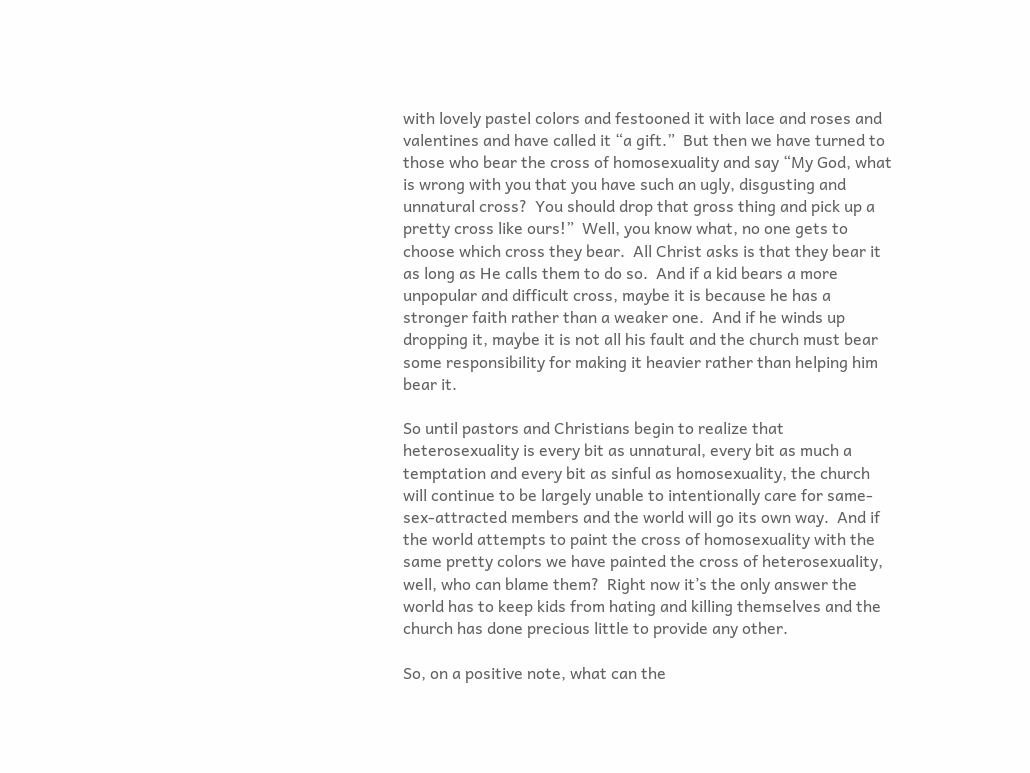with lovely pastel colors and festooned it with lace and roses and valentines and have called it “a gift.”  But then we have turned to those who bear the cross of homosexuality and say “My God, what is wrong with you that you have such an ugly, disgusting and unnatural cross?  You should drop that gross thing and pick up a pretty cross like ours!”  Well, you know what, no one gets to choose which cross they bear.  All Christ asks is that they bear it as long as He calls them to do so.  And if a kid bears a more unpopular and difficult cross, maybe it is because he has a stronger faith rather than a weaker one.  And if he winds up dropping it, maybe it is not all his fault and the church must bear some responsibility for making it heavier rather than helping him bear it.

So until pastors and Christians begin to realize that heterosexuality is every bit as unnatural, every bit as much a temptation and every bit as sinful as homosexuality, the church will continue to be largely unable to intentionally care for same-sex-attracted members and the world will go its own way.  And if the world attempts to paint the cross of homosexuality with the same pretty colors we have painted the cross of heterosexuality, well, who can blame them?  Right now it’s the only answer the world has to keep kids from hating and killing themselves and the church has done precious little to provide any other.

So, on a positive note, what can the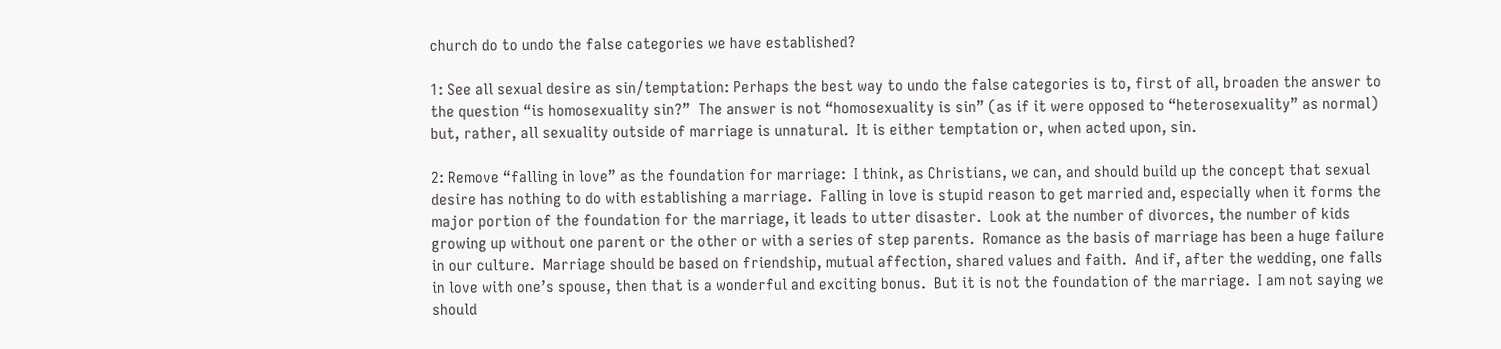church do to undo the false categories we have established?

1: See all sexual desire as sin/temptation: Perhaps the best way to undo the false categories is to, first of all, broaden the answer to the question “is homosexuality sin?”  The answer is not “homosexuality is sin” (as if it were opposed to “heterosexuality” as normal) but, rather, all sexuality outside of marriage is unnatural.  It is either temptation or, when acted upon, sin.

2: Remove “falling in love” as the foundation for marriage:  I think, as Christians, we can, and should build up the concept that sexual desire has nothing to do with establishing a marriage.  Falling in love is stupid reason to get married and, especially when it forms the major portion of the foundation for the marriage, it leads to utter disaster.  Look at the number of divorces, the number of kids growing up without one parent or the other or with a series of step parents.  Romance as the basis of marriage has been a huge failure in our culture.  Marriage should be based on friendship, mutual affection, shared values and faith.  And if, after the wedding, one falls in love with one’s spouse, then that is a wonderful and exciting bonus.  But it is not the foundation of the marriage.  I am not saying we should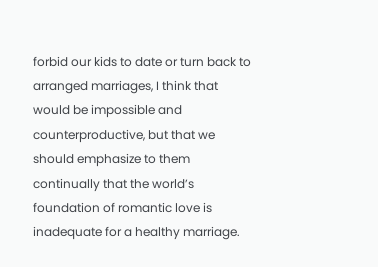forbid our kids to date or turn back to arranged marriages, I think that would be impossible and counterproductive, but that we should emphasize to them continually that the world’s foundation of romantic love is inadequate for a healthy marriage.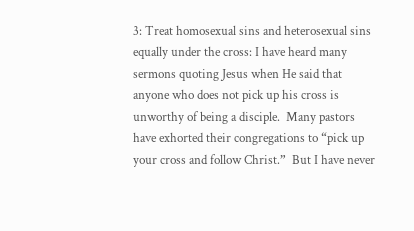3: Treat homosexual sins and heterosexual sins equally under the cross: I have heard many sermons quoting Jesus when He said that anyone who does not pick up his cross is unworthy of being a disciple.  Many pastors have exhorted their congregations to “pick up your cross and follow Christ.”  But I have never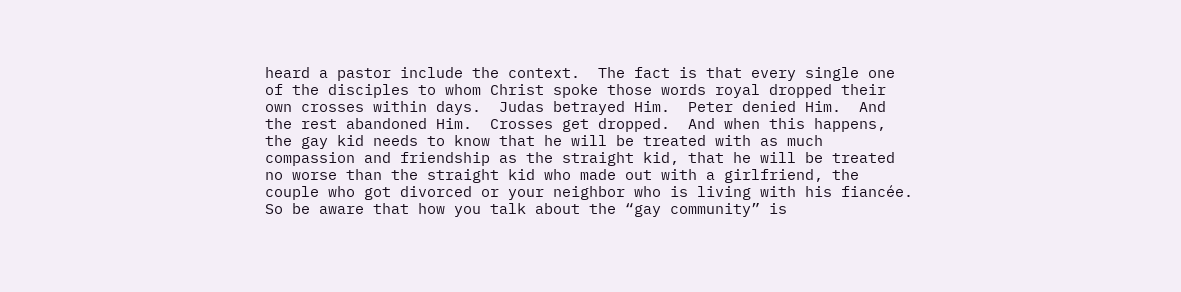heard a pastor include the context.  The fact is that every single one of the disciples to whom Christ spoke those words royal dropped their own crosses within days.  Judas betrayed Him.  Peter denied Him.  And the rest abandoned Him.  Crosses get dropped.  And when this happens, the gay kid needs to know that he will be treated with as much compassion and friendship as the straight kid, that he will be treated no worse than the straight kid who made out with a girlfriend, the couple who got divorced or your neighbor who is living with his fiancée.  So be aware that how you talk about the “gay community” is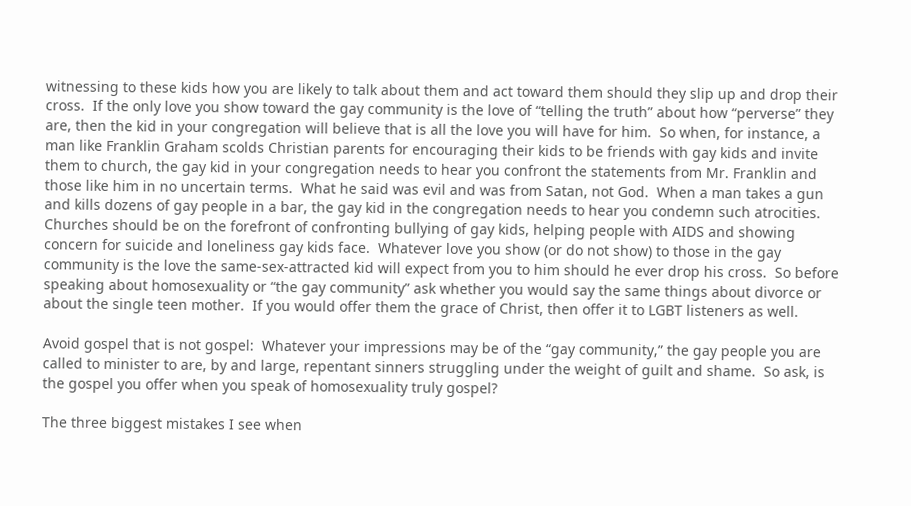witnessing to these kids how you are likely to talk about them and act toward them should they slip up and drop their cross.  If the only love you show toward the gay community is the love of “telling the truth” about how “perverse” they are, then the kid in your congregation will believe that is all the love you will have for him.  So when, for instance, a man like Franklin Graham scolds Christian parents for encouraging their kids to be friends with gay kids and invite them to church, the gay kid in your congregation needs to hear you confront the statements from Mr. Franklin and those like him in no uncertain terms.  What he said was evil and was from Satan, not God.  When a man takes a gun and kills dozens of gay people in a bar, the gay kid in the congregation needs to hear you condemn such atrocities.  Churches should be on the forefront of confronting bullying of gay kids, helping people with AIDS and showing concern for suicide and loneliness gay kids face.  Whatever love you show (or do not show) to those in the gay community is the love the same-sex-attracted kid will expect from you to him should he ever drop his cross.  So before speaking about homosexuality or “the gay community” ask whether you would say the same things about divorce or about the single teen mother.  If you would offer them the grace of Christ, then offer it to LGBT listeners as well.

Avoid gospel that is not gospel:  Whatever your impressions may be of the “gay community,” the gay people you are called to minister to are, by and large, repentant sinners struggling under the weight of guilt and shame.  So ask, is the gospel you offer when you speak of homosexuality truly gospel?

The three biggest mistakes I see when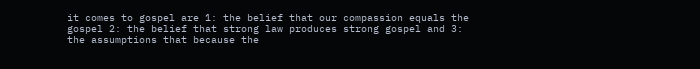it comes to gospel are 1: the belief that our compassion equals the gospel 2: the belief that strong law produces strong gospel and 3: the assumptions that because the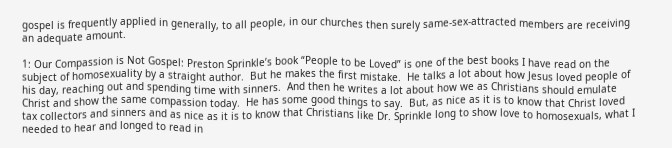gospel is frequently applied in generally, to all people, in our churches then surely same-sex-attracted members are receiving an adequate amount.

1: Our Compassion is Not Gospel: Preston Sprinkle’s book “People to be Loved” is one of the best books I have read on the subject of homosexuality by a straight author.  But he makes the first mistake.  He talks a lot about how Jesus loved people of his day, reaching out and spending time with sinners.  And then he writes a lot about how we as Christians should emulate Christ and show the same compassion today.  He has some good things to say.  But, as nice as it is to know that Christ loved tax collectors and sinners and as nice as it is to know that Christians like Dr. Sprinkle long to show love to homosexuals, what I needed to hear and longed to read in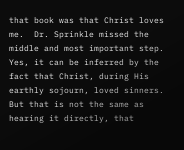that book was that Christ loves me.  Dr. Sprinkle missed the middle and most important step.  Yes, it can be inferred by the fact that Christ, during His earthly sojourn, loved sinners.  But that is not the same as hearing it directly, that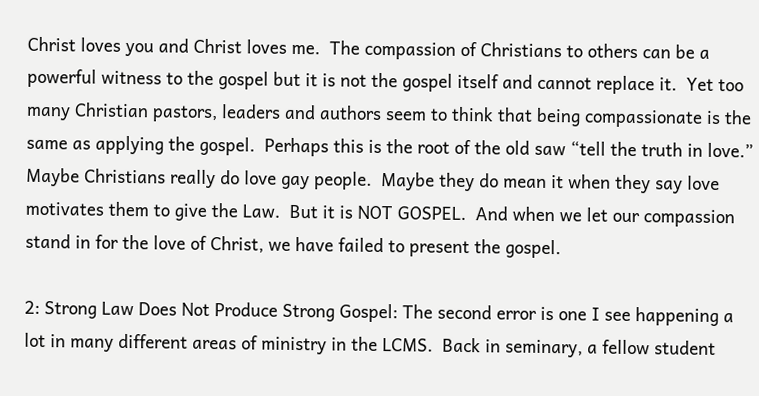Christ loves you and Christ loves me.  The compassion of Christians to others can be a powerful witness to the gospel but it is not the gospel itself and cannot replace it.  Yet too many Christian pastors, leaders and authors seem to think that being compassionate is the same as applying the gospel.  Perhaps this is the root of the old saw “tell the truth in love.”  Maybe Christians really do love gay people.  Maybe they do mean it when they say love motivates them to give the Law.  But it is NOT GOSPEL.  And when we let our compassion stand in for the love of Christ, we have failed to present the gospel.

2: Strong Law Does Not Produce Strong Gospel: The second error is one I see happening a lot in many different areas of ministry in the LCMS.  Back in seminary, a fellow student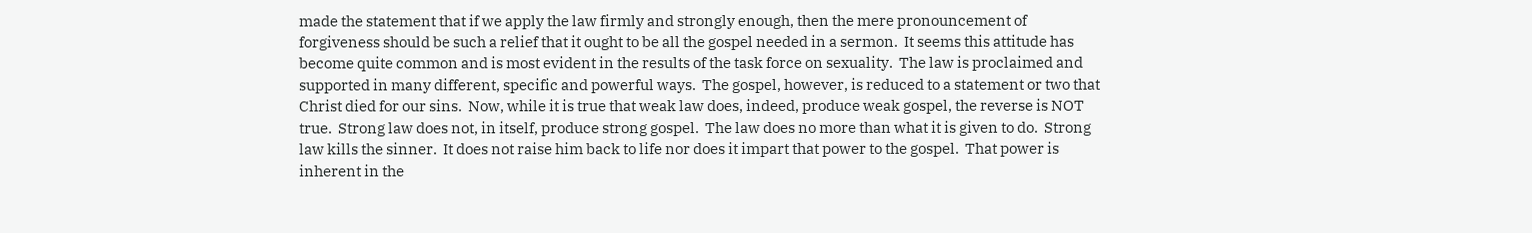made the statement that if we apply the law firmly and strongly enough, then the mere pronouncement of forgiveness should be such a relief that it ought to be all the gospel needed in a sermon.  It seems this attitude has become quite common and is most evident in the results of the task force on sexuality.  The law is proclaimed and supported in many different, specific and powerful ways.  The gospel, however, is reduced to a statement or two that Christ died for our sins.  Now, while it is true that weak law does, indeed, produce weak gospel, the reverse is NOT true.  Strong law does not, in itself, produce strong gospel.  The law does no more than what it is given to do.  Strong law kills the sinner.  It does not raise him back to life nor does it impart that power to the gospel.  That power is inherent in the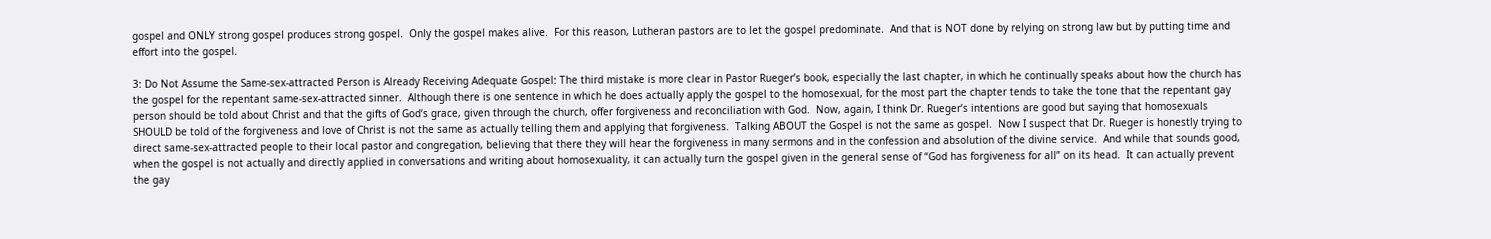gospel and ONLY strong gospel produces strong gospel.  Only the gospel makes alive.  For this reason, Lutheran pastors are to let the gospel predominate.  And that is NOT done by relying on strong law but by putting time and effort into the gospel.

3: Do Not Assume the Same-sex-attracted Person is Already Receiving Adequate Gospel: The third mistake is more clear in Pastor Rueger’s book, especially the last chapter, in which he continually speaks about how the church has the gospel for the repentant same-sex-attracted sinner.  Although there is one sentence in which he does actually apply the gospel to the homosexual, for the most part the chapter tends to take the tone that the repentant gay person should be told about Christ and that the gifts of God’s grace, given through the church, offer forgiveness and reconciliation with God.  Now, again, I think Dr. Rueger’s intentions are good but saying that homosexuals SHOULD be told of the forgiveness and love of Christ is not the same as actually telling them and applying that forgiveness.  Talking ABOUT the Gospel is not the same as gospel.  Now I suspect that Dr. Rueger is honestly trying to direct same-sex-attracted people to their local pastor and congregation, believing that there they will hear the forgiveness in many sermons and in the confession and absolution of the divine service.  And while that sounds good, when the gospel is not actually and directly applied in conversations and writing about homosexuality, it can actually turn the gospel given in the general sense of “God has forgiveness for all” on its head.  It can actually prevent the gay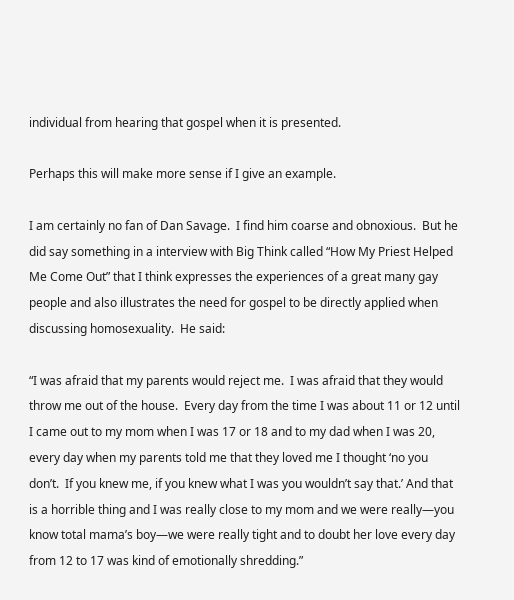individual from hearing that gospel when it is presented.

Perhaps this will make more sense if I give an example.

I am certainly no fan of Dan Savage.  I find him coarse and obnoxious.  But he did say something in a interview with Big Think called “How My Priest Helped Me Come Out” that I think expresses the experiences of a great many gay people and also illustrates the need for gospel to be directly applied when discussing homosexuality.  He said:

“I was afraid that my parents would reject me.  I was afraid that they would throw me out of the house.  Every day from the time I was about 11 or 12 until I came out to my mom when I was 17 or 18 and to my dad when I was 20, every day when my parents told me that they loved me I thought ‘no you don’t.  If you knew me, if you knew what I was you wouldn’t say that.’ And that is a horrible thing and I was really close to my mom and we were really—you know total mama’s boy—we were really tight and to doubt her love every day from 12 to 17 was kind of emotionally shredding.”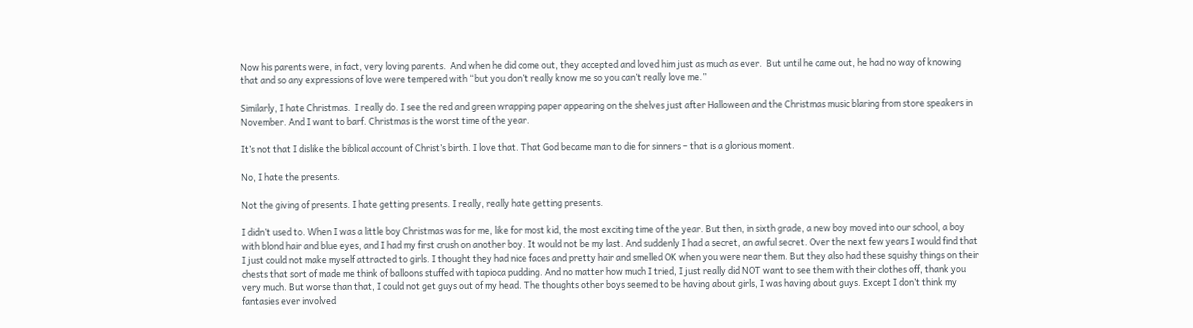Now his parents were, in fact, very loving parents.  And when he did come out, they accepted and loved him just as much as ever.  But until he came out, he had no way of knowing that and so any expressions of love were tempered with “but you don’t really know me so you can’t really love me.”

Similarly, I hate Christmas.  I really do. I see the red and green wrapping paper appearing on the shelves just after Halloween and the Christmas music blaring from store speakers in November. And I want to barf. Christmas is the worst time of the year.

It’s not that I dislike the biblical account of Christ’s birth. I love that. That God became man to die for sinners – that is a glorious moment.

No, I hate the presents.

Not the giving of presents. I hate getting presents. I really, really hate getting presents.

I didn’t used to. When I was a little boy Christmas was for me, like for most kid, the most exciting time of the year. But then, in sixth grade, a new boy moved into our school, a boy with blond hair and blue eyes, and I had my first crush on another boy. It would not be my last. And suddenly I had a secret, an awful secret. Over the next few years I would find that I just could not make myself attracted to girls. I thought they had nice faces and pretty hair and smelled OK when you were near them. But they also had these squishy things on their chests that sort of made me think of balloons stuffed with tapioca pudding. And no matter how much I tried, I just really did NOT want to see them with their clothes off, thank you very much. But worse than that, I could not get guys out of my head. The thoughts other boys seemed to be having about girls, I was having about guys. Except I don’t think my fantasies ever involved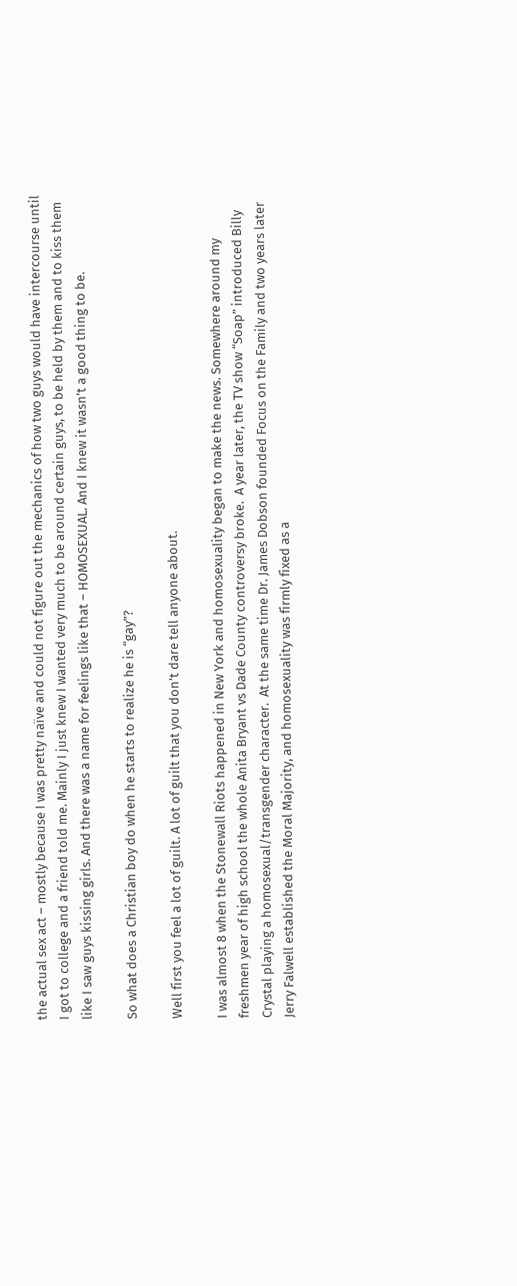the actual sex act – mostly because I was pretty naïve and could not figure out the mechanics of how two guys would have intercourse until I got to college and a friend told me. Mainly I just knew I wanted very much to be around certain guys, to be held by them and to kiss them like I saw guys kissing girls. And there was a name for feelings like that – HOMOSEXUAL. And I knew it wasn’t a good thing to be.

So what does a Christian boy do when he starts to realize he is “gay”?

Well first you feel a lot of guilt. A lot of guilt that you don’t dare tell anyone about.

I was almost 8 when the Stonewall Riots happened in New York and homosexuality began to make the news. Somewhere around my freshmen year of high school the whole Anita Bryant vs Dade County controversy broke.  A year later, the TV show “Soap” introduced Billy Crystal playing a homosexual/transgender character.  At the same time Dr. James Dobson founded Focus on the Family and two years later Jerry Falwell established the Moral Majority, and homosexuality was firmly fixed as a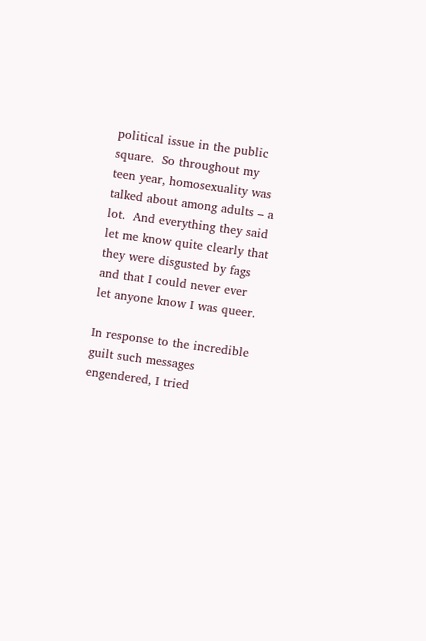political issue in the public square.  So throughout my teen year, homosexuality was talked about among adults – a lot.  And everything they said let me know quite clearly that they were disgusted by fags and that I could never ever let anyone know I was queer.

In response to the incredible guilt such messages engendered, I tried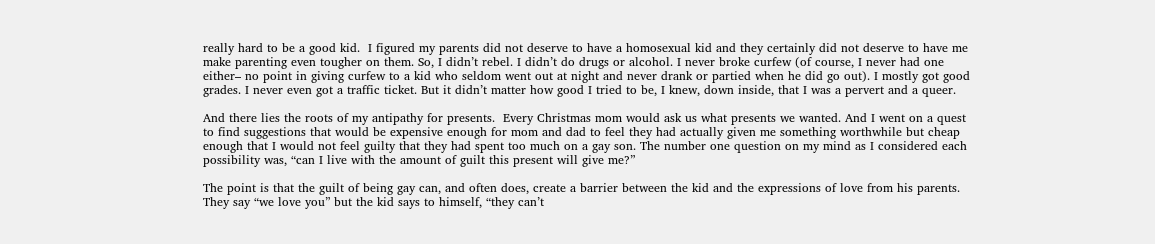really hard to be a good kid.  I figured my parents did not deserve to have a homosexual kid and they certainly did not deserve to have me make parenting even tougher on them. So, I didn’t rebel. I didn’t do drugs or alcohol. I never broke curfew (of course, I never had one either– no point in giving curfew to a kid who seldom went out at night and never drank or partied when he did go out). I mostly got good grades. I never even got a traffic ticket. But it didn’t matter how good I tried to be, I knew, down inside, that I was a pervert and a queer.

And there lies the roots of my antipathy for presents.  Every Christmas mom would ask us what presents we wanted. And I went on a quest to find suggestions that would be expensive enough for mom and dad to feel they had actually given me something worthwhile but cheap enough that I would not feel guilty that they had spent too much on a gay son. The number one question on my mind as I considered each possibility was, “can I live with the amount of guilt this present will give me?”

The point is that the guilt of being gay can, and often does, create a barrier between the kid and the expressions of love from his parents.  They say “we love you” but the kid says to himself, “they can’t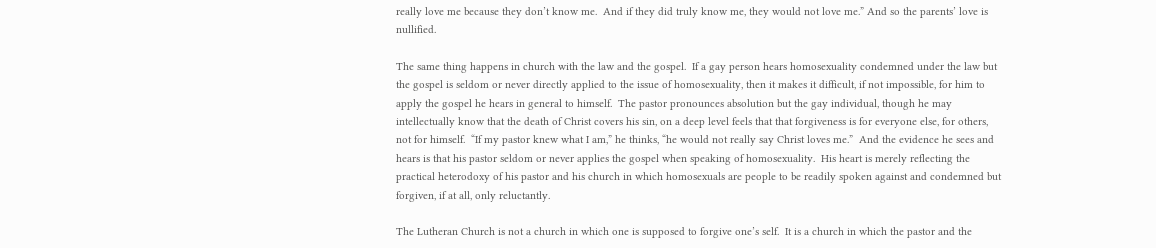really love me because they don’t know me.  And if they did truly know me, they would not love me.” And so the parents’ love is nullified.

The same thing happens in church with the law and the gospel.  If a gay person hears homosexuality condemned under the law but the gospel is seldom or never directly applied to the issue of homosexuality, then it makes it difficult, if not impossible, for him to apply the gospel he hears in general to himself.  The pastor pronounces absolution but the gay individual, though he may intellectually know that the death of Christ covers his sin, on a deep level feels that that forgiveness is for everyone else, for others, not for himself.  “If my pastor knew what I am,” he thinks, “he would not really say Christ loves me.”  And the evidence he sees and hears is that his pastor seldom or never applies the gospel when speaking of homosexuality.  His heart is merely reflecting the practical heterodoxy of his pastor and his church in which homosexuals are people to be readily spoken against and condemned but forgiven, if at all, only reluctantly.

The Lutheran Church is not a church in which one is supposed to forgive one’s self.  It is a church in which the pastor and the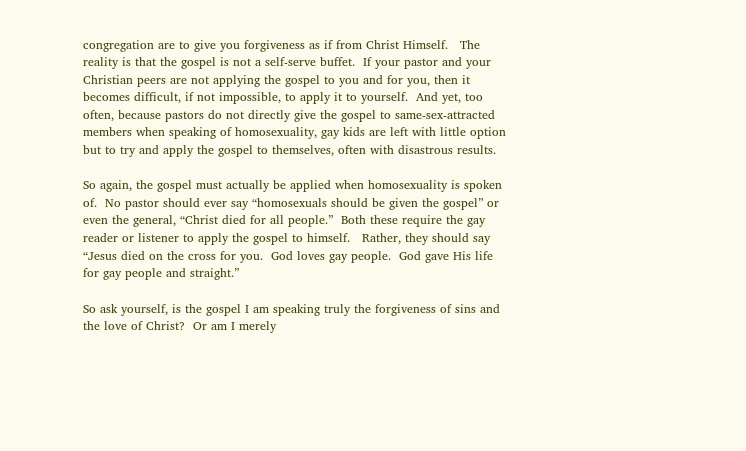congregation are to give you forgiveness as if from Christ Himself.   The reality is that the gospel is not a self-serve buffet.  If your pastor and your Christian peers are not applying the gospel to you and for you, then it becomes difficult, if not impossible, to apply it to yourself.  And yet, too often, because pastors do not directly give the gospel to same-sex-attracted members when speaking of homosexuality, gay kids are left with little option but to try and apply the gospel to themselves, often with disastrous results.

So again, the gospel must actually be applied when homosexuality is spoken of.  No pastor should ever say “homosexuals should be given the gospel” or even the general, “Christ died for all people.”  Both these require the gay reader or listener to apply the gospel to himself.   Rather, they should say “Jesus died on the cross for you.  God loves gay people.  God gave His life for gay people and straight.”

So ask yourself, is the gospel I am speaking truly the forgiveness of sins and the love of Christ?  Or am I merely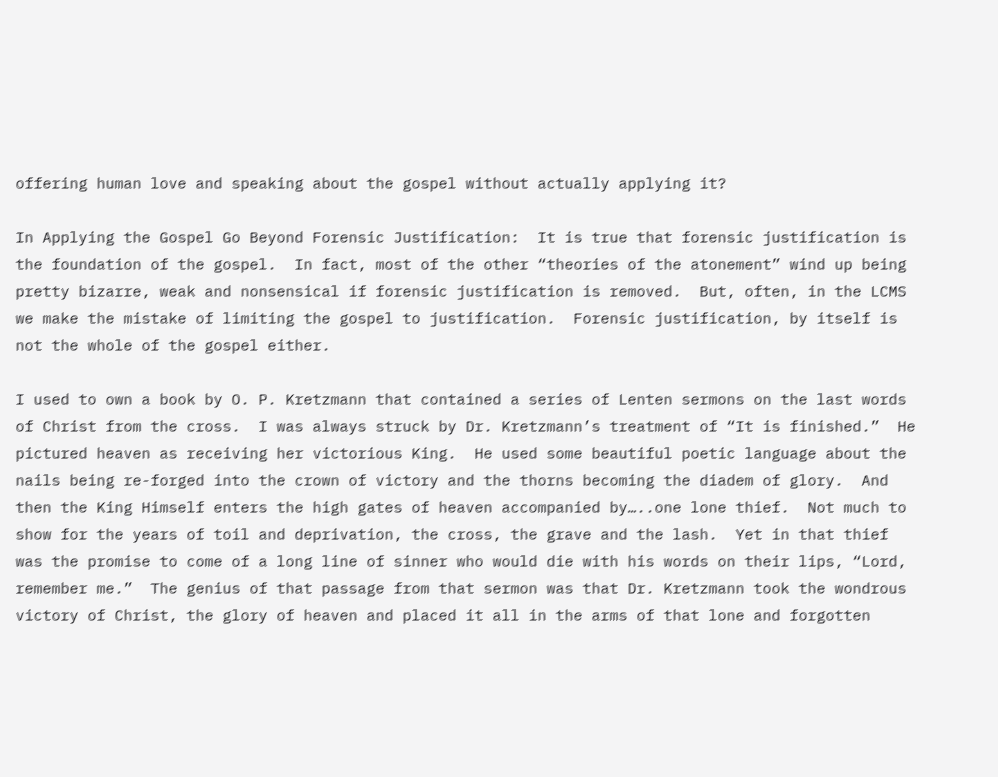offering human love and speaking about the gospel without actually applying it?

In Applying the Gospel Go Beyond Forensic Justification:  It is true that forensic justification is the foundation of the gospel.  In fact, most of the other “theories of the atonement” wind up being pretty bizarre, weak and nonsensical if forensic justification is removed.  But, often, in the LCMS we make the mistake of limiting the gospel to justification.  Forensic justification, by itself is not the whole of the gospel either.

I used to own a book by O. P. Kretzmann that contained a series of Lenten sermons on the last words of Christ from the cross.  I was always struck by Dr. Kretzmann’s treatment of “It is finished.”  He pictured heaven as receiving her victorious King.  He used some beautiful poetic language about the nails being re-forged into the crown of victory and the thorns becoming the diadem of glory.  And then the King Himself enters the high gates of heaven accompanied by…..one lone thief.  Not much to show for the years of toil and deprivation, the cross, the grave and the lash.  Yet in that thief was the promise to come of a long line of sinner who would die with his words on their lips, “Lord, remember me.”  The genius of that passage from that sermon was that Dr. Kretzmann took the wondrous victory of Christ, the glory of heaven and placed it all in the arms of that lone and forgotten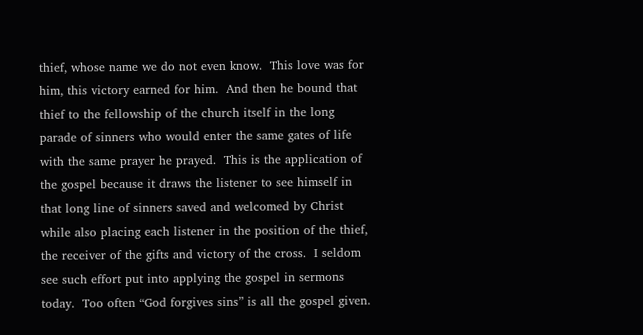thief, whose name we do not even know.  This love was for him, this victory earned for him.  And then he bound that thief to the fellowship of the church itself in the long parade of sinners who would enter the same gates of life with the same prayer he prayed.  This is the application of the gospel because it draws the listener to see himself in that long line of sinners saved and welcomed by Christ while also placing each listener in the position of the thief, the receiver of the gifts and victory of the cross.  I seldom see such effort put into applying the gospel in sermons today.  Too often “God forgives sins” is all the gospel given.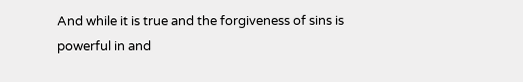And while it is true and the forgiveness of sins is powerful in and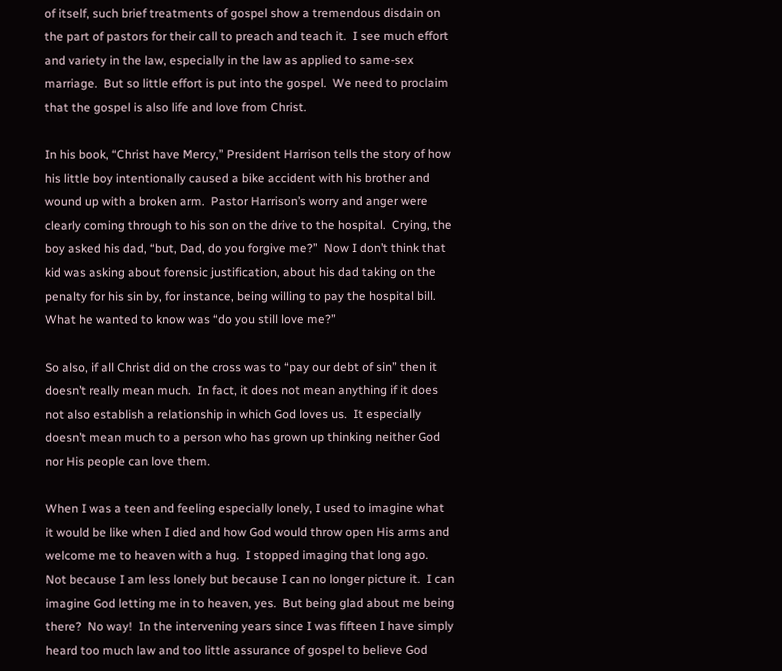of itself, such brief treatments of gospel show a tremendous disdain on the part of pastors for their call to preach and teach it.  I see much effort and variety in the law, especially in the law as applied to same-sex marriage.  But so little effort is put into the gospel.  We need to proclaim that the gospel is also life and love from Christ.

In his book, “Christ have Mercy,” President Harrison tells the story of how his little boy intentionally caused a bike accident with his brother and wound up with a broken arm.  Pastor Harrison’s worry and anger were clearly coming through to his son on the drive to the hospital.  Crying, the boy asked his dad, “but, Dad, do you forgive me?”  Now I don’t think that kid was asking about forensic justification, about his dad taking on the penalty for his sin by, for instance, being willing to pay the hospital bill.  What he wanted to know was “do you still love me?”

So also, if all Christ did on the cross was to “pay our debt of sin” then it doesn’t really mean much.  In fact, it does not mean anything if it does not also establish a relationship in which God loves us.  It especially doesn’t mean much to a person who has grown up thinking neither God nor His people can love them.

When I was a teen and feeling especially lonely, I used to imagine what it would be like when I died and how God would throw open His arms and welcome me to heaven with a hug.  I stopped imaging that long ago.  Not because I am less lonely but because I can no longer picture it.  I can imagine God letting me in to heaven, yes.  But being glad about me being there?  No way!  In the intervening years since I was fifteen I have simply heard too much law and too little assurance of gospel to believe God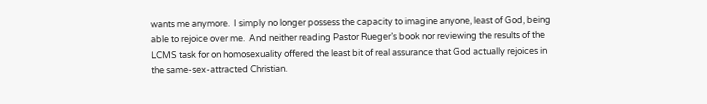wants me anymore.  I simply no longer possess the capacity to imagine anyone, least of God, being able to rejoice over me.  And neither reading Pastor Rueger’s book nor reviewing the results of the LCMS task for on homosexuality offered the least bit of real assurance that God actually rejoices in the same-sex-attracted Christian.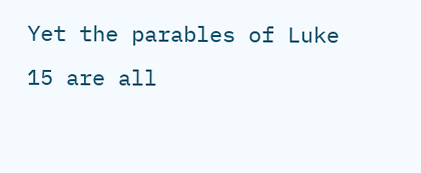Yet the parables of Luke 15 are all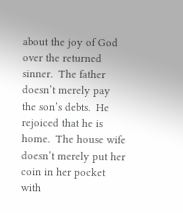about the joy of God over the returned sinner.  The father doesn’t merely pay the son’s debts.  He rejoiced that he is home.  The house wife doesn’t merely put her coin in her pocket with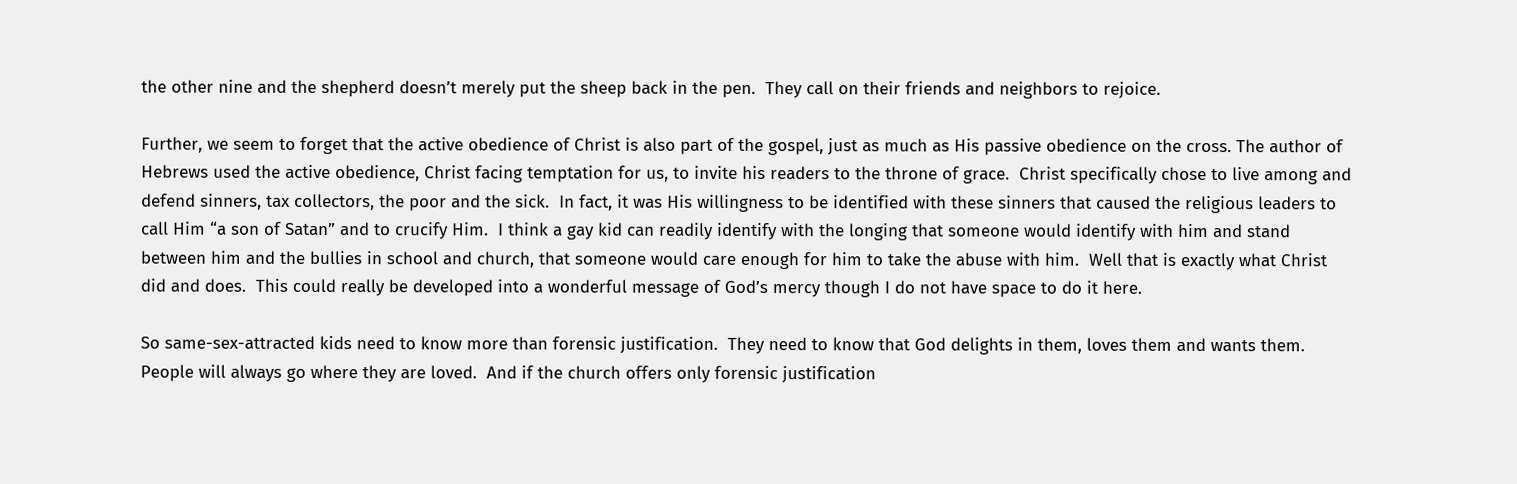the other nine and the shepherd doesn’t merely put the sheep back in the pen.  They call on their friends and neighbors to rejoice.

Further, we seem to forget that the active obedience of Christ is also part of the gospel, just as much as His passive obedience on the cross. The author of Hebrews used the active obedience, Christ facing temptation for us, to invite his readers to the throne of grace.  Christ specifically chose to live among and defend sinners, tax collectors, the poor and the sick.  In fact, it was His willingness to be identified with these sinners that caused the religious leaders to call Him “a son of Satan” and to crucify Him.  I think a gay kid can readily identify with the longing that someone would identify with him and stand between him and the bullies in school and church, that someone would care enough for him to take the abuse with him.  Well that is exactly what Christ did and does.  This could really be developed into a wonderful message of God’s mercy though I do not have space to do it here.

So same-sex-attracted kids need to know more than forensic justification.  They need to know that God delights in them, loves them and wants them.  People will always go where they are loved.  And if the church offers only forensic justification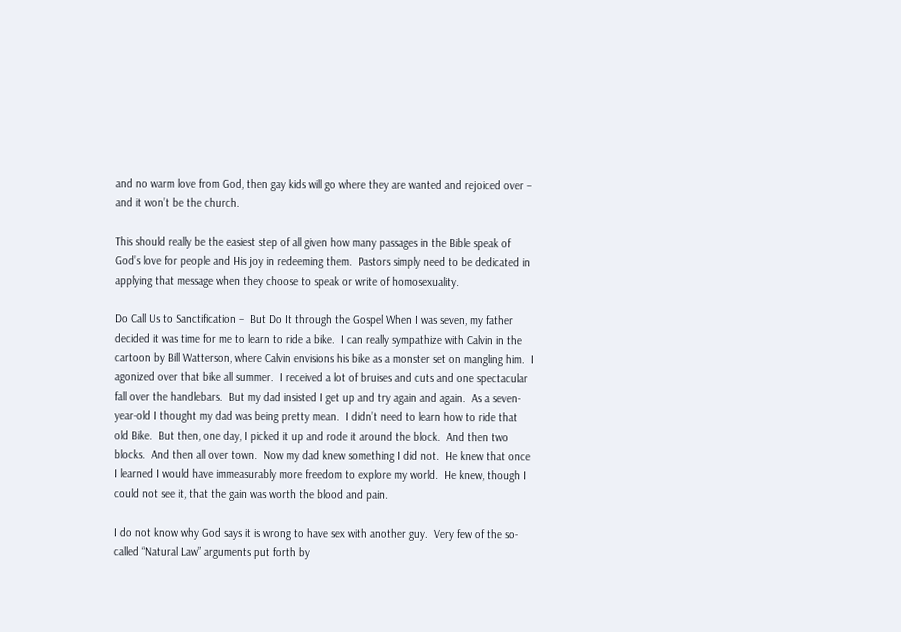and no warm love from God, then gay kids will go where they are wanted and rejoiced over – and it won’t be the church.

This should really be the easiest step of all given how many passages in the Bible speak of God’s love for people and His joy in redeeming them.  Pastors simply need to be dedicated in applying that message when they choose to speak or write of homosexuality.

Do Call Us to Sanctification –  But Do It through the Gospel When I was seven, my father decided it was time for me to learn to ride a bike.  I can really sympathize with Calvin in the cartoon by Bill Watterson, where Calvin envisions his bike as a monster set on mangling him.  I agonized over that bike all summer.  I received a lot of bruises and cuts and one spectacular fall over the handlebars.  But my dad insisted I get up and try again and again.  As a seven-year-old I thought my dad was being pretty mean.  I didn’t need to learn how to ride that old Bike.  But then, one day, I picked it up and rode it around the block.  And then two blocks.  And then all over town.  Now my dad knew something I did not.  He knew that once I learned I would have immeasurably more freedom to explore my world.  He knew, though I could not see it, that the gain was worth the blood and pain.

I do not know why God says it is wrong to have sex with another guy.  Very few of the so-called “Natural Law” arguments put forth by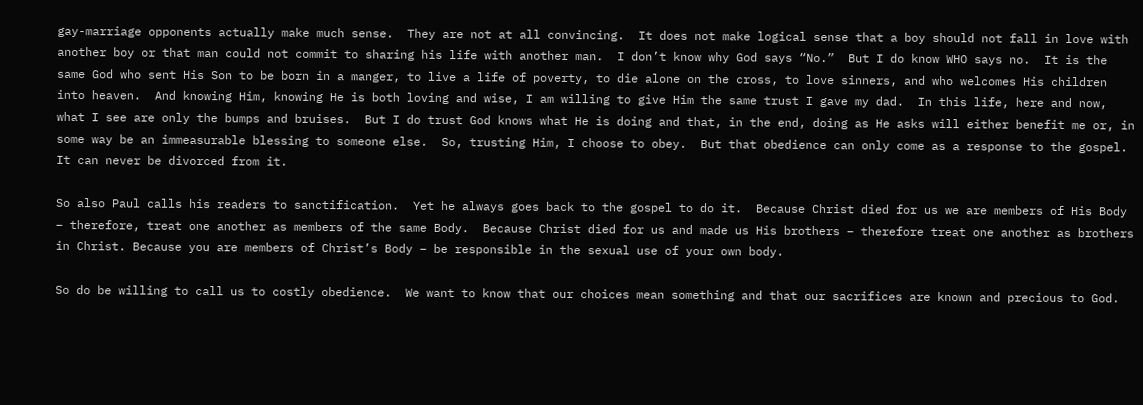gay-marriage opponents actually make much sense.  They are not at all convincing.  It does not make logical sense that a boy should not fall in love with another boy or that man could not commit to sharing his life with another man.  I don’t know why God says “No.”  But I do know WHO says no.  It is the same God who sent His Son to be born in a manger, to live a life of poverty, to die alone on the cross, to love sinners, and who welcomes His children into heaven.  And knowing Him, knowing He is both loving and wise, I am willing to give Him the same trust I gave my dad.  In this life, here and now, what I see are only the bumps and bruises.  But I do trust God knows what He is doing and that, in the end, doing as He asks will either benefit me or, in some way be an immeasurable blessing to someone else.  So, trusting Him, I choose to obey.  But that obedience can only come as a response to the gospel.  It can never be divorced from it.

So also Paul calls his readers to sanctification.  Yet he always goes back to the gospel to do it.  Because Christ died for us we are members of His Body – therefore, treat one another as members of the same Body.  Because Christ died for us and made us His brothers – therefore treat one another as brothers in Christ. Because you are members of Christ’s Body – be responsible in the sexual use of your own body.

So do be willing to call us to costly obedience.  We want to know that our choices mean something and that our sacrifices are known and precious to God.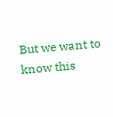But we want to know this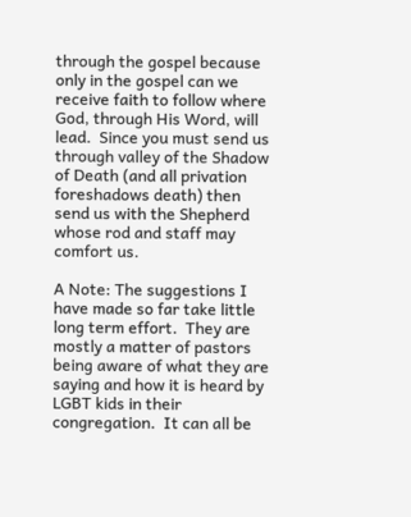through the gospel because only in the gospel can we receive faith to follow where God, through His Word, will lead.  Since you must send us through valley of the Shadow of Death (and all privation foreshadows death) then send us with the Shepherd whose rod and staff may comfort us.

A Note: The suggestions I have made so far take little long term effort.  They are mostly a matter of pastors being aware of what they are saying and how it is heard by LGBT kids in their congregation.  It can all be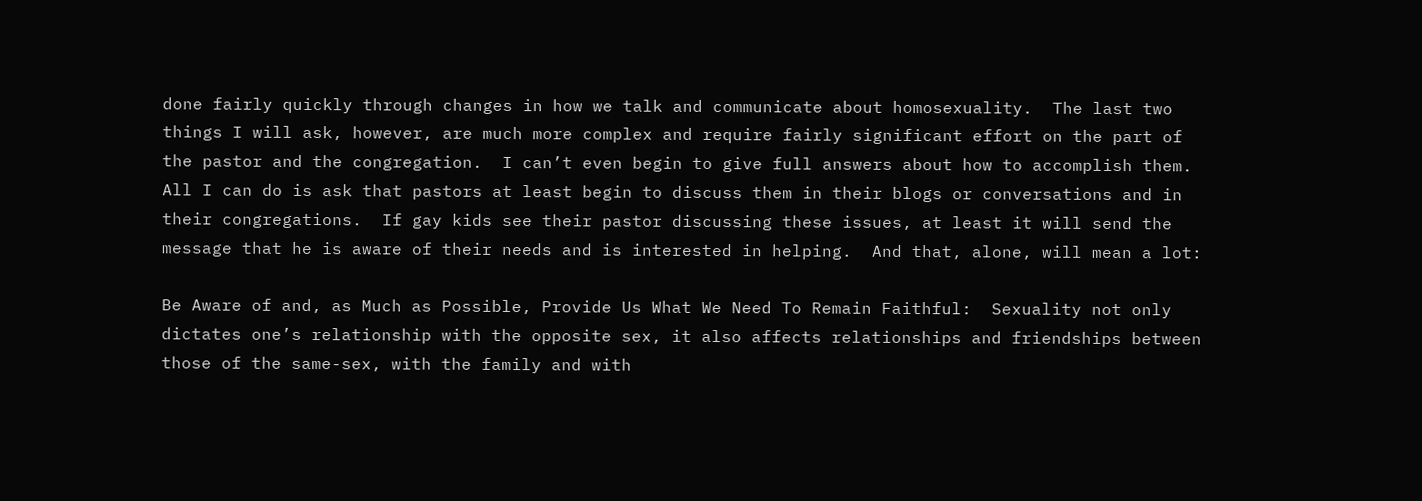done fairly quickly through changes in how we talk and communicate about homosexuality.  The last two things I will ask, however, are much more complex and require fairly significant effort on the part of the pastor and the congregation.  I can’t even begin to give full answers about how to accomplish them.  All I can do is ask that pastors at least begin to discuss them in their blogs or conversations and in their congregations.  If gay kids see their pastor discussing these issues, at least it will send the message that he is aware of their needs and is interested in helping.  And that, alone, will mean a lot:

Be Aware of and, as Much as Possible, Provide Us What We Need To Remain Faithful:  Sexuality not only dictates one’s relationship with the opposite sex, it also affects relationships and friendships between those of the same-sex, with the family and with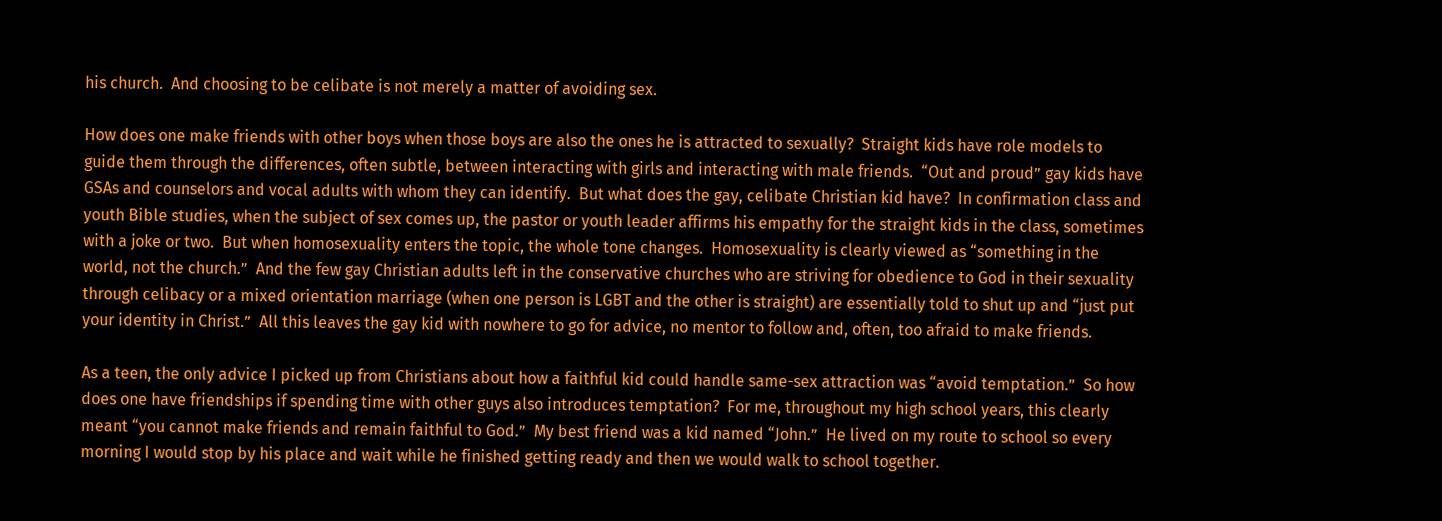his church.  And choosing to be celibate is not merely a matter of avoiding sex.

How does one make friends with other boys when those boys are also the ones he is attracted to sexually?  Straight kids have role models to guide them through the differences, often subtle, between interacting with girls and interacting with male friends.  “Out and proud” gay kids have GSAs and counselors and vocal adults with whom they can identify.  But what does the gay, celibate Christian kid have?  In confirmation class and youth Bible studies, when the subject of sex comes up, the pastor or youth leader affirms his empathy for the straight kids in the class, sometimes with a joke or two.  But when homosexuality enters the topic, the whole tone changes.  Homosexuality is clearly viewed as “something in the world, not the church.”  And the few gay Christian adults left in the conservative churches who are striving for obedience to God in their sexuality through celibacy or a mixed orientation marriage (when one person is LGBT and the other is straight) are essentially told to shut up and “just put your identity in Christ.”  All this leaves the gay kid with nowhere to go for advice, no mentor to follow and, often, too afraid to make friends.

As a teen, the only advice I picked up from Christians about how a faithful kid could handle same-sex attraction was “avoid temptation.”  So how does one have friendships if spending time with other guys also introduces temptation?  For me, throughout my high school years, this clearly meant “you cannot make friends and remain faithful to God.”  My best friend was a kid named “John.”  He lived on my route to school so every morning I would stop by his place and wait while he finished getting ready and then we would walk to school together.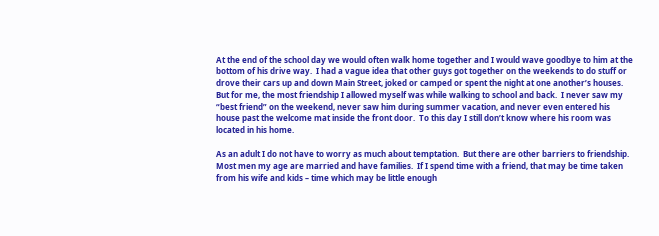At the end of the school day we would often walk home together and I would wave goodbye to him at the bottom of his drive way.  I had a vague idea that other guys got together on the weekends to do stuff or drove their cars up and down Main Street, joked or camped or spent the night at one another’s houses.  But for me, the most friendship I allowed myself was while walking to school and back.  I never saw my “best friend” on the weekend, never saw him during summer vacation, and never even entered his house past the welcome mat inside the front door.  To this day I still don’t know where his room was located in his home.

As an adult I do not have to worry as much about temptation.  But there are other barriers to friendship.  Most men my age are married and have families.  If I spend time with a friend, that may be time taken from his wife and kids – time which may be little enough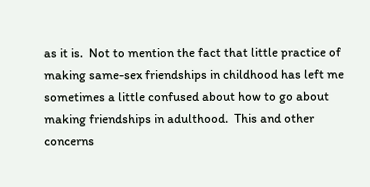as it is.  Not to mention the fact that little practice of making same-sex friendships in childhood has left me sometimes a little confused about how to go about making friendships in adulthood.  This and other concerns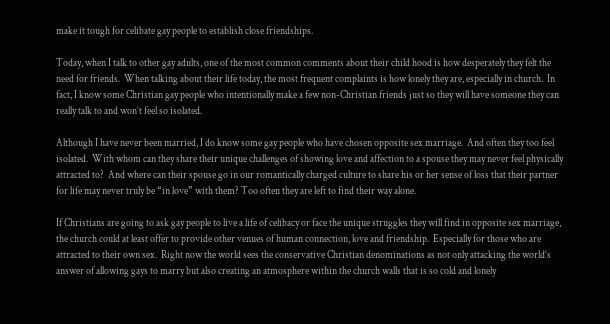make it tough for celibate gay people to establish close friendships.

Today, when I talk to other gay adults, one of the most common comments about their child hood is how desperately they felt the need for friends.  When talking about their life today, the most frequent complaints is how lonely they are, especially in church.  In fact, I know some Christian gay people who intentionally make a few non-Christian friends just so they will have someone they can really talk to and won’t feel so isolated.

Although I have never been married, I do know some gay people who have chosen opposite sex marriage.  And often they too feel isolated.  With whom can they share their unique challenges of showing love and affection to a spouse they may never feel physically attracted to?  And where can their spouse go in our romantically charged culture to share his or her sense of loss that their partner for life may never truly be “in love” with them? Too often they are left to find their way alone.

If Christians are going to ask gay people to live a life of celibacy or face the unique struggles they will find in opposite sex marriage, the church could at least offer to provide other venues of human connection, love and friendship.  Especially for those who are attracted to their own sex.  Right now the world sees the conservative Christian denominations as not only attacking the world’s answer of allowing gays to marry but also creating an atmosphere within the church walls that is so cold and lonely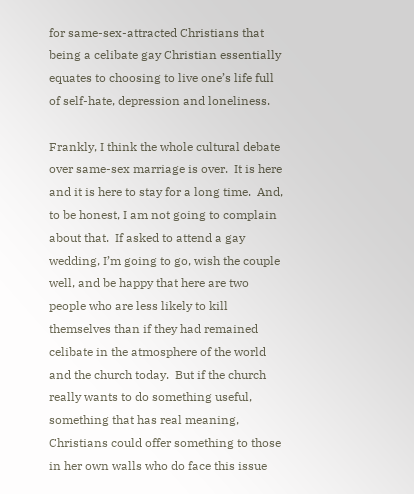for same-sex-attracted Christians that being a celibate gay Christian essentially equates to choosing to live one’s life full of self-hate, depression and loneliness.

Frankly, I think the whole cultural debate over same-sex marriage is over.  It is here and it is here to stay for a long time.  And, to be honest, I am not going to complain about that.  If asked to attend a gay wedding, I’m going to go, wish the couple well, and be happy that here are two people who are less likely to kill themselves than if they had remained celibate in the atmosphere of the world and the church today.  But if the church really wants to do something useful, something that has real meaning, Christians could offer something to those in her own walls who do face this issue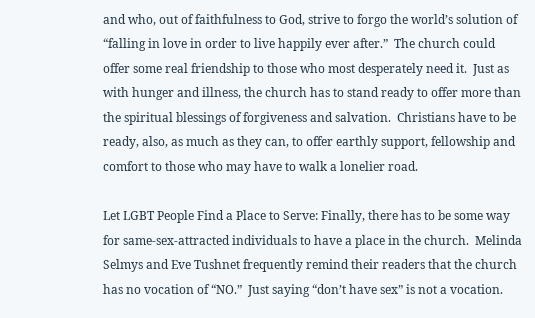and who, out of faithfulness to God, strive to forgo the world’s solution of “falling in love in order to live happily ever after.”  The church could offer some real friendship to those who most desperately need it.  Just as with hunger and illness, the church has to stand ready to offer more than the spiritual blessings of forgiveness and salvation.  Christians have to be ready, also, as much as they can, to offer earthly support, fellowship and comfort to those who may have to walk a lonelier road.

Let LGBT People Find a Place to Serve: Finally, there has to be some way for same-sex-attracted individuals to have a place in the church.  Melinda Selmys and Eve Tushnet frequently remind their readers that the church has no vocation of “NO.”  Just saying “don’t have sex” is not a vocation.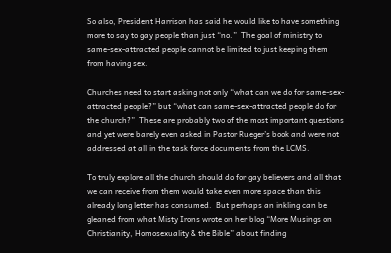So also, President Harrison has said he would like to have something more to say to gay people than just “no.”  The goal of ministry to same-sex-attracted people cannot be limited to just keeping them from having sex.

Churches need to start asking not only “what can we do for same-sex-attracted people?” but “what can same-sex-attracted people do for the church?”  These are probably two of the most important questions and yet were barely even asked in Pastor Rueger’s book and were not addressed at all in the task force documents from the LCMS.

To truly explore all the church should do for gay believers and all that we can receive from them would take even more space than this already long letter has consumed.  But perhaps an inkling can be gleaned from what Misty Irons wrote on her blog “More Musings on Christianity, Homosexuality & the Bible” about finding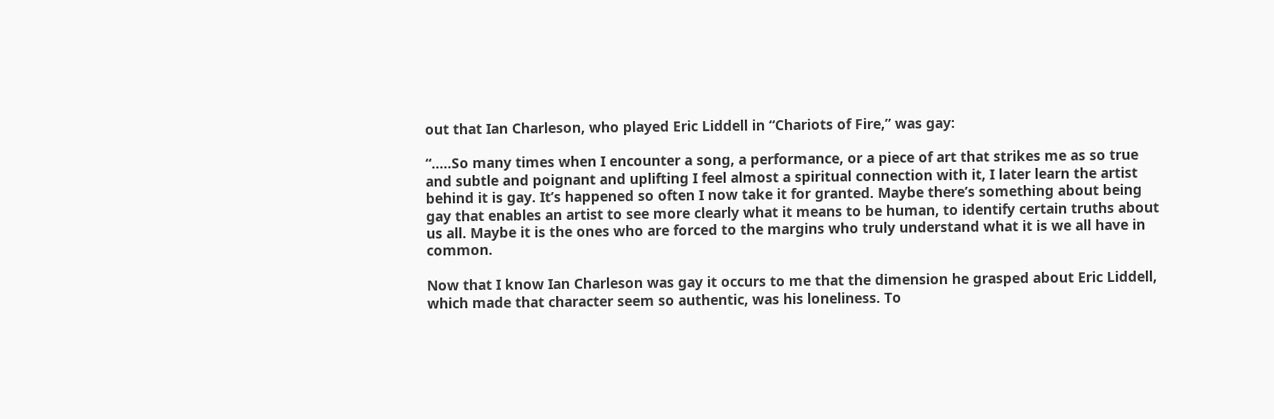out that Ian Charleson, who played Eric Liddell in “Chariots of Fire,” was gay:

“…..So many times when I encounter a song, a performance, or a piece of art that strikes me as so true and subtle and poignant and uplifting I feel almost a spiritual connection with it, I later learn the artist behind it is gay. It’s happened so often I now take it for granted. Maybe there’s something about being gay that enables an artist to see more clearly what it means to be human, to identify certain truths about us all. Maybe it is the ones who are forced to the margins who truly understand what it is we all have in common.

Now that I know Ian Charleson was gay it occurs to me that the dimension he grasped about Eric Liddell, which made that character seem so authentic, was his loneliness. To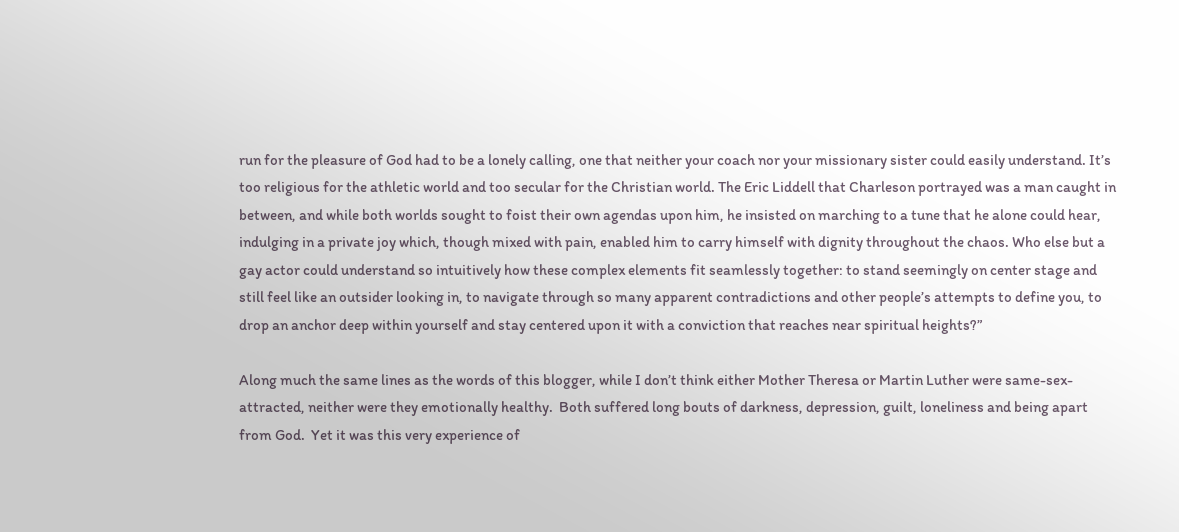run for the pleasure of God had to be a lonely calling, one that neither your coach nor your missionary sister could easily understand. It’s too religious for the athletic world and too secular for the Christian world. The Eric Liddell that Charleson portrayed was a man caught in between, and while both worlds sought to foist their own agendas upon him, he insisted on marching to a tune that he alone could hear, indulging in a private joy which, though mixed with pain, enabled him to carry himself with dignity throughout the chaos. Who else but a gay actor could understand so intuitively how these complex elements fit seamlessly together: to stand seemingly on center stage and still feel like an outsider looking in, to navigate through so many apparent contradictions and other people’s attempts to define you, to drop an anchor deep within yourself and stay centered upon it with a conviction that reaches near spiritual heights?”

Along much the same lines as the words of this blogger, while I don’t think either Mother Theresa or Martin Luther were same-sex-attracted, neither were they emotionally healthy.  Both suffered long bouts of darkness, depression, guilt, loneliness and being apart from God.  Yet it was this very experience of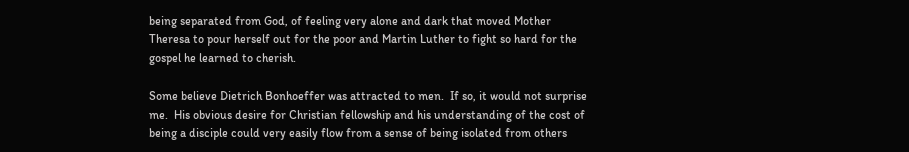being separated from God, of feeling very alone and dark that moved Mother Theresa to pour herself out for the poor and Martin Luther to fight so hard for the gospel he learned to cherish.

Some believe Dietrich Bonhoeffer was attracted to men.  If so, it would not surprise me.  His obvious desire for Christian fellowship and his understanding of the cost of being a disciple could very easily flow from a sense of being isolated from others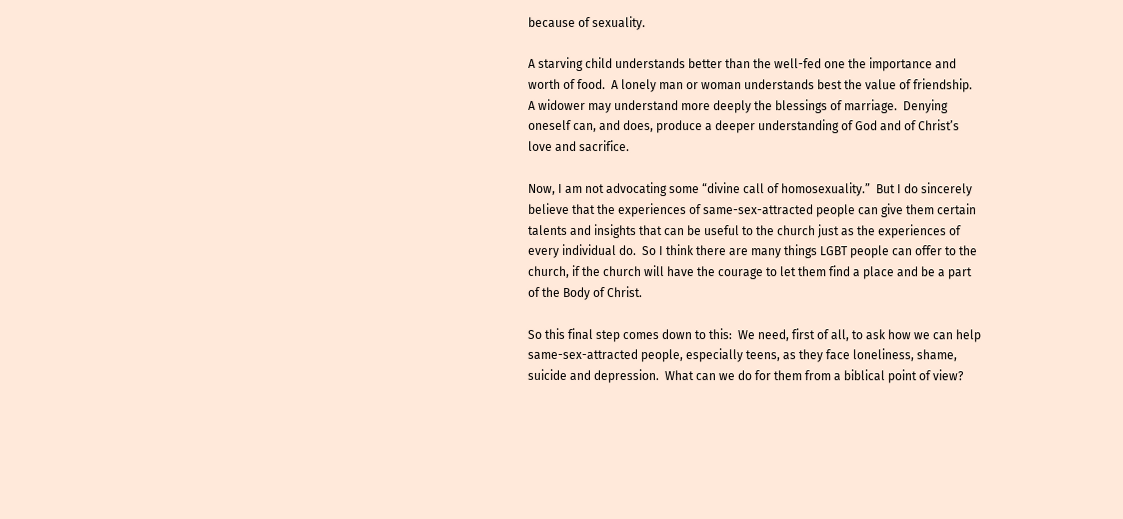because of sexuality.

A starving child understands better than the well-fed one the importance and worth of food.  A lonely man or woman understands best the value of friendship.  A widower may understand more deeply the blessings of marriage.  Denying oneself can, and does, produce a deeper understanding of God and of Christ’s love and sacrifice.

Now, I am not advocating some “divine call of homosexuality.”  But I do sincerely believe that the experiences of same-sex-attracted people can give them certain talents and insights that can be useful to the church just as the experiences of every individual do.  So I think there are many things LGBT people can offer to the church, if the church will have the courage to let them find a place and be a part of the Body of Christ.

So this final step comes down to this:  We need, first of all, to ask how we can help same-sex-attracted people, especially teens, as they face loneliness, shame, suicide and depression.  What can we do for them from a biblical point of view?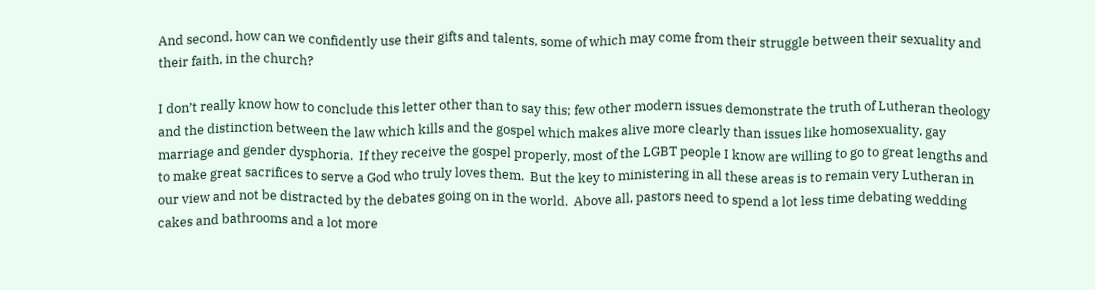And second, how can we confidently use their gifts and talents, some of which may come from their struggle between their sexuality and their faith, in the church?

I don’t really know how to conclude this letter other than to say this; few other modern issues demonstrate the truth of Lutheran theology and the distinction between the law which kills and the gospel which makes alive more clearly than issues like homosexuality, gay marriage and gender dysphoria.  If they receive the gospel properly, most of the LGBT people I know are willing to go to great lengths and to make great sacrifices to serve a God who truly loves them.  But the key to ministering in all these areas is to remain very Lutheran in our view and not be distracted by the debates going on in the world.  Above all, pastors need to spend a lot less time debating wedding cakes and bathrooms and a lot more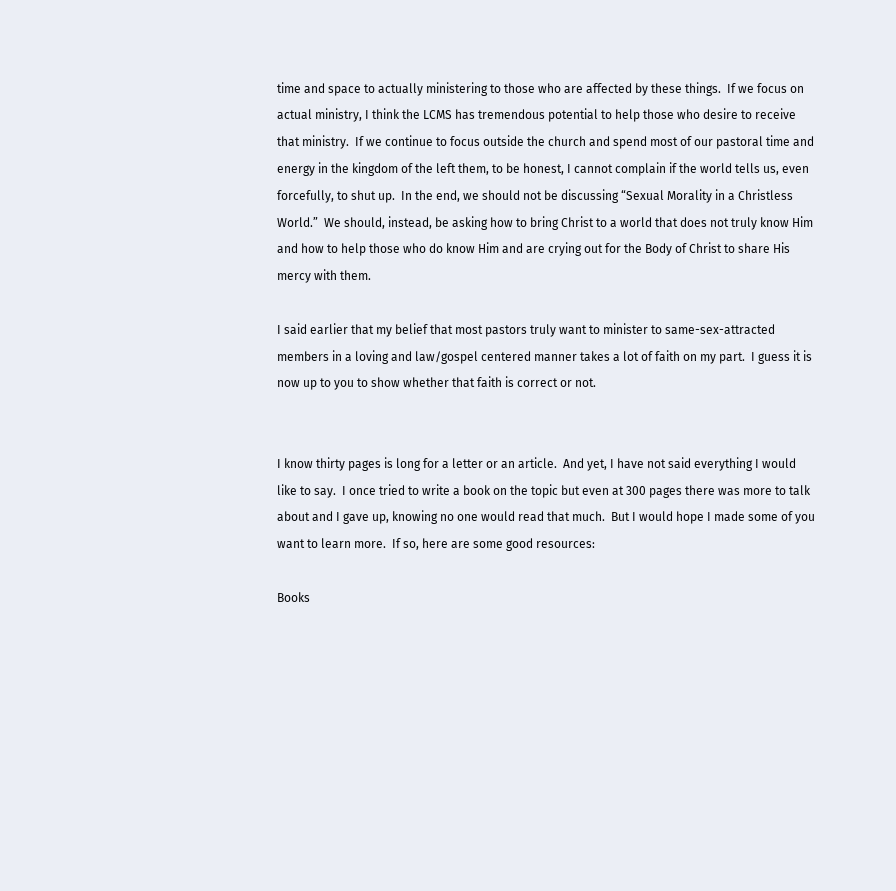time and space to actually ministering to those who are affected by these things.  If we focus on actual ministry, I think the LCMS has tremendous potential to help those who desire to receive that ministry.  If we continue to focus outside the church and spend most of our pastoral time and energy in the kingdom of the left them, to be honest, I cannot complain if the world tells us, even forcefully, to shut up.  In the end, we should not be discussing “Sexual Morality in a Christless World.”  We should, instead, be asking how to bring Christ to a world that does not truly know Him and how to help those who do know Him and are crying out for the Body of Christ to share His mercy with them.

I said earlier that my belief that most pastors truly want to minister to same-sex-attracted members in a loving and law/gospel centered manner takes a lot of faith on my part.  I guess it is now up to you to show whether that faith is correct or not.


I know thirty pages is long for a letter or an article.  And yet, I have not said everything I would like to say.  I once tried to write a book on the topic but even at 300 pages there was more to talk about and I gave up, knowing no one would read that much.  But I would hope I made some of you want to learn more.  If so, here are some good resources:

Books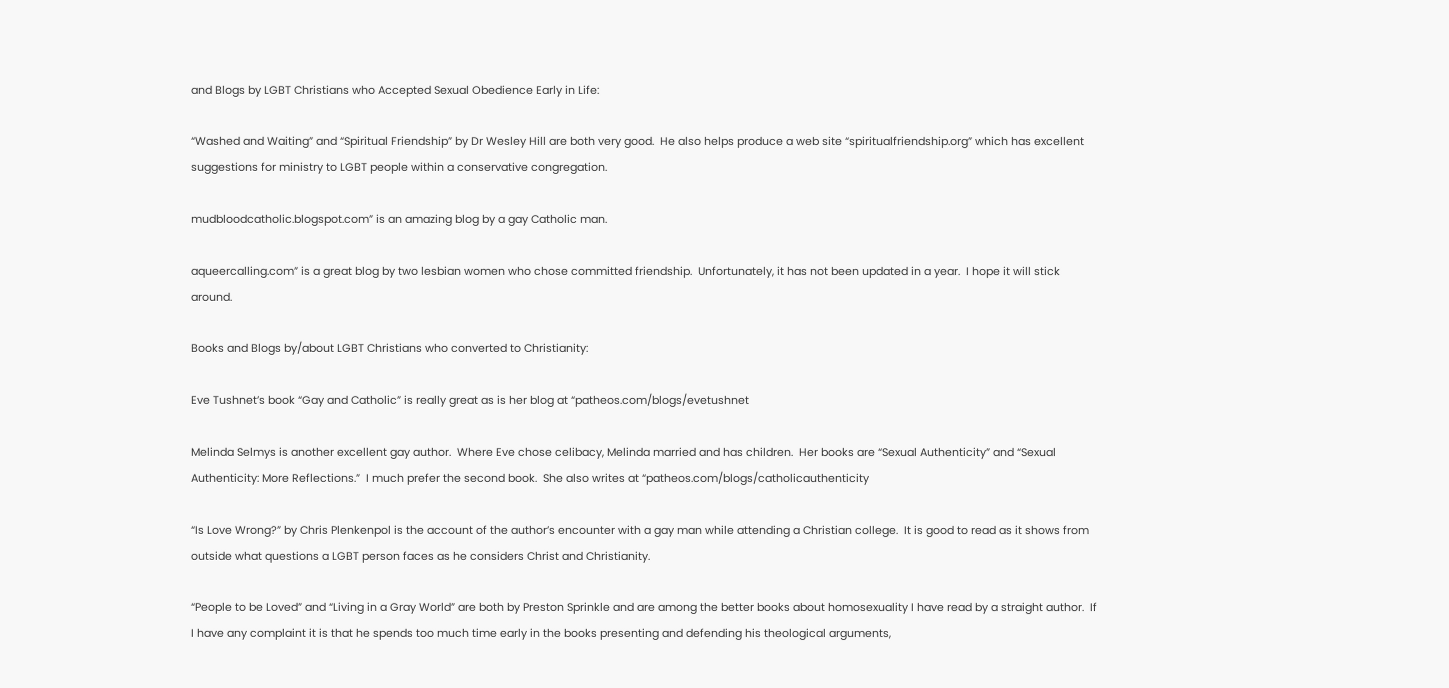and Blogs by LGBT Christians who Accepted Sexual Obedience Early in Life:

“Washed and Waiting” and “Spiritual Friendship” by Dr Wesley Hill are both very good.  He also helps produce a web site “spiritualfriendship.org” which has excellent suggestions for ministry to LGBT people within a conservative congregation.

mudbloodcatholic.blogspot.com” is an amazing blog by a gay Catholic man.

aqueercalling.com” is a great blog by two lesbian women who chose committed friendship.  Unfortunately, it has not been updated in a year.  I hope it will stick around.

Books and Blogs by/about LGBT Christians who converted to Christianity:

Eve Tushnet’s book “Gay and Catholic” is really great as is her blog at “patheos.com/blogs/evetushnet

Melinda Selmys is another excellent gay author.  Where Eve chose celibacy, Melinda married and has children.  Her books are “Sexual Authenticity” and “Sexual Authenticity: More Reflections.”  I much prefer the second book.  She also writes at “patheos.com/blogs/catholicauthenticity

“Is Love Wrong?” by Chris Plenkenpol is the account of the author’s encounter with a gay man while attending a Christian college.  It is good to read as it shows from outside what questions a LGBT person faces as he considers Christ and Christianity.

“People to be Loved” and “Living in a Gray World” are both by Preston Sprinkle and are among the better books about homosexuality I have read by a straight author.  If I have any complaint it is that he spends too much time early in the books presenting and defending his theological arguments,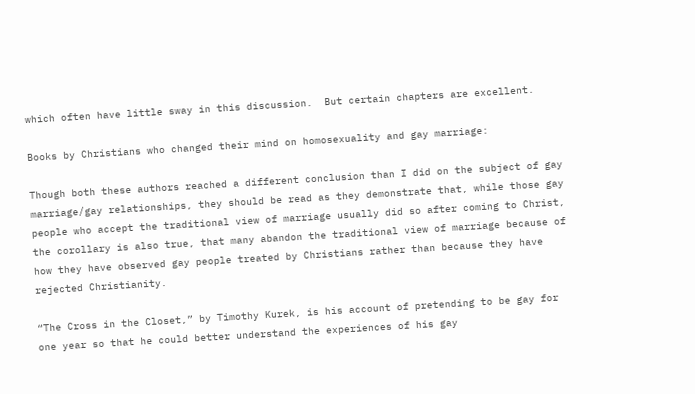which often have little sway in this discussion.  But certain chapters are excellent.

Books by Christians who changed their mind on homosexuality and gay marriage:

Though both these authors reached a different conclusion than I did on the subject of gay marriage/gay relationships, they should be read as they demonstrate that, while those gay people who accept the traditional view of marriage usually did so after coming to Christ, the corollary is also true, that many abandon the traditional view of marriage because of how they have observed gay people treated by Christians rather than because they have rejected Christianity.

“The Cross in the Closet,” by Timothy Kurek, is his account of pretending to be gay for one year so that he could better understand the experiences of his gay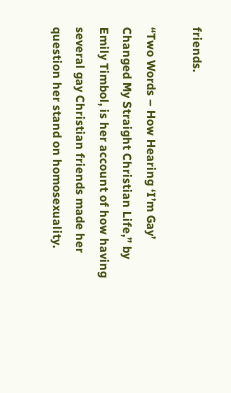friends.

“Two Words – How Hearing ‘I’m Gay’ Changed My Straight Christian Life,” by Emily Timbol, is her account of how having several gay Christian friends made her question her stand on homosexuality.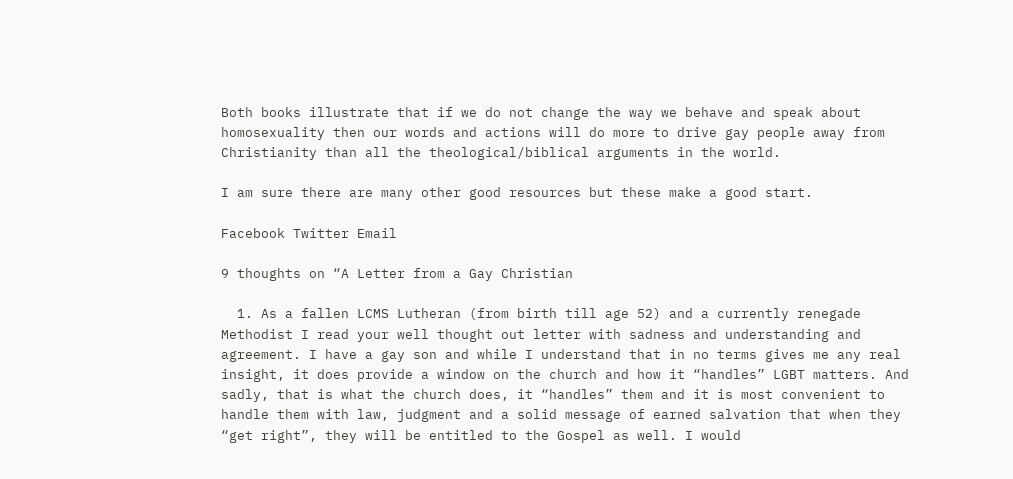Both books illustrate that if we do not change the way we behave and speak about homosexuality then our words and actions will do more to drive gay people away from Christianity than all the theological/biblical arguments in the world.

I am sure there are many other good resources but these make a good start.

Facebook Twitter Email

9 thoughts on “A Letter from a Gay Christian

  1. As a fallen LCMS Lutheran (from birth till age 52) and a currently renegade Methodist I read your well thought out letter with sadness and understanding and agreement. I have a gay son and while I understand that in no terms gives me any real insight, it does provide a window on the church and how it “handles” LGBT matters. And sadly, that is what the church does, it “handles” them and it is most convenient to handle them with law, judgment and a solid message of earned salvation that when they “get right”, they will be entitled to the Gospel as well. I would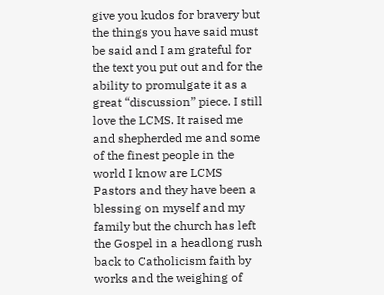give you kudos for bravery but the things you have said must be said and I am grateful for the text you put out and for the ability to promulgate it as a great “discussion” piece. I still love the LCMS. It raised me and shepherded me and some of the finest people in the world I know are LCMS Pastors and they have been a blessing on myself and my family but the church has left the Gospel in a headlong rush back to Catholicism faith by works and the weighing of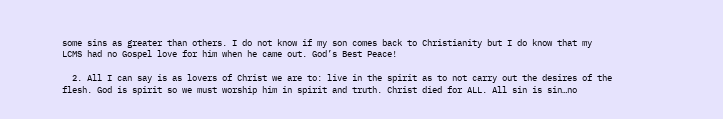some sins as greater than others. I do not know if my son comes back to Christianity but I do know that my LCMS had no Gospel love for him when he came out. God’s Best Peace!

  2. All I can say is as lovers of Christ we are to: live in the spirit as to not carry out the desires of the flesh. God is spirit so we must worship him in spirit and truth. Christ died for ALL. All sin is sin…no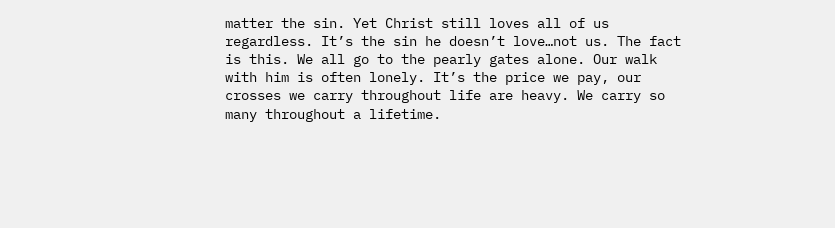matter the sin. Yet Christ still loves all of us regardless. It’s the sin he doesn’t love…not us. The fact is this. We all go to the pearly gates alone. Our walk with him is often lonely. It’s the price we pay, our crosses we carry throughout life are heavy. We carry so many throughout a lifetime.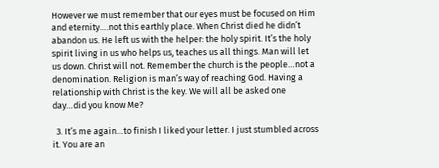However we must remember that our eyes must be focused on Him and eternity….not this earthly place. When Christ died he didn’t abandon us. He left us with the helper: the holy spirit. It’s the holy spirit living in us who helps us, teaches us all things. Man will let us down. Christ will not. Remember the church is the people…not a denomination. Religion is man’s way of reaching God. Having a relationship with Christ is the key. We will all be asked one day…did you know Me?

  3. It’s me again…to finish I liked your letter. I just stumbled across it. You are an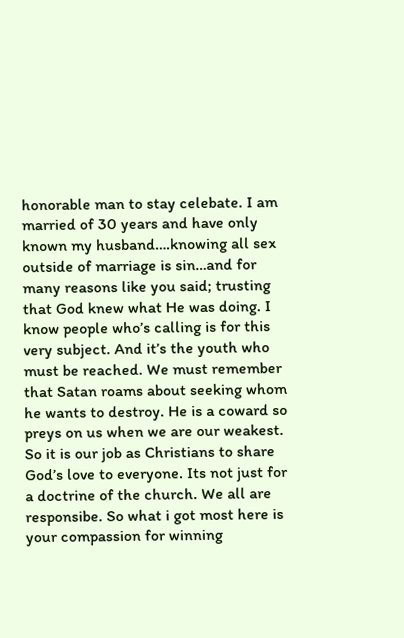honorable man to stay celebate. I am married of 30 years and have only known my husband….knowing all sex outside of marriage is sin…and for many reasons like you said; trusting that God knew what He was doing. I know people who’s calling is for this very subject. And it’s the youth who must be reached. We must remember that Satan roams about seeking whom he wants to destroy. He is a coward so preys on us when we are our weakest. So it is our job as Christians to share God’s love to everyone. Its not just for a doctrine of the church. We all are responsibe. So what i got most here is your compassion for winning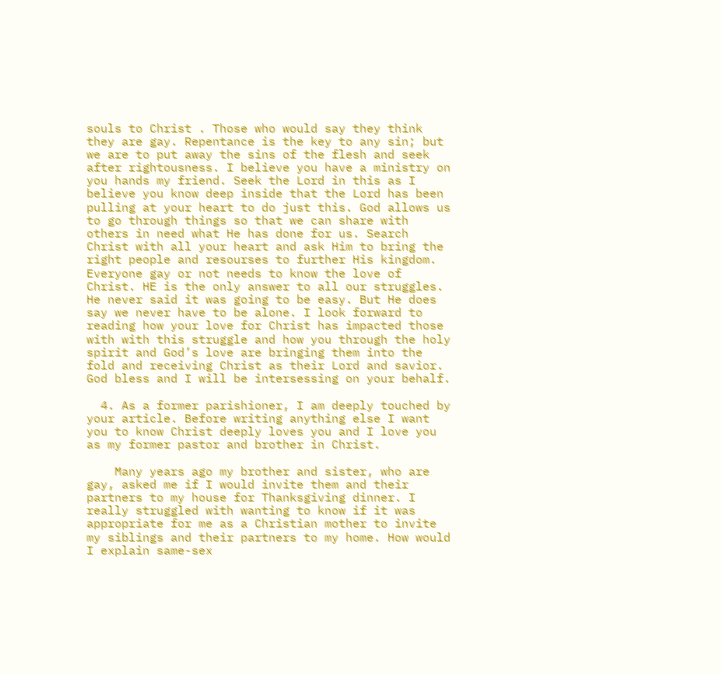souls to Christ . Those who would say they think they are gay. Repentance is the key to any sin; but we are to put away the sins of the flesh and seek after rightousness. I believe you have a ministry on you hands my friend. Seek the Lord in this as I believe you know deep inside that the Lord has been pulling at your heart to do just this. God allows us to go through things so that we can share with others in need what He has done for us. Search Christ with all your heart and ask Him to bring the right people and resourses to further His kingdom. Everyone gay or not needs to know the love of Christ. HE is the only answer to all our struggles. He never said it was going to be easy. But He does say we never have to be alone. I look forward to reading how your love for Christ has impacted those with with this struggle and how you through the holy spirit and God’s love are bringing them into the fold and receiving Christ as their Lord and savior. God bless and I will be intersessing on your behalf.

  4. As a former parishioner, I am deeply touched by your article. Before writing anything else I want you to know Christ deeply loves you and I love you as my former pastor and brother in Christ.

    Many years ago my brother and sister, who are gay, asked me if I would invite them and their partners to my house for Thanksgiving dinner. I really struggled with wanting to know if it was appropriate for me as a Christian mother to invite my siblings and their partners to my home. How would I explain same-sex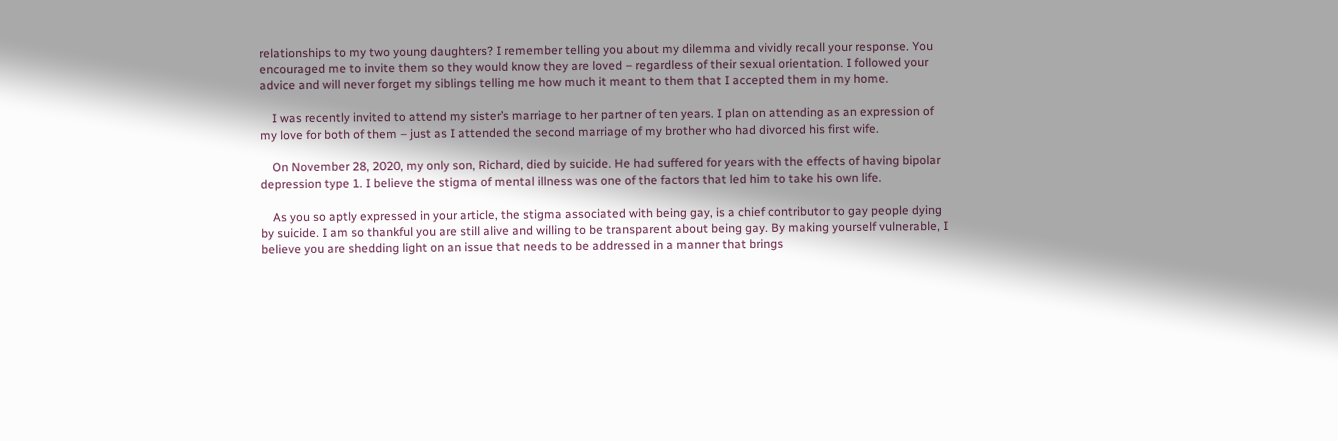relationships to my two young daughters? I remember telling you about my dilemma and vividly recall your response. You encouraged me to invite them so they would know they are loved – regardless of their sexual orientation. I followed your advice and will never forget my siblings telling me how much it meant to them that I accepted them in my home.

    I was recently invited to attend my sister’s marriage to her partner of ten years. I plan on attending as an expression of my love for both of them – just as I attended the second marriage of my brother who had divorced his first wife.

    On November 28, 2020, my only son, Richard, died by suicide. He had suffered for years with the effects of having bipolar depression type 1. I believe the stigma of mental illness was one of the factors that led him to take his own life.

    As you so aptly expressed in your article, the stigma associated with being gay, is a chief contributor to gay people dying by suicide. I am so thankful you are still alive and willing to be transparent about being gay. By making yourself vulnerable, I believe you are shedding light on an issue that needs to be addressed in a manner that brings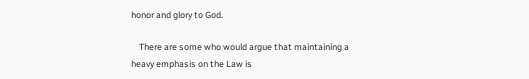honor and glory to God.

    There are some who would argue that maintaining a heavy emphasis on the Law is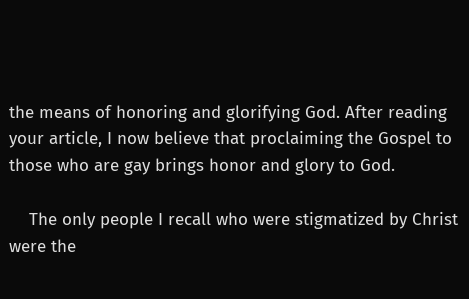the means of honoring and glorifying God. After reading your article, I now believe that proclaiming the Gospel to those who are gay brings honor and glory to God.

    The only people I recall who were stigmatized by Christ were the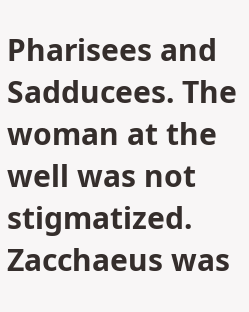Pharisees and Sadducees. The woman at the well was not stigmatized. Zacchaeus was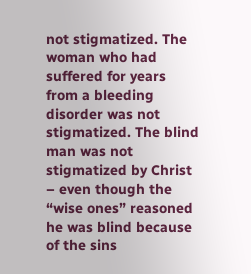not stigmatized. The woman who had suffered for years from a bleeding disorder was not stigmatized. The blind man was not stigmatized by Christ – even though the “wise ones” reasoned he was blind because of the sins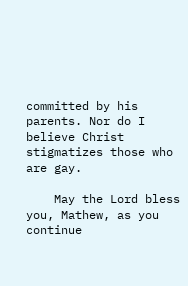committed by his parents. Nor do I believe Christ stigmatizes those who are gay.

    May the Lord bless you, Mathew, as you continue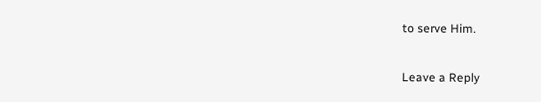to serve Him.

Leave a Reply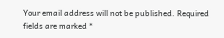Your email address will not be published. Required fields are marked *